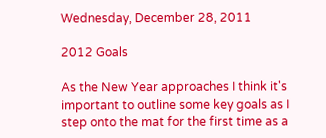Wednesday, December 28, 2011

2012 Goals

As the New Year approaches I think it's important to outline some key goals as I step onto the mat for the first time as a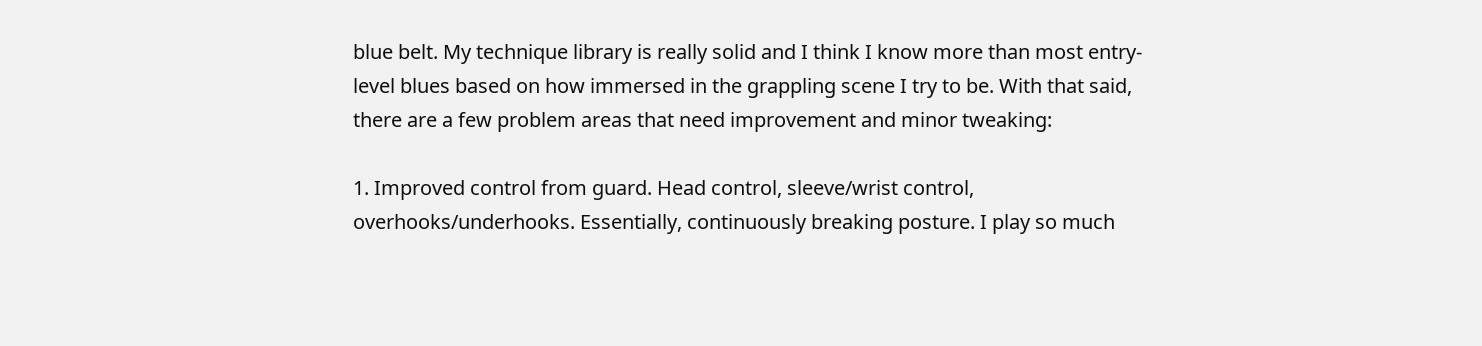blue belt. My technique library is really solid and I think I know more than most entry-level blues based on how immersed in the grappling scene I try to be. With that said, there are a few problem areas that need improvement and minor tweaking:

1. Improved control from guard. Head control, sleeve/wrist control, overhooks/underhooks. Essentially, continuously breaking posture. I play so much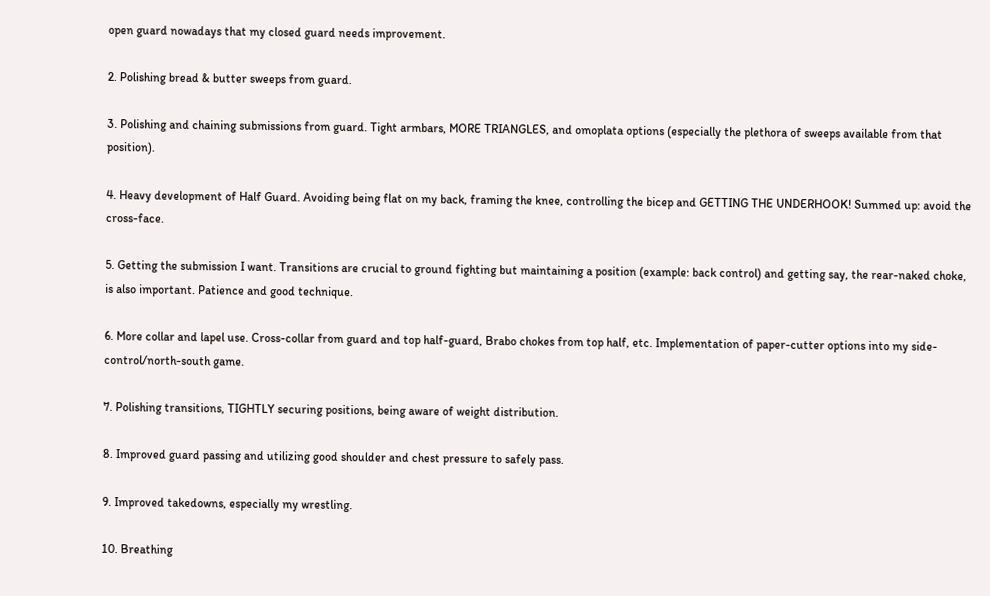open guard nowadays that my closed guard needs improvement.

2. Polishing bread & butter sweeps from guard.

3. Polishing and chaining submissions from guard. Tight armbars, MORE TRIANGLES, and omoplata options (especially the plethora of sweeps available from that position).

4. Heavy development of Half Guard. Avoiding being flat on my back, framing the knee, controlling the bicep and GETTING THE UNDERHOOK! Summed up: avoid the cross-face.

5. Getting the submission I want. Transitions are crucial to ground fighting but maintaining a position (example: back control) and getting say, the rear-naked choke, is also important. Patience and good technique.

6. More collar and lapel use. Cross-collar from guard and top half-guard, Brabo chokes from top half, etc. Implementation of paper-cutter options into my side-control/north-south game.

7. Polishing transitions, TIGHTLY securing positions, being aware of weight distribution.

8. Improved guard passing and utilizing good shoulder and chest pressure to safely pass.

9. Improved takedowns, especially my wrestling.

10. Breathing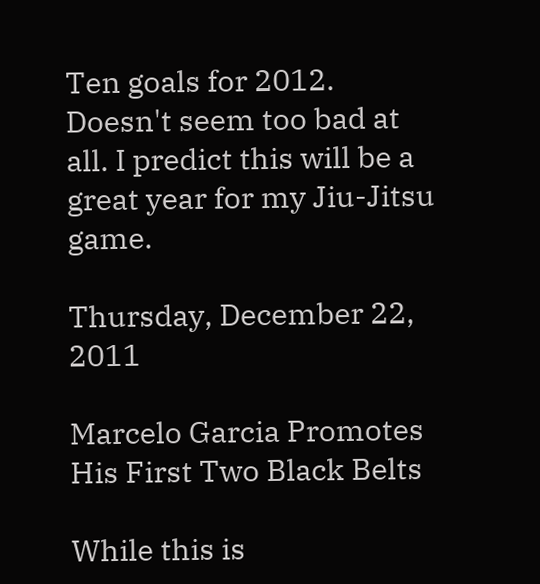Ten goals for 2012. Doesn't seem too bad at all. I predict this will be a great year for my Jiu-Jitsu game.

Thursday, December 22, 2011

Marcelo Garcia Promotes His First Two Black Belts

While this is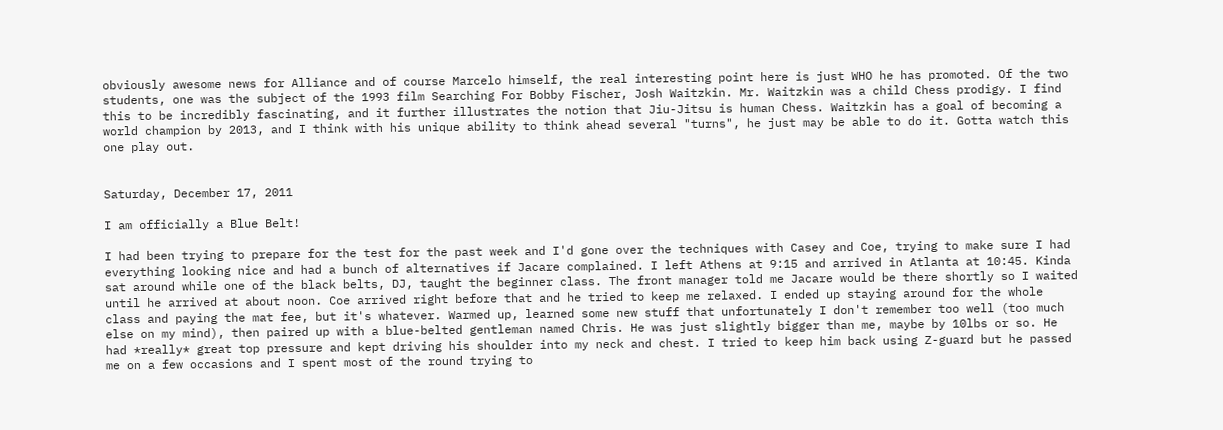obviously awesome news for Alliance and of course Marcelo himself, the real interesting point here is just WHO he has promoted. Of the two students, one was the subject of the 1993 film Searching For Bobby Fischer, Josh Waitzkin. Mr. Waitzkin was a child Chess prodigy. I find this to be incredibly fascinating, and it further illustrates the notion that Jiu-Jitsu is human Chess. Waitzkin has a goal of becoming a world champion by 2013, and I think with his unique ability to think ahead several "turns", he just may be able to do it. Gotta watch this one play out.


Saturday, December 17, 2011

I am officially a Blue Belt!

I had been trying to prepare for the test for the past week and I'd gone over the techniques with Casey and Coe, trying to make sure I had everything looking nice and had a bunch of alternatives if Jacare complained. I left Athens at 9:15 and arrived in Atlanta at 10:45. Kinda sat around while one of the black belts, DJ, taught the beginner class. The front manager told me Jacare would be there shortly so I waited until he arrived at about noon. Coe arrived right before that and he tried to keep me relaxed. I ended up staying around for the whole class and paying the mat fee, but it's whatever. Warmed up, learned some new stuff that unfortunately I don't remember too well (too much else on my mind), then paired up with a blue-belted gentleman named Chris. He was just slightly bigger than me, maybe by 10lbs or so. He had *really* great top pressure and kept driving his shoulder into my neck and chest. I tried to keep him back using Z-guard but he passed me on a few occasions and I spent most of the round trying to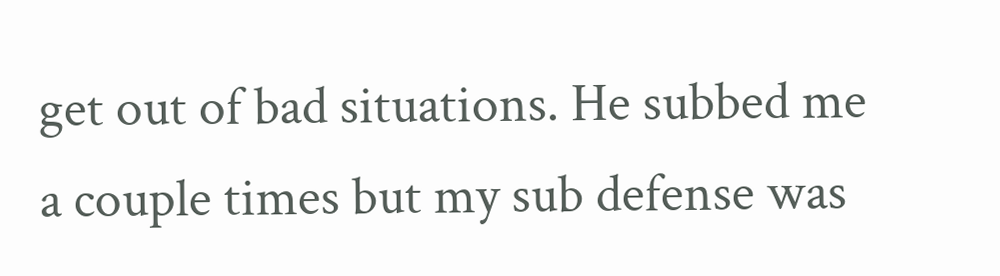get out of bad situations. He subbed me a couple times but my sub defense was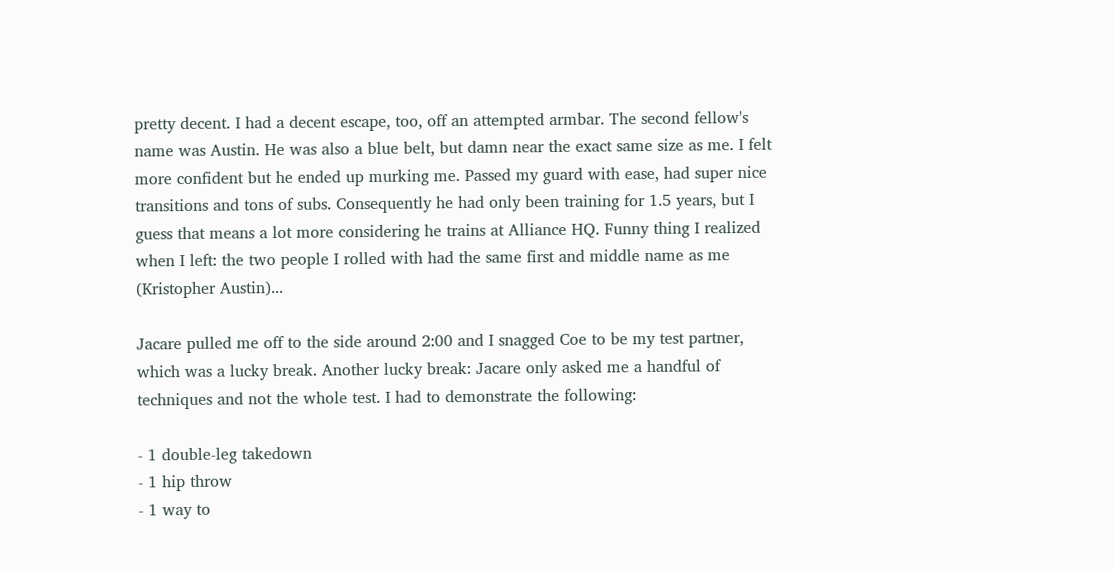pretty decent. I had a decent escape, too, off an attempted armbar. The second fellow's name was Austin. He was also a blue belt, but damn near the exact same size as me. I felt more confident but he ended up murking me. Passed my guard with ease, had super nice transitions and tons of subs. Consequently he had only been training for 1.5 years, but I guess that means a lot more considering he trains at Alliance HQ. Funny thing I realized when I left: the two people I rolled with had the same first and middle name as me (Kristopher Austin)...

Jacare pulled me off to the side around 2:00 and I snagged Coe to be my test partner, which was a lucky break. Another lucky break: Jacare only asked me a handful of techniques and not the whole test. I had to demonstrate the following:

- 1 double-leg takedown
- 1 hip throw
- 1 way to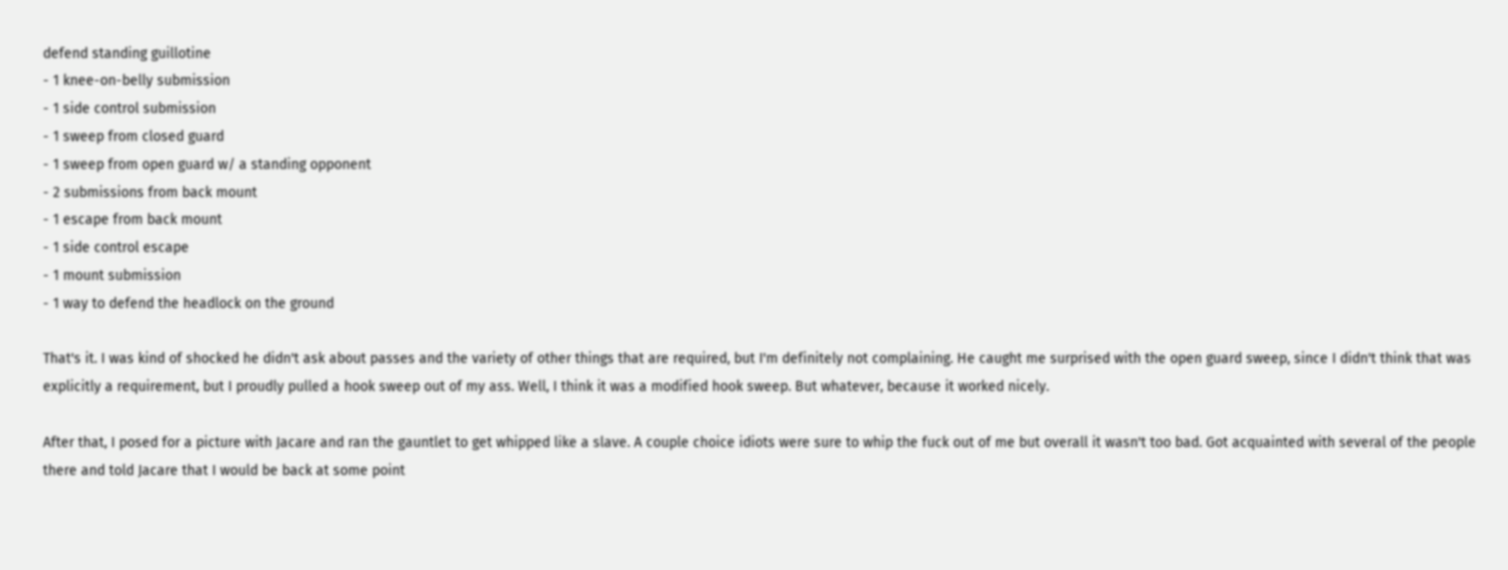defend standing guillotine
- 1 knee-on-belly submission
- 1 side control submission
- 1 sweep from closed guard
- 1 sweep from open guard w/ a standing opponent
- 2 submissions from back mount
- 1 escape from back mount
- 1 side control escape
- 1 mount submission
- 1 way to defend the headlock on the ground

That's it. I was kind of shocked he didn't ask about passes and the variety of other things that are required, but I'm definitely not complaining. He caught me surprised with the open guard sweep, since I didn't think that was explicitly a requirement, but I proudly pulled a hook sweep out of my ass. Well, I think it was a modified hook sweep. But whatever, because it worked nicely.

After that, I posed for a picture with Jacare and ran the gauntlet to get whipped like a slave. A couple choice idiots were sure to whip the fuck out of me but overall it wasn't too bad. Got acquainted with several of the people there and told Jacare that I would be back at some point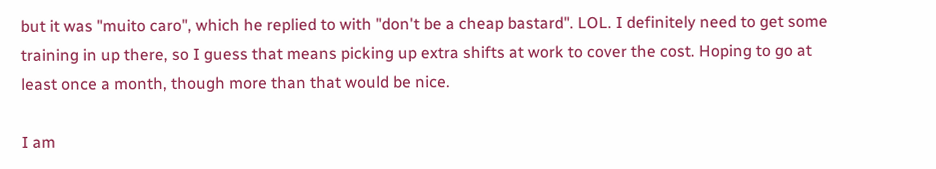but it was "muito caro", which he replied to with "don't be a cheap bastard". LOL. I definitely need to get some training in up there, so I guess that means picking up extra shifts at work to cover the cost. Hoping to go at least once a month, though more than that would be nice.

I am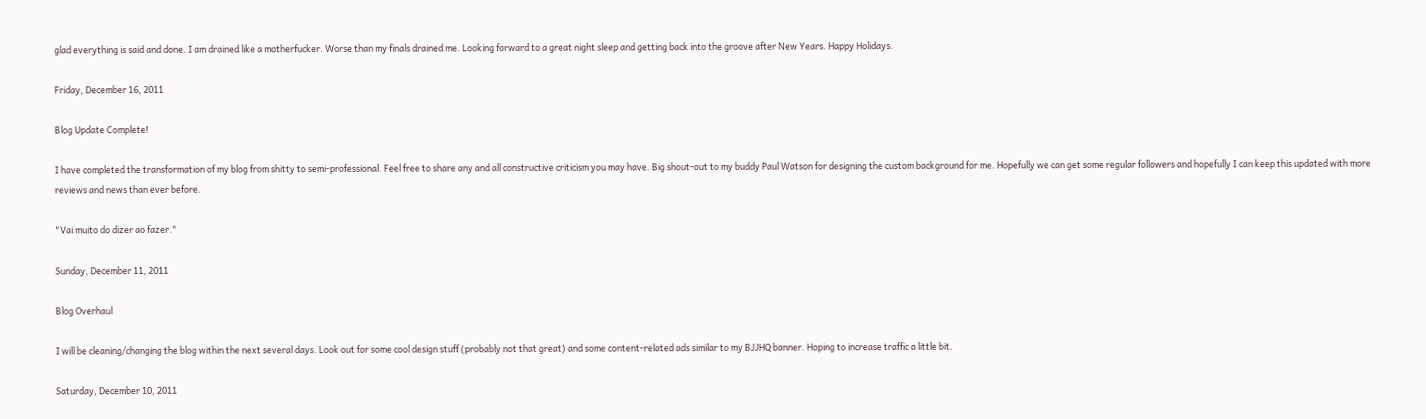glad everything is said and done. I am drained like a motherfucker. Worse than my finals drained me. Looking forward to a great night sleep and getting back into the groove after New Years. Happy Holidays.

Friday, December 16, 2011

Blog Update Complete!

I have completed the transformation of my blog from shitty to semi-professional. Feel free to share any and all constructive criticism you may have. Big shout-out to my buddy Paul Watson for designing the custom background for me. Hopefully we can get some regular followers and hopefully I can keep this updated with more reviews and news than ever before.

"Vai muito do dizer ao fazer."

Sunday, December 11, 2011

Blog Overhaul

I will be cleaning/changing the blog within the next several days. Look out for some cool design stuff (probably not that great) and some content-related ads similar to my BJJHQ banner. Hoping to increase traffic a little bit.

Saturday, December 10, 2011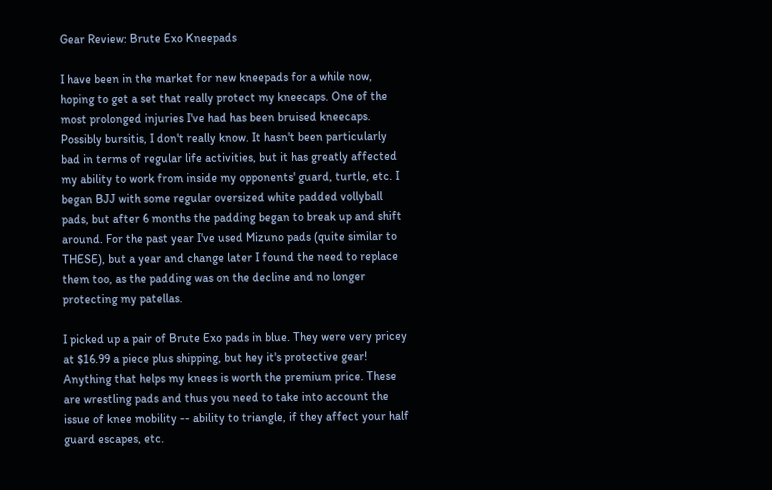Gear Review: Brute Exo Kneepads

I have been in the market for new kneepads for a while now, hoping to get a set that really protect my kneecaps. One of the most prolonged injuries I've had has been bruised kneecaps. Possibly bursitis, I don't really know. It hasn't been particularly bad in terms of regular life activities, but it has greatly affected my ability to work from inside my opponents' guard, turtle, etc. I began BJJ with some regular oversized white padded vollyball pads, but after 6 months the padding began to break up and shift around. For the past year I've used Mizuno pads (quite similar to THESE), but a year and change later I found the need to replace them too, as the padding was on the decline and no longer protecting my patellas.

I picked up a pair of Brute Exo pads in blue. They were very pricey at $16.99 a piece plus shipping, but hey it's protective gear! Anything that helps my knees is worth the premium price. These are wrestling pads and thus you need to take into account the issue of knee mobility -- ability to triangle, if they affect your half guard escapes, etc.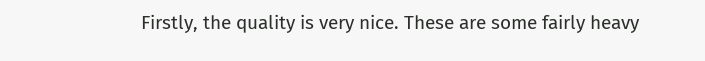Firstly, the quality is very nice. These are some fairly heavy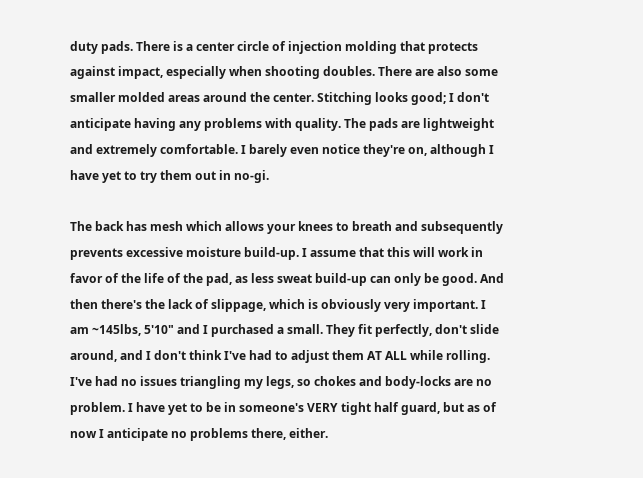duty pads. There is a center circle of injection molding that protects against impact, especially when shooting doubles. There are also some smaller molded areas around the center. Stitching looks good; I don't anticipate having any problems with quality. The pads are lightweight and extremely comfortable. I barely even notice they're on, although I have yet to try them out in no-gi.

The back has mesh which allows your knees to breath and subsequently prevents excessive moisture build-up. I assume that this will work in favor of the life of the pad, as less sweat build-up can only be good. And then there's the lack of slippage, which is obviously very important. I am ~145lbs, 5'10" and I purchased a small. They fit perfectly, don't slide around, and I don't think I've had to adjust them AT ALL while rolling. I've had no issues triangling my legs, so chokes and body-locks are no problem. I have yet to be in someone's VERY tight half guard, but as of now I anticipate no problems there, either.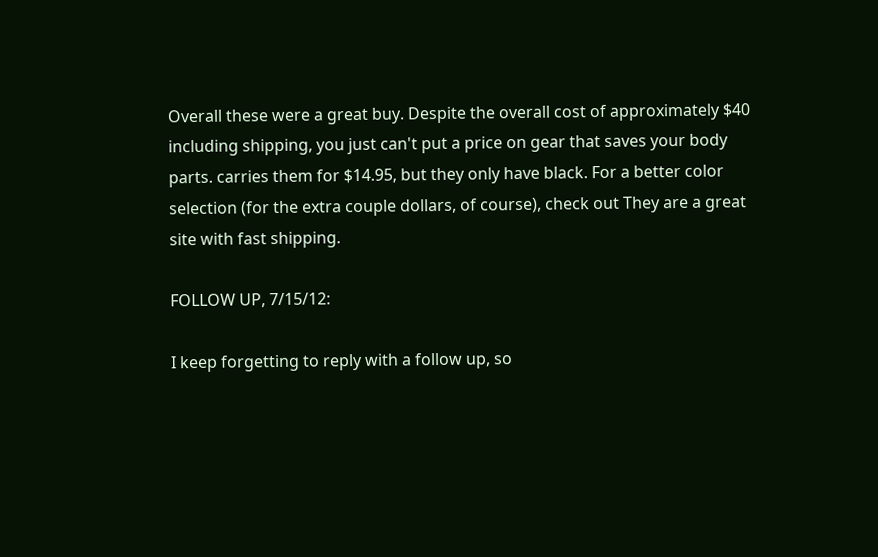Overall these were a great buy. Despite the overall cost of approximately $40 including shipping, you just can't put a price on gear that saves your body parts. carries them for $14.95, but they only have black. For a better color selection (for the extra couple dollars, of course), check out They are a great site with fast shipping.

FOLLOW UP, 7/15/12:

I keep forgetting to reply with a follow up, so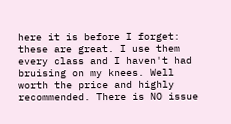here it is before I forget: these are great. I use them every class and I haven't had bruising on my knees. Well worth the price and highly recommended. There is NO issue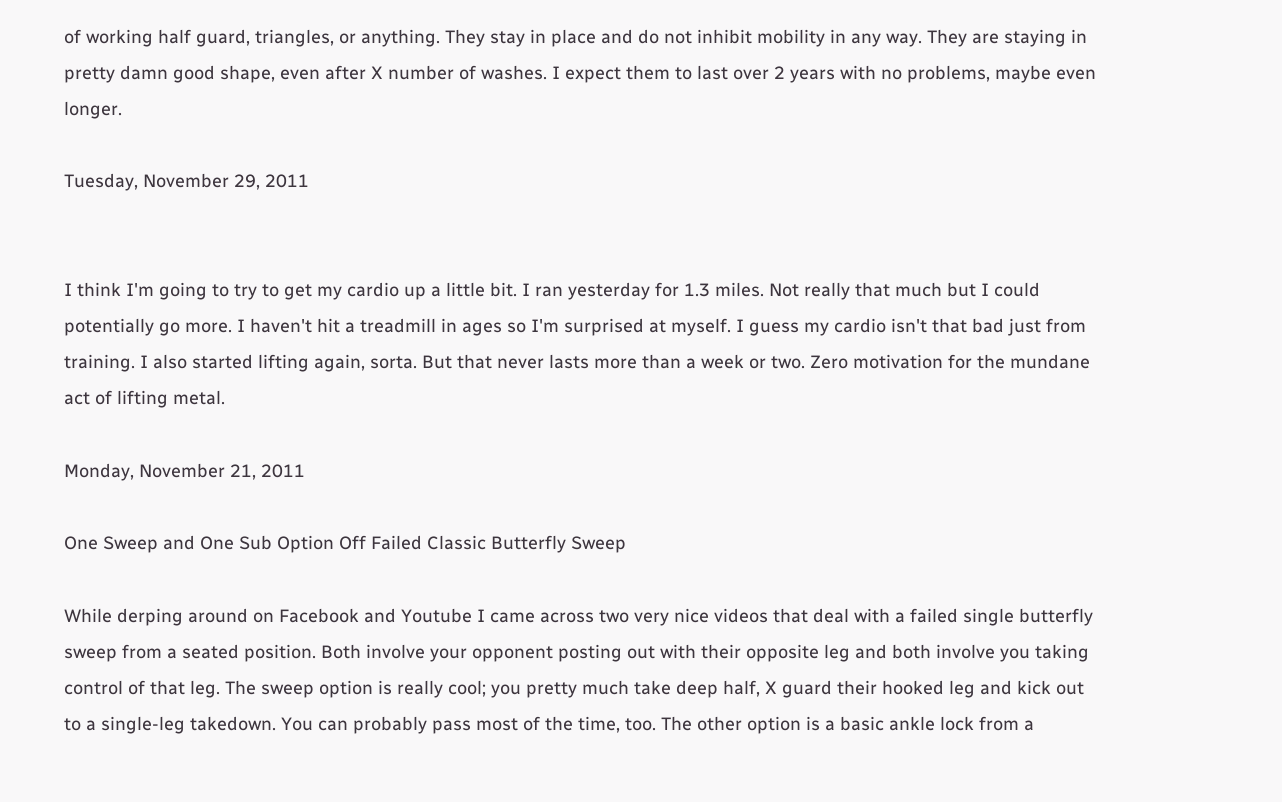of working half guard, triangles, or anything. They stay in place and do not inhibit mobility in any way. They are staying in pretty damn good shape, even after X number of washes. I expect them to last over 2 years with no problems, maybe even longer.

Tuesday, November 29, 2011


I think I'm going to try to get my cardio up a little bit. I ran yesterday for 1.3 miles. Not really that much but I could potentially go more. I haven't hit a treadmill in ages so I'm surprised at myself. I guess my cardio isn't that bad just from training. I also started lifting again, sorta. But that never lasts more than a week or two. Zero motivation for the mundane act of lifting metal.

Monday, November 21, 2011

One Sweep and One Sub Option Off Failed Classic Butterfly Sweep

While derping around on Facebook and Youtube I came across two very nice videos that deal with a failed single butterfly sweep from a seated position. Both involve your opponent posting out with their opposite leg and both involve you taking control of that leg. The sweep option is really cool; you pretty much take deep half, X guard their hooked leg and kick out to a single-leg takedown. You can probably pass most of the time, too. The other option is a basic ankle lock from a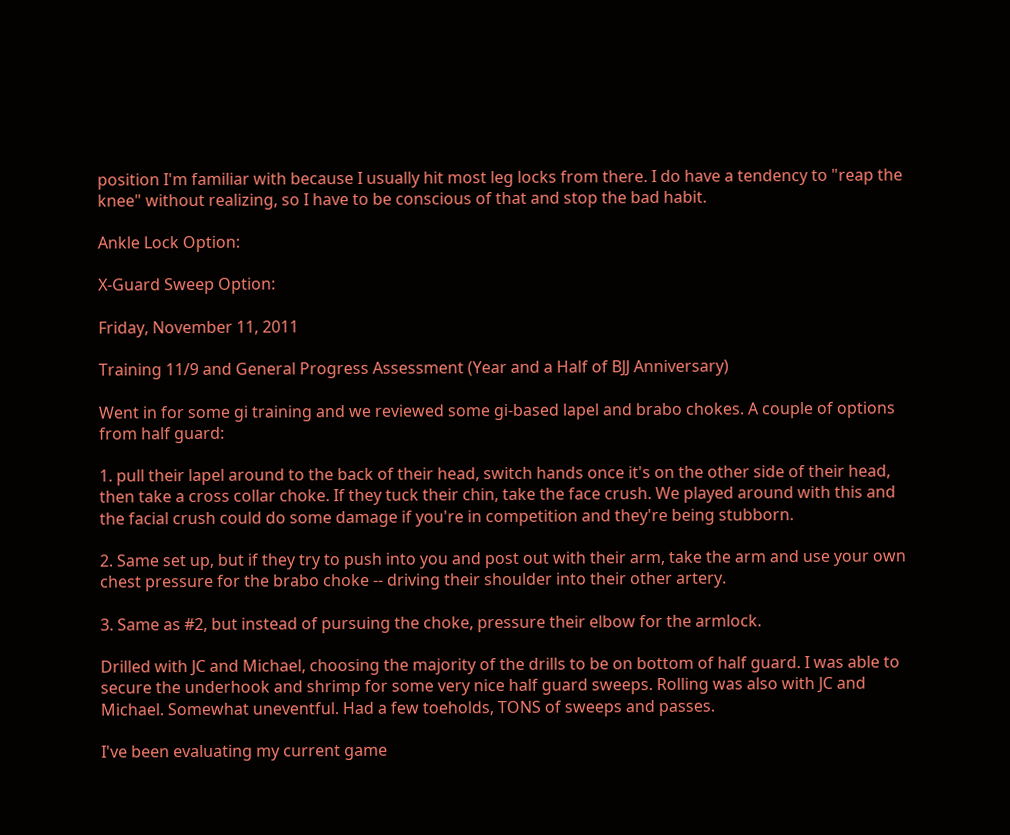position I'm familiar with because I usually hit most leg locks from there. I do have a tendency to "reap the knee" without realizing, so I have to be conscious of that and stop the bad habit.

Ankle Lock Option:

X-Guard Sweep Option:

Friday, November 11, 2011

Training 11/9 and General Progress Assessment (Year and a Half of BJJ Anniversary)

Went in for some gi training and we reviewed some gi-based lapel and brabo chokes. A couple of options from half guard:

1. pull their lapel around to the back of their head, switch hands once it's on the other side of their head, then take a cross collar choke. If they tuck their chin, take the face crush. We played around with this and the facial crush could do some damage if you're in competition and they're being stubborn.

2. Same set up, but if they try to push into you and post out with their arm, take the arm and use your own chest pressure for the brabo choke -- driving their shoulder into their other artery.

3. Same as #2, but instead of pursuing the choke, pressure their elbow for the armlock.

Drilled with JC and Michael, choosing the majority of the drills to be on bottom of half guard. I was able to secure the underhook and shrimp for some very nice half guard sweeps. Rolling was also with JC and Michael. Somewhat uneventful. Had a few toeholds, TONS of sweeps and passes.

I've been evaluating my current game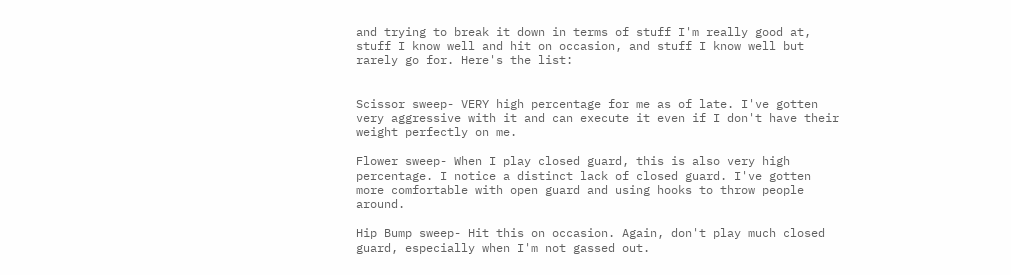and trying to break it down in terms of stuff I'm really good at, stuff I know well and hit on occasion, and stuff I know well but rarely go for. Here's the list:


Scissor sweep- VERY high percentage for me as of late. I've gotten very aggressive with it and can execute it even if I don't have their weight perfectly on me.

Flower sweep- When I play closed guard, this is also very high percentage. I notice a distinct lack of closed guard. I've gotten more comfortable with open guard and using hooks to throw people around.

Hip Bump sweep- Hit this on occasion. Again, don't play much closed guard, especially when I'm not gassed out.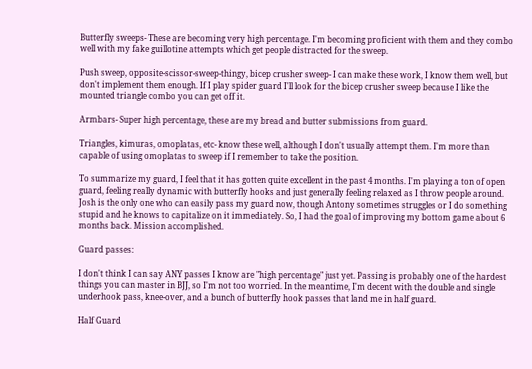Butterfly sweeps- These are becoming very high percentage. I'm becoming proficient with them and they combo well with my fake guillotine attempts which get people distracted for the sweep.

Push sweep, opposite-scissor-sweep-thingy, bicep crusher sweep- I can make these work, I know them well, but don't implement them enough. If I play spider guard I'll look for the bicep crusher sweep because I like the mounted triangle combo you can get off it.

Armbars- Super high percentage, these are my bread and butter submissions from guard.

Triangles, kimuras, omoplatas, etc- know these well, although I don't usually attempt them. I'm more than capable of using omoplatas to sweep if I remember to take the position.

To summarize my guard, I feel that it has gotten quite excellent in the past 4 months. I'm playing a ton of open guard, feeling really dynamic with butterfly hooks and just generally feeling relaxed as I throw people around. Josh is the only one who can easily pass my guard now, though Antony sometimes struggles or I do something stupid and he knows to capitalize on it immediately. So, I had the goal of improving my bottom game about 6 months back. Mission accomplished.

Guard passes:

I don't think I can say ANY passes I know are "high percentage" just yet. Passing is probably one of the hardest things you can master in BJJ, so I'm not too worried. In the meantime, I'm decent with the double and single underhook pass, knee-over, and a bunch of butterfly hook passes that land me in half guard.

Half Guard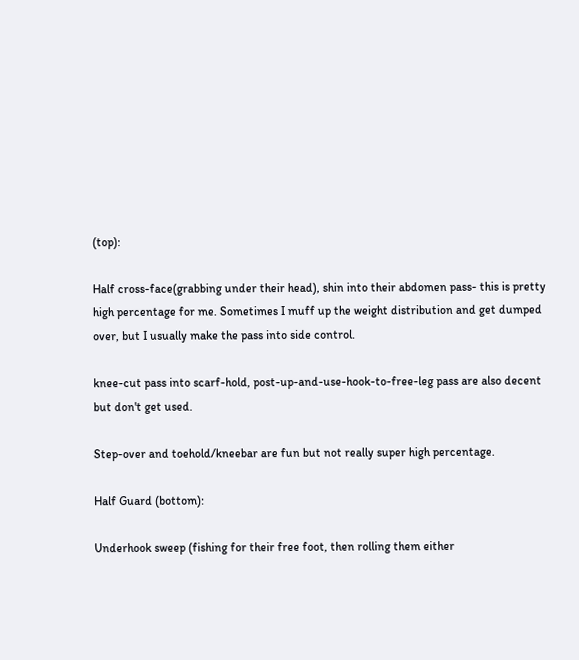(top):

Half cross-face(grabbing under their head), shin into their abdomen pass- this is pretty high percentage for me. Sometimes I muff up the weight distribution and get dumped over, but I usually make the pass into side control.

knee-cut pass into scarf-hold, post-up-and-use-hook-to-free-leg pass are also decent but don't get used.

Step-over and toehold/kneebar are fun but not really super high percentage.

Half Guard (bottom):

Underhook sweep (fishing for their free foot, then rolling them either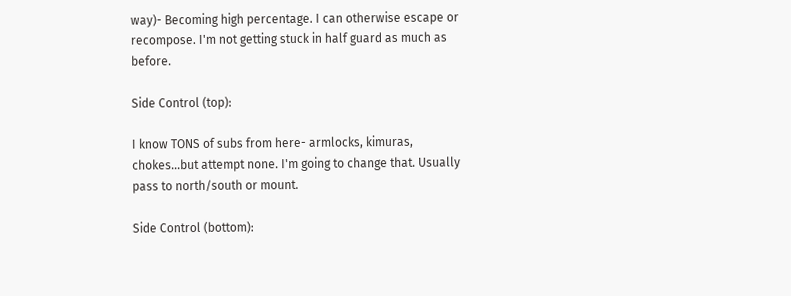way)- Becoming high percentage. I can otherwise escape or recompose. I'm not getting stuck in half guard as much as before.

Side Control (top):

I know TONS of subs from here- armlocks, kimuras, chokes...but attempt none. I'm going to change that. Usually pass to north/south or mount.

Side Control (bottom):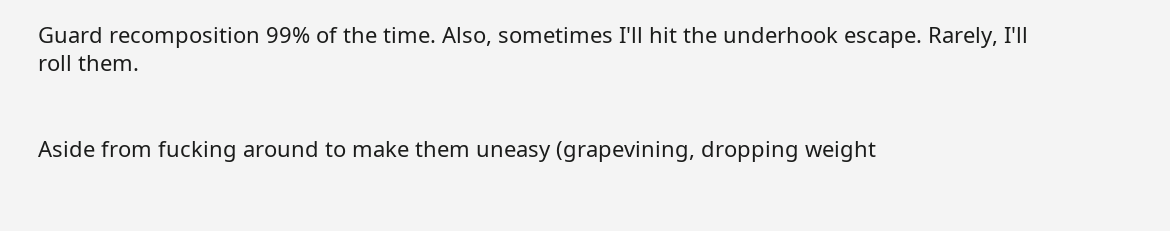Guard recomposition 99% of the time. Also, sometimes I'll hit the underhook escape. Rarely, I'll roll them.


Aside from fucking around to make them uneasy (grapevining, dropping weight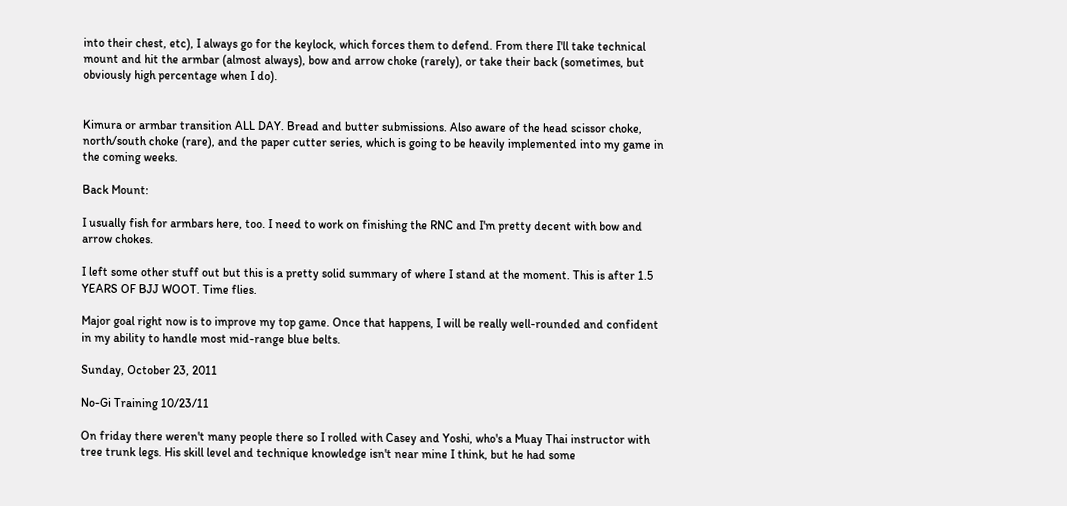into their chest, etc), I always go for the keylock, which forces them to defend. From there I'll take technical mount and hit the armbar (almost always), bow and arrow choke (rarely), or take their back (sometimes, but obviously high percentage when I do).


Kimura or armbar transition ALL DAY. Bread and butter submissions. Also aware of the head scissor choke, north/south choke (rare), and the paper cutter series, which is going to be heavily implemented into my game in the coming weeks.

Back Mount:

I usually fish for armbars here, too. I need to work on finishing the RNC and I'm pretty decent with bow and arrow chokes.

I left some other stuff out but this is a pretty solid summary of where I stand at the moment. This is after 1.5 YEARS OF BJJ WOOT. Time flies.

Major goal right now is to improve my top game. Once that happens, I will be really well-rounded and confident in my ability to handle most mid-range blue belts.

Sunday, October 23, 2011

No-Gi Training 10/23/11

On friday there weren't many people there so I rolled with Casey and Yoshi, who's a Muay Thai instructor with tree trunk legs. His skill level and technique knowledge isn't near mine I think, but he had some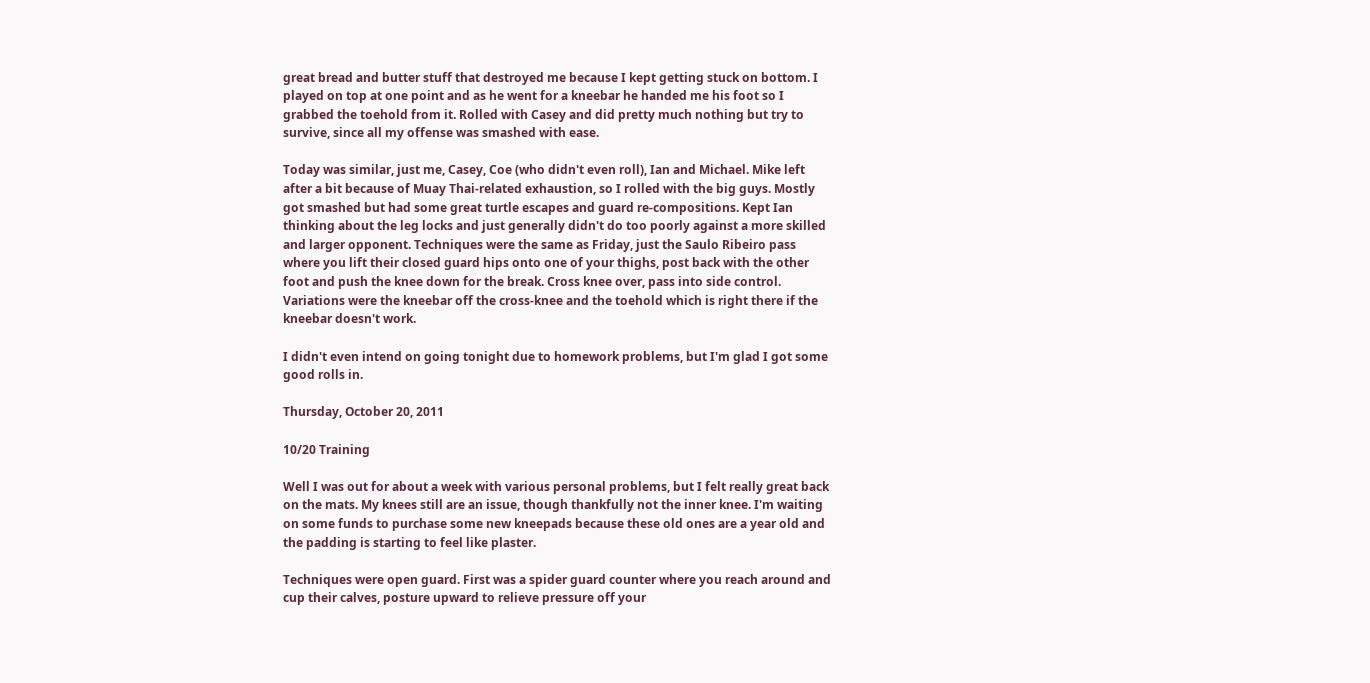great bread and butter stuff that destroyed me because I kept getting stuck on bottom. I played on top at one point and as he went for a kneebar he handed me his foot so I grabbed the toehold from it. Rolled with Casey and did pretty much nothing but try to survive, since all my offense was smashed with ease.

Today was similar, just me, Casey, Coe (who didn't even roll), Ian and Michael. Mike left after a bit because of Muay Thai-related exhaustion, so I rolled with the big guys. Mostly got smashed but had some great turtle escapes and guard re-compositions. Kept Ian thinking about the leg locks and just generally didn't do too poorly against a more skilled and larger opponent. Techniques were the same as Friday, just the Saulo Ribeiro pass where you lift their closed guard hips onto one of your thighs, post back with the other foot and push the knee down for the break. Cross knee over, pass into side control. Variations were the kneebar off the cross-knee and the toehold which is right there if the kneebar doesn't work.

I didn't even intend on going tonight due to homework problems, but I'm glad I got some good rolls in.

Thursday, October 20, 2011

10/20 Training

Well I was out for about a week with various personal problems, but I felt really great back on the mats. My knees still are an issue, though thankfully not the inner knee. I'm waiting on some funds to purchase some new kneepads because these old ones are a year old and the padding is starting to feel like plaster.

Techniques were open guard. First was a spider guard counter where you reach around and cup their calves, posture upward to relieve pressure off your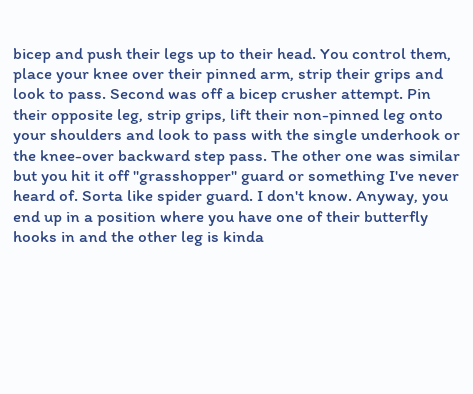bicep and push their legs up to their head. You control them, place your knee over their pinned arm, strip their grips and look to pass. Second was off a bicep crusher attempt. Pin their opposite leg, strip grips, lift their non-pinned leg onto your shoulders and look to pass with the single underhook or the knee-over backward step pass. The other one was similar but you hit it off "grasshopper" guard or something I've never heard of. Sorta like spider guard. I don't know. Anyway, you end up in a position where you have one of their butterfly hooks in and the other leg is kinda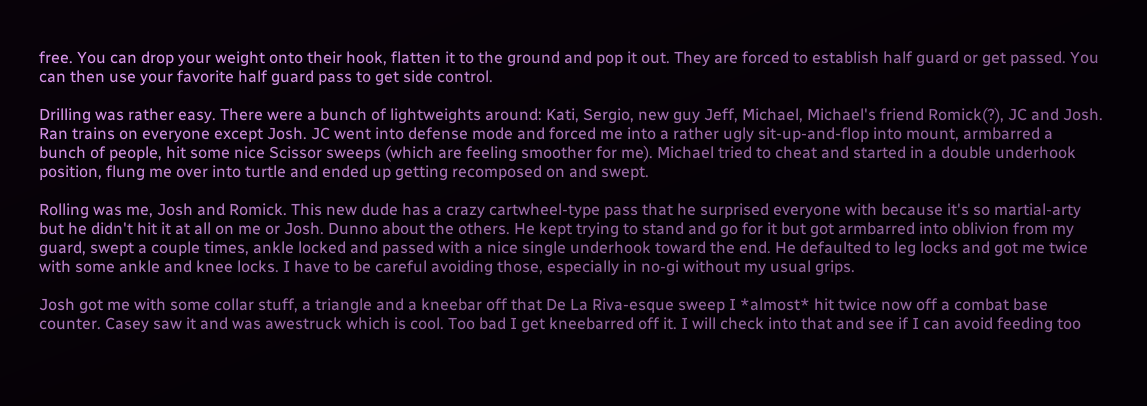free. You can drop your weight onto their hook, flatten it to the ground and pop it out. They are forced to establish half guard or get passed. You can then use your favorite half guard pass to get side control.

Drilling was rather easy. There were a bunch of lightweights around: Kati, Sergio, new guy Jeff, Michael, Michael's friend Romick(?), JC and Josh. Ran trains on everyone except Josh. JC went into defense mode and forced me into a rather ugly sit-up-and-flop into mount, armbarred a bunch of people, hit some nice Scissor sweeps (which are feeling smoother for me). Michael tried to cheat and started in a double underhook position, flung me over into turtle and ended up getting recomposed on and swept.

Rolling was me, Josh and Romick. This new dude has a crazy cartwheel-type pass that he surprised everyone with because it's so martial-arty but he didn't hit it at all on me or Josh. Dunno about the others. He kept trying to stand and go for it but got armbarred into oblivion from my guard, swept a couple times, ankle locked and passed with a nice single underhook toward the end. He defaulted to leg locks and got me twice with some ankle and knee locks. I have to be careful avoiding those, especially in no-gi without my usual grips.

Josh got me with some collar stuff, a triangle and a kneebar off that De La Riva-esque sweep I *almost* hit twice now off a combat base counter. Casey saw it and was awestruck which is cool. Too bad I get kneebarred off it. I will check into that and see if I can avoid feeding too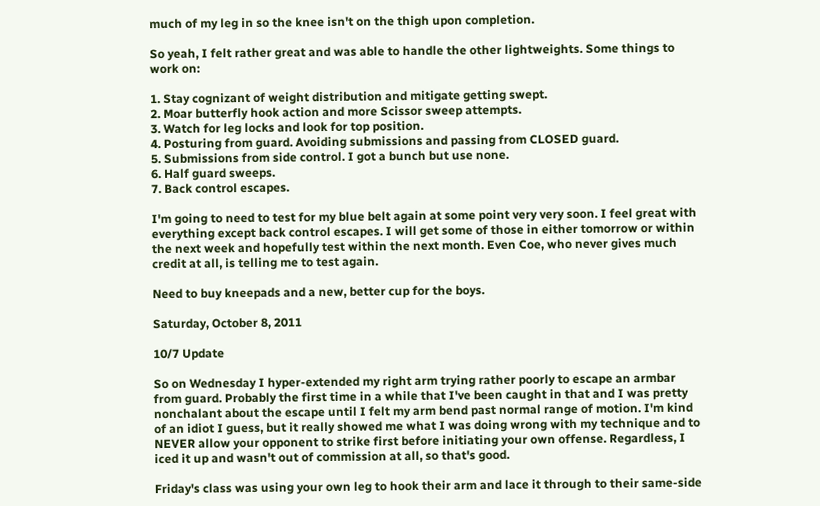much of my leg in so the knee isn't on the thigh upon completion.

So yeah, I felt rather great and was able to handle the other lightweights. Some things to work on:

1. Stay cognizant of weight distribution and mitigate getting swept.
2. Moar butterfly hook action and more Scissor sweep attempts.
3. Watch for leg locks and look for top position.
4. Posturing from guard. Avoiding submissions and passing from CLOSED guard.
5. Submissions from side control. I got a bunch but use none.
6. Half guard sweeps.
7. Back control escapes.

I'm going to need to test for my blue belt again at some point very very soon. I feel great with everything except back control escapes. I will get some of those in either tomorrow or within the next week and hopefully test within the next month. Even Coe, who never gives much credit at all, is telling me to test again.

Need to buy kneepads and a new, better cup for the boys.

Saturday, October 8, 2011

10/7 Update

So on Wednesday I hyper-extended my right arm trying rather poorly to escape an armbar from guard. Probably the first time in a while that I've been caught in that and I was pretty nonchalant about the escape until I felt my arm bend past normal range of motion. I'm kind of an idiot I guess, but it really showed me what I was doing wrong with my technique and to NEVER allow your opponent to strike first before initiating your own offense. Regardless, I iced it up and wasn't out of commission at all, so that's good.

Friday's class was using your own leg to hook their arm and lace it through to their same-side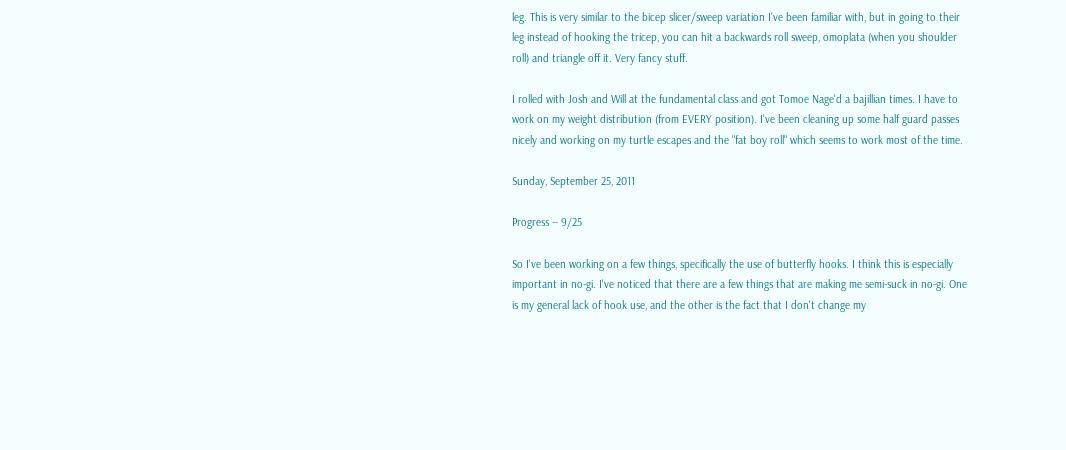leg. This is very similar to the bicep slicer/sweep variation I've been familiar with, but in going to their leg instead of hooking the tricep, you can hit a backwards roll sweep, omoplata (when you shoulder roll) and triangle off it. Very fancy stuff.

I rolled with Josh and Will at the fundamental class and got Tomoe Nage'd a bajillian times. I have to work on my weight distribution (from EVERY position). I've been cleaning up some half guard passes nicely and working on my turtle escapes and the "fat boy roll" which seems to work most of the time.

Sunday, September 25, 2011

Progress -- 9/25

So I've been working on a few things, specifically the use of butterfly hooks. I think this is especially important in no-gi. I've noticed that there are a few things that are making me semi-suck in no-gi. One is my general lack of hook use, and the other is the fact that I don't change my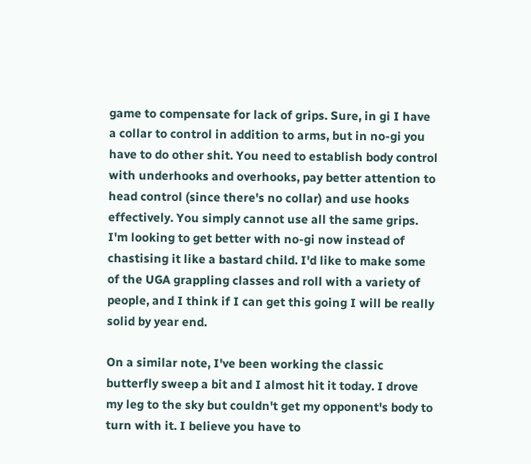game to compensate for lack of grips. Sure, in gi I have a collar to control in addition to arms, but in no-gi you have to do other shit. You need to establish body control with underhooks and overhooks, pay better attention to head control (since there's no collar) and use hooks effectively. You simply cannot use all the same grips. I'm looking to get better with no-gi now instead of chastising it like a bastard child. I'd like to make some of the UGA grappling classes and roll with a variety of people, and I think if I can get this going I will be really solid by year end.

On a similar note, I've been working the classic butterfly sweep a bit and I almost hit it today. I drove my leg to the sky but couldn't get my opponent's body to turn with it. I believe you have to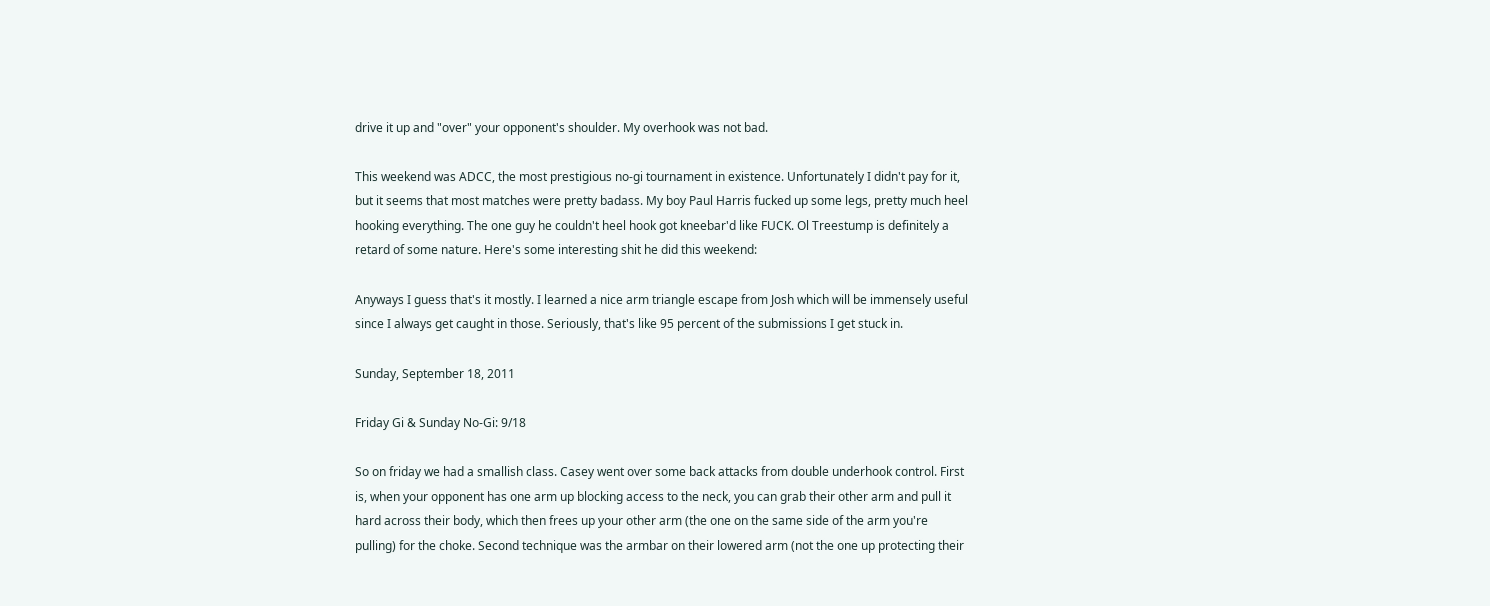drive it up and "over" your opponent's shoulder. My overhook was not bad.

This weekend was ADCC, the most prestigious no-gi tournament in existence. Unfortunately I didn't pay for it, but it seems that most matches were pretty badass. My boy Paul Harris fucked up some legs, pretty much heel hooking everything. The one guy he couldn't heel hook got kneebar'd like FUCK. Ol Treestump is definitely a retard of some nature. Here's some interesting shit he did this weekend:

Anyways I guess that's it mostly. I learned a nice arm triangle escape from Josh which will be immensely useful since I always get caught in those. Seriously, that's like 95 percent of the submissions I get stuck in.

Sunday, September 18, 2011

Friday Gi & Sunday No-Gi: 9/18

So on friday we had a smallish class. Casey went over some back attacks from double underhook control. First is, when your opponent has one arm up blocking access to the neck, you can grab their other arm and pull it hard across their body, which then frees up your other arm (the one on the same side of the arm you're pulling) for the choke. Second technique was the armbar on their lowered arm (not the one up protecting their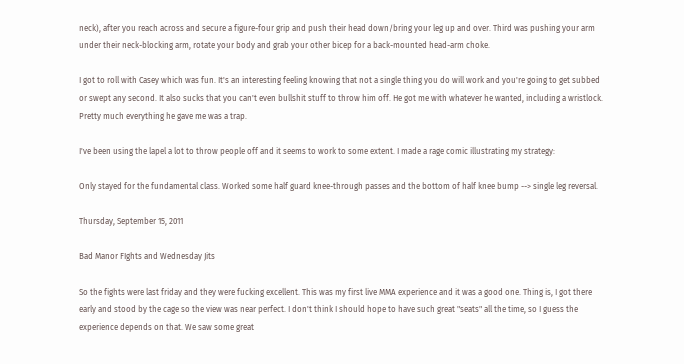neck), after you reach across and secure a figure-four grip and push their head down/bring your leg up and over. Third was pushing your arm under their neck-blocking arm, rotate your body and grab your other bicep for a back-mounted head-arm choke.

I got to roll with Casey which was fun. It's an interesting feeling knowing that not a single thing you do will work and you're going to get subbed or swept any second. It also sucks that you can't even bullshit stuff to throw him off. He got me with whatever he wanted, including a wristlock. Pretty much everything he gave me was a trap.

I've been using the lapel a lot to throw people off and it seems to work to some extent. I made a rage comic illustrating my strategy:

Only stayed for the fundamental class. Worked some half guard knee-through passes and the bottom of half knee bump --> single leg reversal.

Thursday, September 15, 2011

Bad Manor FIghts and Wednesday Jits

So the fights were last friday and they were fucking excellent. This was my first live MMA experience and it was a good one. Thing is, I got there early and stood by the cage so the view was near perfect. I don't think I should hope to have such great "seats" all the time, so I guess the experience depends on that. We saw some great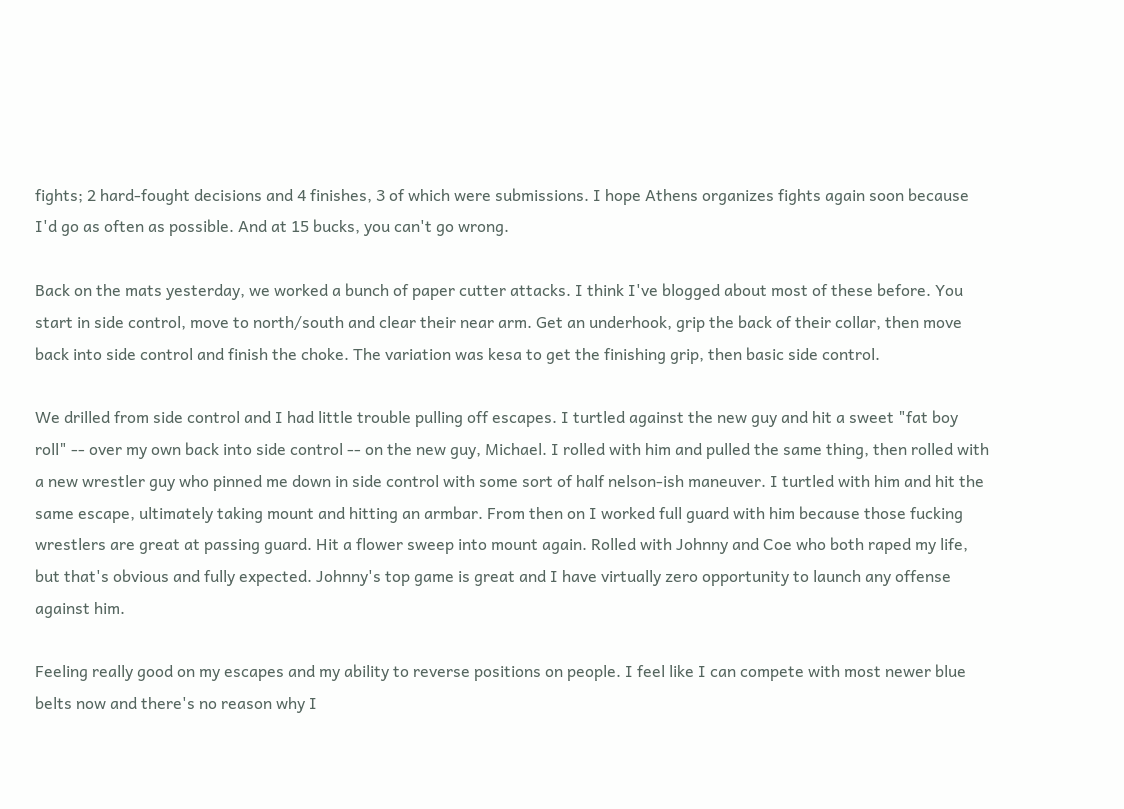fights; 2 hard-fought decisions and 4 finishes, 3 of which were submissions. I hope Athens organizes fights again soon because I'd go as often as possible. And at 15 bucks, you can't go wrong.

Back on the mats yesterday, we worked a bunch of paper cutter attacks. I think I've blogged about most of these before. You start in side control, move to north/south and clear their near arm. Get an underhook, grip the back of their collar, then move back into side control and finish the choke. The variation was kesa to get the finishing grip, then basic side control.

We drilled from side control and I had little trouble pulling off escapes. I turtled against the new guy and hit a sweet "fat boy roll" -- over my own back into side control -- on the new guy, Michael. I rolled with him and pulled the same thing, then rolled with a new wrestler guy who pinned me down in side control with some sort of half nelson-ish maneuver. I turtled with him and hit the same escape, ultimately taking mount and hitting an armbar. From then on I worked full guard with him because those fucking wrestlers are great at passing guard. Hit a flower sweep into mount again. Rolled with Johnny and Coe who both raped my life, but that's obvious and fully expected. Johnny's top game is great and I have virtually zero opportunity to launch any offense against him.

Feeling really good on my escapes and my ability to reverse positions on people. I feel like I can compete with most newer blue belts now and there's no reason why I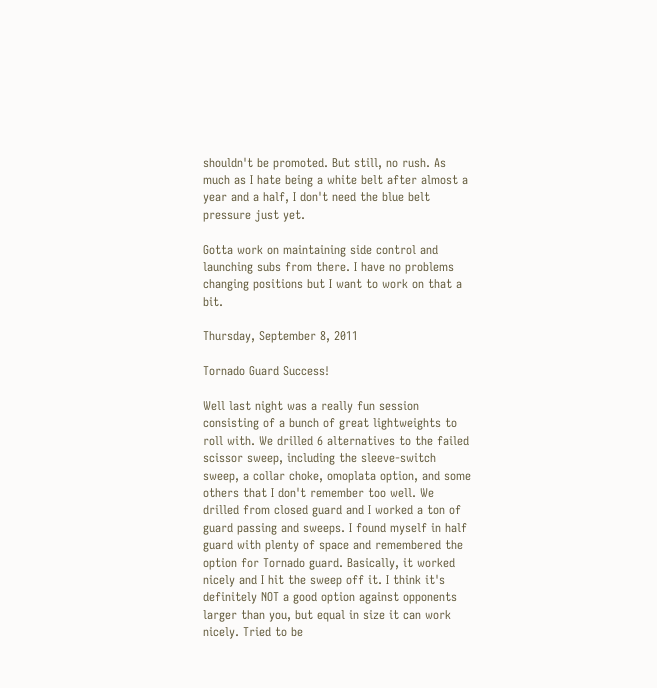shouldn't be promoted. But still, no rush. As much as I hate being a white belt after almost a year and a half, I don't need the blue belt pressure just yet.

Gotta work on maintaining side control and launching subs from there. I have no problems changing positions but I want to work on that a bit.

Thursday, September 8, 2011

Tornado Guard Success!

Well last night was a really fun session consisting of a bunch of great lightweights to roll with. We drilled 6 alternatives to the failed scissor sweep, including the sleeve-switch sweep, a collar choke, omoplata option, and some others that I don't remember too well. We drilled from closed guard and I worked a ton of guard passing and sweeps. I found myself in half guard with plenty of space and remembered the option for Tornado guard. Basically, it worked nicely and I hit the sweep off it. I think it's definitely NOT a good option against opponents larger than you, but equal in size it can work nicely. Tried to be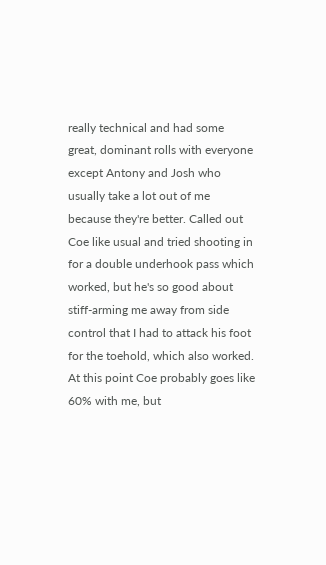really technical and had some great, dominant rolls with everyone except Antony and Josh who usually take a lot out of me because they're better. Called out Coe like usual and tried shooting in for a double underhook pass which worked, but he's so good about stiff-arming me away from side control that I had to attack his foot for the toehold, which also worked. At this point Coe probably goes like 60% with me, but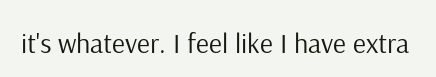it's whatever. I feel like I have extra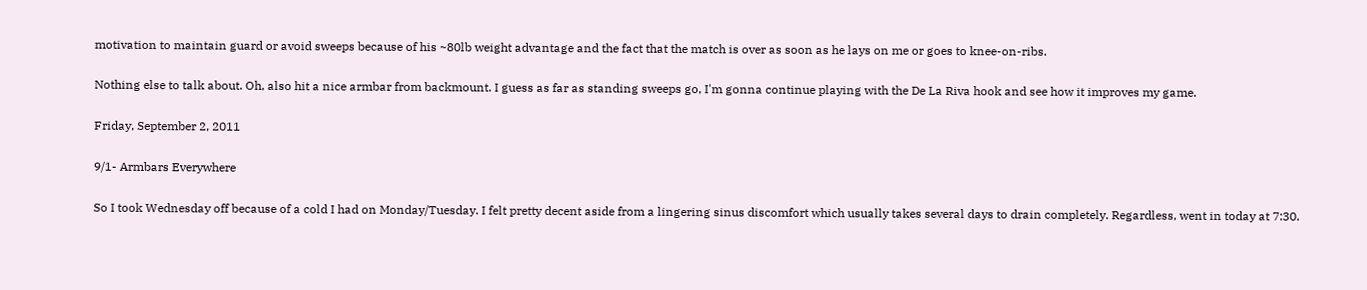motivation to maintain guard or avoid sweeps because of his ~80lb weight advantage and the fact that the match is over as soon as he lays on me or goes to knee-on-ribs.

Nothing else to talk about. Oh, also hit a nice armbar from backmount. I guess as far as standing sweeps go, I'm gonna continue playing with the De La Riva hook and see how it improves my game.

Friday, September 2, 2011

9/1- Armbars Everywhere

So I took Wednesday off because of a cold I had on Monday/Tuesday. I felt pretty decent aside from a lingering sinus discomfort which usually takes several days to drain completely. Regardless, went in today at 7:30.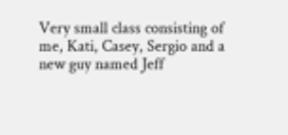Very small class consisting of me, Kati, Casey, Sergio and a new guy named Jeff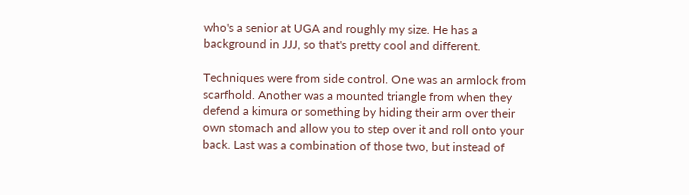who's a senior at UGA and roughly my size. He has a background in JJJ, so that's pretty cool and different.

Techniques were from side control. One was an armlock from scarfhold. Another was a mounted triangle from when they defend a kimura or something by hiding their arm over their own stomach and allow you to step over it and roll onto your back. Last was a combination of those two, but instead of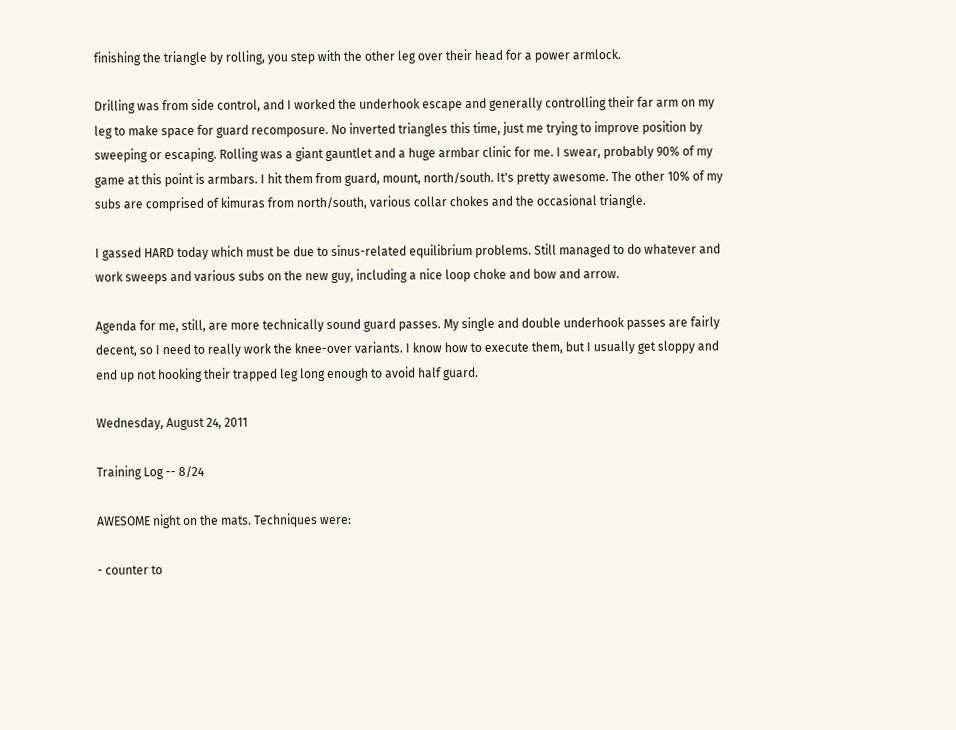finishing the triangle by rolling, you step with the other leg over their head for a power armlock.

Drilling was from side control, and I worked the underhook escape and generally controlling their far arm on my leg to make space for guard recomposure. No inverted triangles this time, just me trying to improve position by sweeping or escaping. Rolling was a giant gauntlet and a huge armbar clinic for me. I swear, probably 90% of my game at this point is armbars. I hit them from guard, mount, north/south. It's pretty awesome. The other 10% of my subs are comprised of kimuras from north/south, various collar chokes and the occasional triangle.

I gassed HARD today which must be due to sinus-related equilibrium problems. Still managed to do whatever and work sweeps and various subs on the new guy, including a nice loop choke and bow and arrow.

Agenda for me, still, are more technically sound guard passes. My single and double underhook passes are fairly decent, so I need to really work the knee-over variants. I know how to execute them, but I usually get sloppy and end up not hooking their trapped leg long enough to avoid half guard.

Wednesday, August 24, 2011

Training Log -- 8/24

AWESOME night on the mats. Techniques were:

- counter to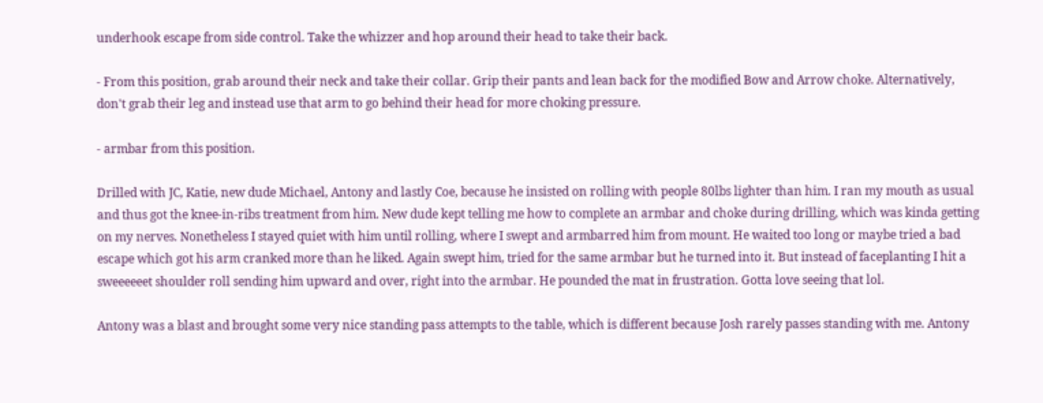underhook escape from side control. Take the whizzer and hop around their head to take their back.

- From this position, grab around their neck and take their collar. Grip their pants and lean back for the modified Bow and Arrow choke. Alternatively, don't grab their leg and instead use that arm to go behind their head for more choking pressure.

- armbar from this position.

Drilled with JC, Katie, new dude Michael, Antony and lastly Coe, because he insisted on rolling with people 80lbs lighter than him. I ran my mouth as usual and thus got the knee-in-ribs treatment from him. New dude kept telling me how to complete an armbar and choke during drilling, which was kinda getting on my nerves. Nonetheless I stayed quiet with him until rolling, where I swept and armbarred him from mount. He waited too long or maybe tried a bad escape which got his arm cranked more than he liked. Again swept him, tried for the same armbar but he turned into it. But instead of faceplanting I hit a sweeeeeet shoulder roll sending him upward and over, right into the armbar. He pounded the mat in frustration. Gotta love seeing that lol.

Antony was a blast and brought some very nice standing pass attempts to the table, which is different because Josh rarely passes standing with me. Antony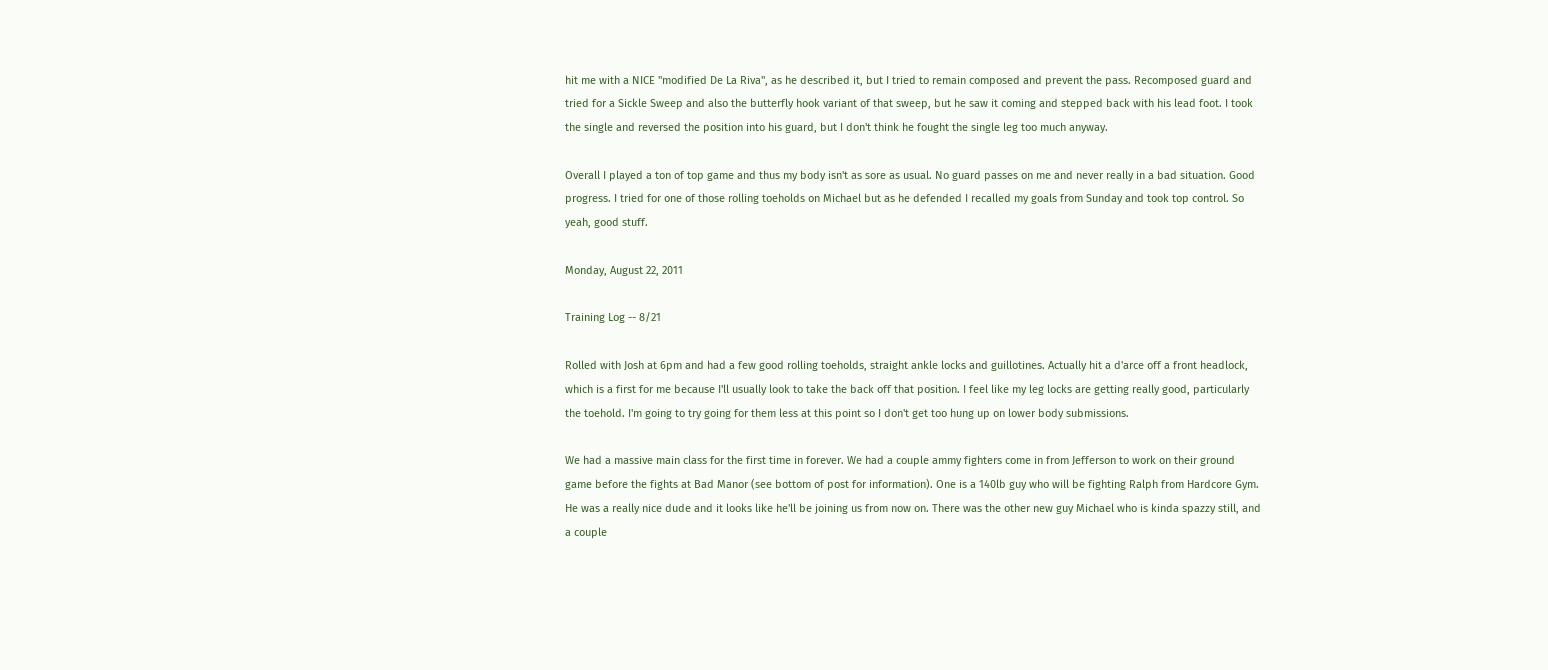hit me with a NICE "modified De La Riva", as he described it, but I tried to remain composed and prevent the pass. Recomposed guard and tried for a Sickle Sweep and also the butterfly hook variant of that sweep, but he saw it coming and stepped back with his lead foot. I took the single and reversed the position into his guard, but I don't think he fought the single leg too much anyway.

Overall I played a ton of top game and thus my body isn't as sore as usual. No guard passes on me and never really in a bad situation. Good progress. I tried for one of those rolling toeholds on Michael but as he defended I recalled my goals from Sunday and took top control. So yeah, good stuff.

Monday, August 22, 2011

Training Log -- 8/21

Rolled with Josh at 6pm and had a few good rolling toeholds, straight ankle locks and guillotines. Actually hit a d'arce off a front headlock, which is a first for me because I'll usually look to take the back off that position. I feel like my leg locks are getting really good, particularly the toehold. I'm going to try going for them less at this point so I don't get too hung up on lower body submissions.

We had a massive main class for the first time in forever. We had a couple ammy fighters come in from Jefferson to work on their ground game before the fights at Bad Manor (see bottom of post for information). One is a 140lb guy who will be fighting Ralph from Hardcore Gym. He was a really nice dude and it looks like he'll be joining us from now on. There was the other new guy Michael who is kinda spazzy still, and a couple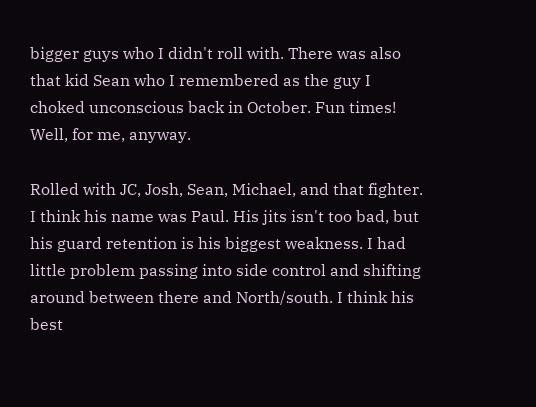bigger guys who I didn't roll with. There was also that kid Sean who I remembered as the guy I choked unconscious back in October. Fun times! Well, for me, anyway.

Rolled with JC, Josh, Sean, Michael, and that fighter. I think his name was Paul. His jits isn't too bad, but his guard retention is his biggest weakness. I had little problem passing into side control and shifting around between there and North/south. I think his best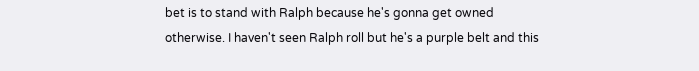bet is to stand with Ralph because he's gonna get owned otherwise. I haven't seen Ralph roll but he's a purple belt and this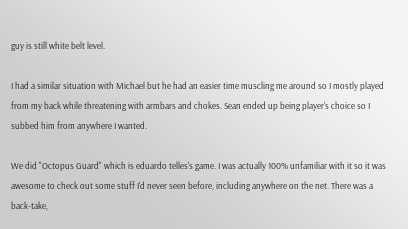guy is still white belt level.

I had a similar situation with Michael but he had an easier time muscling me around so I mostly played from my back while threatening with armbars and chokes. Sean ended up being player's choice so I subbed him from anywhere I wanted.

We did "Octopus Guard" which is eduardo telles's game. I was actually 100% unfamiliar with it so it was awesome to check out some stuff I'd never seen before, including anywhere on the net. There was a back-take,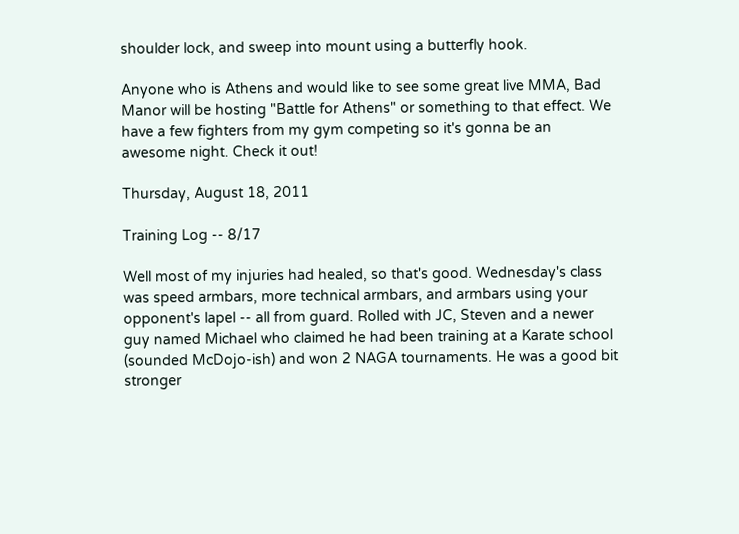shoulder lock, and sweep into mount using a butterfly hook.

Anyone who is Athens and would like to see some great live MMA, Bad Manor will be hosting "Battle for Athens" or something to that effect. We have a few fighters from my gym competing so it's gonna be an awesome night. Check it out!

Thursday, August 18, 2011

Training Log -- 8/17

Well most of my injuries had healed, so that's good. Wednesday's class was speed armbars, more technical armbars, and armbars using your opponent's lapel -- all from guard. Rolled with JC, Steven and a newer guy named Michael who claimed he had been training at a Karate school (sounded McDojo-ish) and won 2 NAGA tournaments. He was a good bit stronger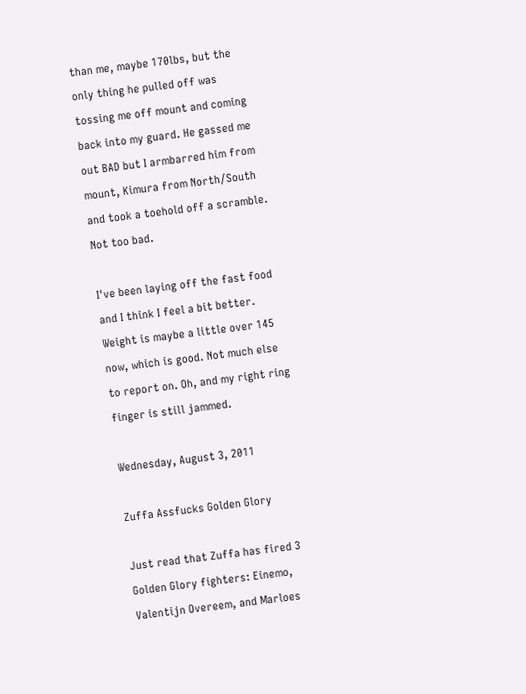than me, maybe 170lbs, but the only thing he pulled off was tossing me off mount and coming back into my guard. He gassed me out BAD but I armbarred him from mount, Kimura from North/South and took a toehold off a scramble. Not too bad.

I've been laying off the fast food and I think I feel a bit better. Weight is maybe a little over 145 now, which is good. Not much else to report on. Oh, and my right ring finger is still jammed.

Wednesday, August 3, 2011

Zuffa Assfucks Golden Glory

Just read that Zuffa has fired 3 Golden Glory fighters: Einemo, Valentijn Overeem, and Marloes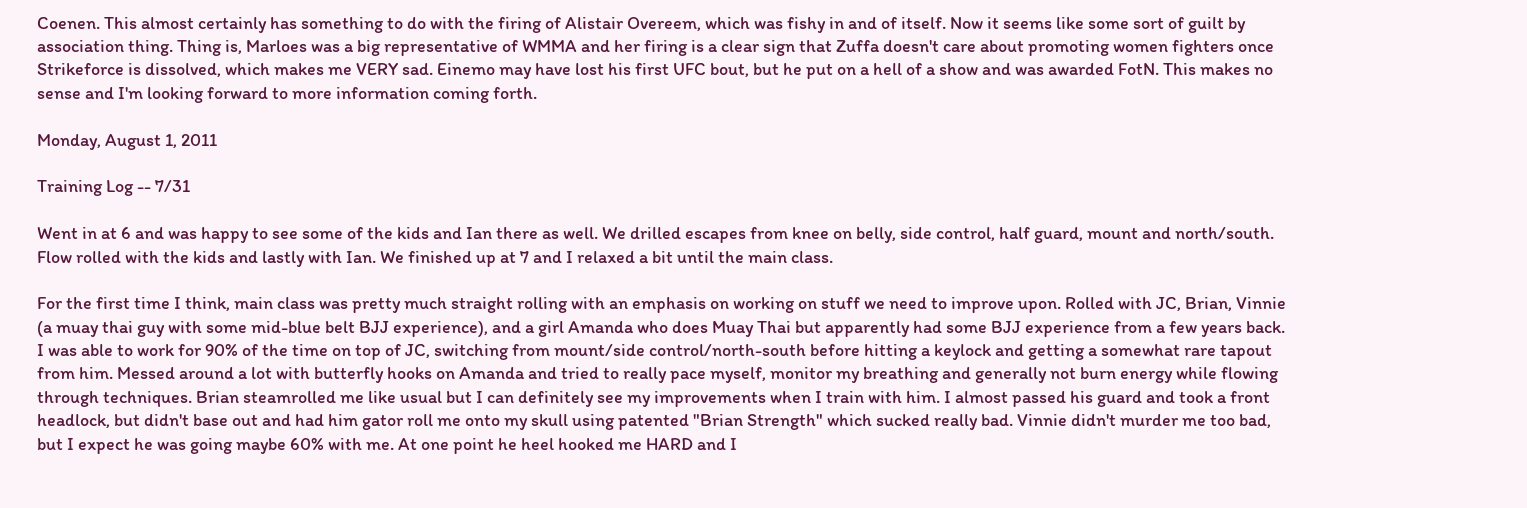Coenen. This almost certainly has something to do with the firing of Alistair Overeem, which was fishy in and of itself. Now it seems like some sort of guilt by association thing. Thing is, Marloes was a big representative of WMMA and her firing is a clear sign that Zuffa doesn't care about promoting women fighters once Strikeforce is dissolved, which makes me VERY sad. Einemo may have lost his first UFC bout, but he put on a hell of a show and was awarded FotN. This makes no sense and I'm looking forward to more information coming forth.

Monday, August 1, 2011

Training Log -- 7/31

Went in at 6 and was happy to see some of the kids and Ian there as well. We drilled escapes from knee on belly, side control, half guard, mount and north/south. Flow rolled with the kids and lastly with Ian. We finished up at 7 and I relaxed a bit until the main class.

For the first time I think, main class was pretty much straight rolling with an emphasis on working on stuff we need to improve upon. Rolled with JC, Brian, Vinnie (a muay thai guy with some mid-blue belt BJJ experience), and a girl Amanda who does Muay Thai but apparently had some BJJ experience from a few years back. I was able to work for 90% of the time on top of JC, switching from mount/side control/north-south before hitting a keylock and getting a somewhat rare tapout from him. Messed around a lot with butterfly hooks on Amanda and tried to really pace myself, monitor my breathing and generally not burn energy while flowing through techniques. Brian steamrolled me like usual but I can definitely see my improvements when I train with him. I almost passed his guard and took a front headlock, but didn't base out and had him gator roll me onto my skull using patented "Brian Strength" which sucked really bad. Vinnie didn't murder me too bad, but I expect he was going maybe 60% with me. At one point he heel hooked me HARD and I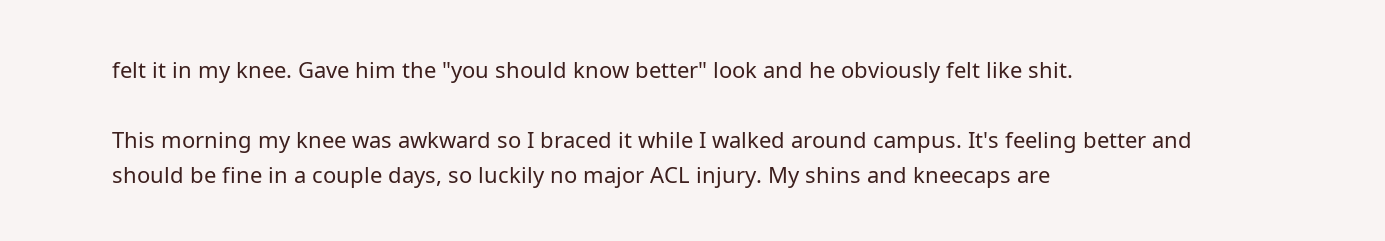felt it in my knee. Gave him the "you should know better" look and he obviously felt like shit.

This morning my knee was awkward so I braced it while I walked around campus. It's feeling better and should be fine in a couple days, so luckily no major ACL injury. My shins and kneecaps are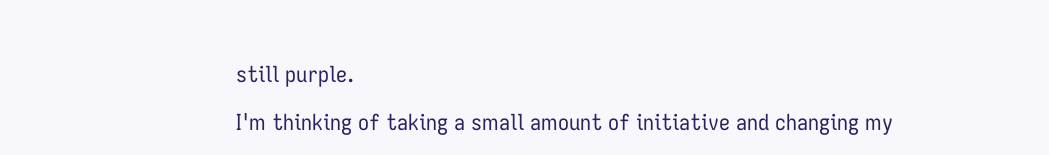still purple.

I'm thinking of taking a small amount of initiative and changing my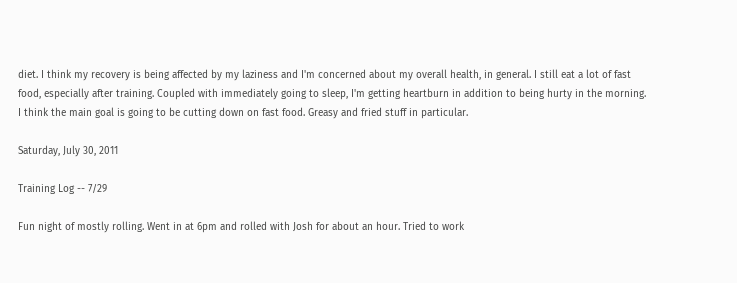diet. I think my recovery is being affected by my laziness and I'm concerned about my overall health, in general. I still eat a lot of fast food, especially after training. Coupled with immediately going to sleep, I'm getting heartburn in addition to being hurty in the morning. I think the main goal is going to be cutting down on fast food. Greasy and fried stuff in particular.

Saturday, July 30, 2011

Training Log -- 7/29

Fun night of mostly rolling. Went in at 6pm and rolled with Josh for about an hour. Tried to work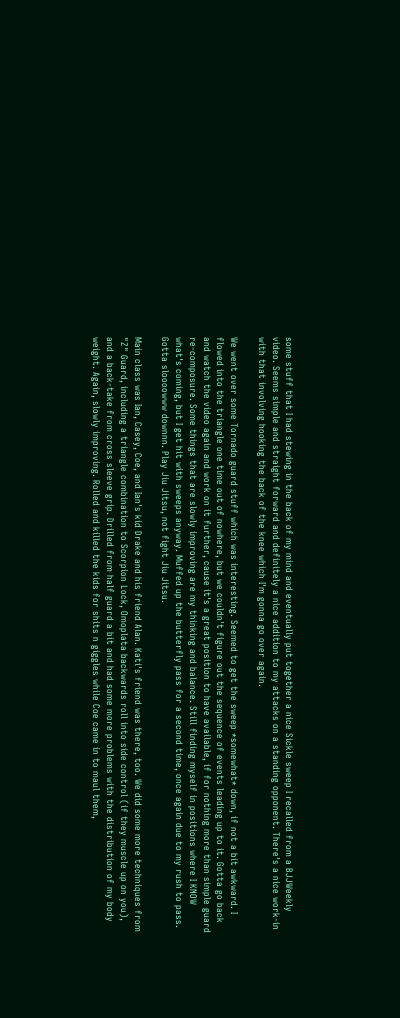some stuff that I had stewing in the back of my mind and eventually put together a nice Sickle sweep I recalled from a BJJWeekly video. Seems simple and straight forward and definitely a nice addition to my attacks on a standing opponent. There's a nice work-in with that involving hooking the back of the knee which I'm gonna go over again.

We went over some Tornado guard stuff which was interesting. Seemed to get the sweep *somewhat* down, if not a bit awkward. I flowed into the triangle one time out of nowhere, but we couldn't figure out the sequence of events leading up to it. Gotta go back and watch the video again and work on it further, cause it's a great position to have available, if for nothing more than simple guard re-composure. Some things that are slowly improving are my thinking and balance. Still finding myself in positions where I KNOW what's coming, but I get hit with sweeps anyway. Muffed up the butterfly pass for a second time, once again due to my rush to pass. Gotta sloooowww downnn. Play Jiu Jitsu, not fight Jiu Jitsu.

Main class was Ian, Casey, Coe, and Ian's kid Drake and his friend Alan. Kati's friend was there, too. We did some more techniques from "Z" Guard, including a triangle combination to Scorpion Lock, Omoplata backwards roll into side control (if they muscle up on you), and a back-take from cross sleeve grip. Drilled from half guard a bit and had some more problems with the distribution of my body weight. Again, slowly improving. Rolled and killed the kids for shits n giggles while Coe came in to maul them,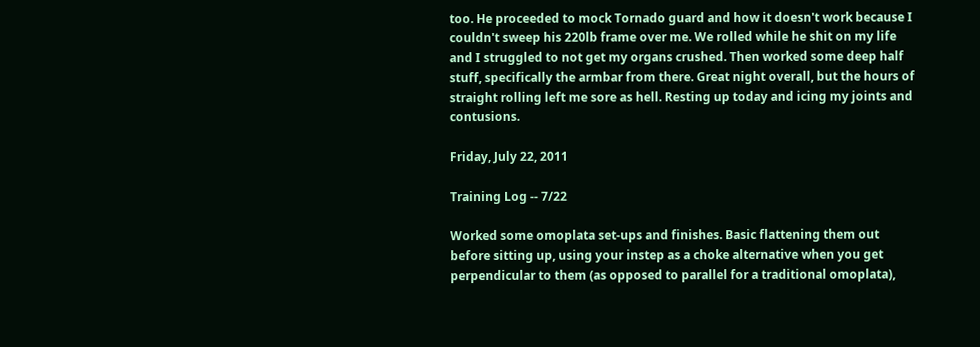too. He proceeded to mock Tornado guard and how it doesn't work because I couldn't sweep his 220lb frame over me. We rolled while he shit on my life and I struggled to not get my organs crushed. Then worked some deep half stuff, specifically the armbar from there. Great night overall, but the hours of straight rolling left me sore as hell. Resting up today and icing my joints and contusions.

Friday, July 22, 2011

Training Log -- 7/22

Worked some omoplata set-ups and finishes. Basic flattening them out before sitting up, using your instep as a choke alternative when you get perpendicular to them (as opposed to parallel for a traditional omoplata),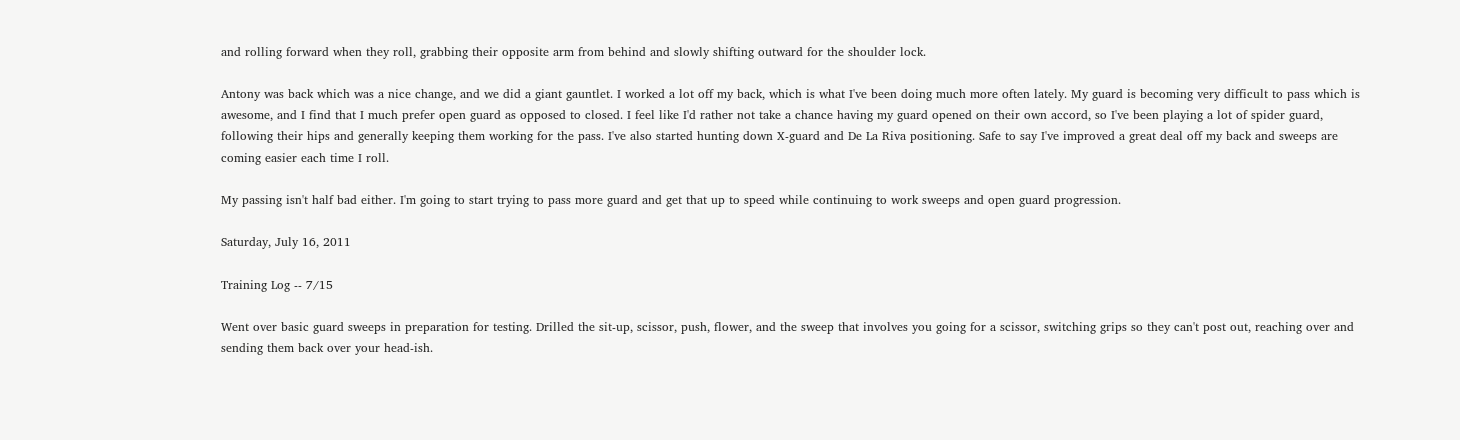and rolling forward when they roll, grabbing their opposite arm from behind and slowly shifting outward for the shoulder lock.

Antony was back which was a nice change, and we did a giant gauntlet. I worked a lot off my back, which is what I've been doing much more often lately. My guard is becoming very difficult to pass which is awesome, and I find that I much prefer open guard as opposed to closed. I feel like I'd rather not take a chance having my guard opened on their own accord, so I've been playing a lot of spider guard, following their hips and generally keeping them working for the pass. I've also started hunting down X-guard and De La Riva positioning. Safe to say I've improved a great deal off my back and sweeps are coming easier each time I roll.

My passing isn't half bad either. I'm going to start trying to pass more guard and get that up to speed while continuing to work sweeps and open guard progression.

Saturday, July 16, 2011

Training Log -- 7/15

Went over basic guard sweeps in preparation for testing. Drilled the sit-up, scissor, push, flower, and the sweep that involves you going for a scissor, switching grips so they can't post out, reaching over and sending them back over your head-ish.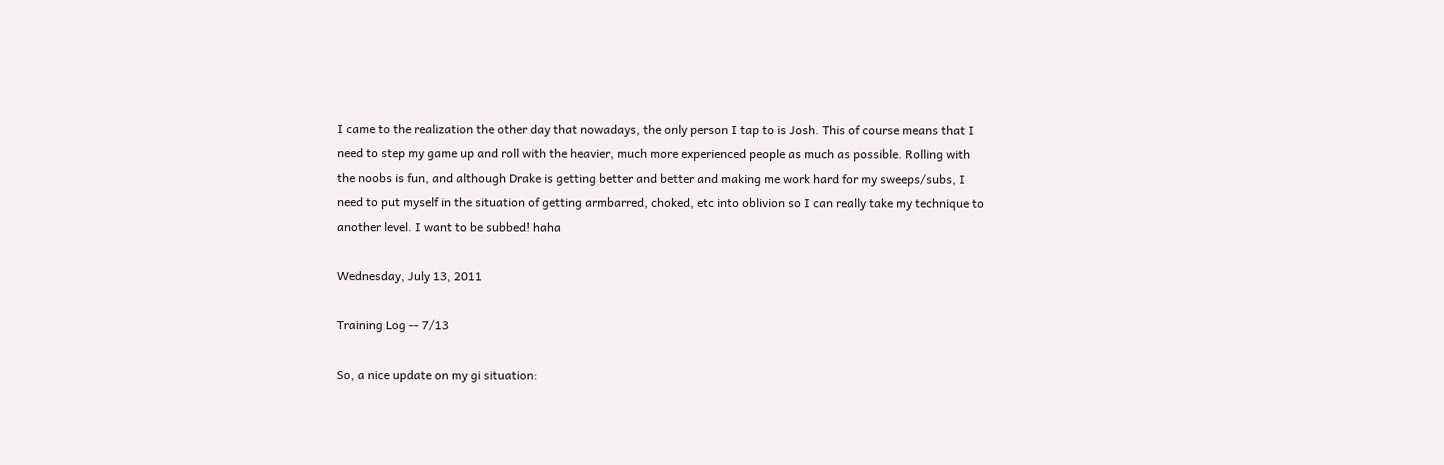I came to the realization the other day that nowadays, the only person I tap to is Josh. This of course means that I need to step my game up and roll with the heavier, much more experienced people as much as possible. Rolling with the noobs is fun, and although Drake is getting better and better and making me work hard for my sweeps/subs, I need to put myself in the situation of getting armbarred, choked, etc into oblivion so I can really take my technique to another level. I want to be subbed! haha

Wednesday, July 13, 2011

Training Log -- 7/13

So, a nice update on my gi situation: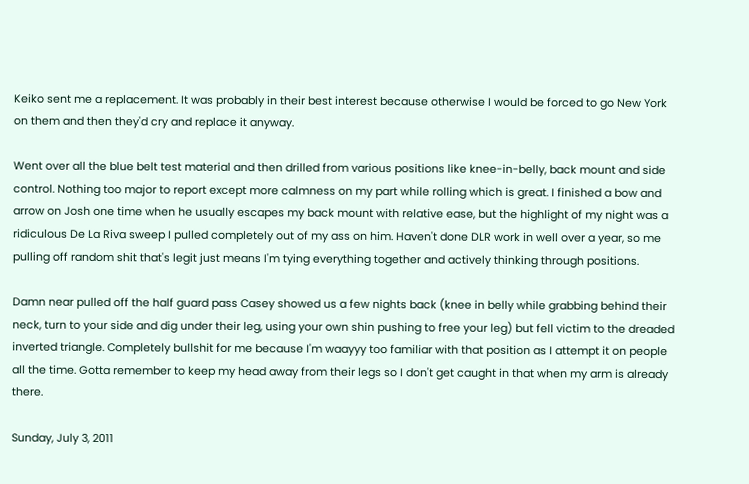Keiko sent me a replacement. It was probably in their best interest because otherwise I would be forced to go New York on them and then they'd cry and replace it anyway.

Went over all the blue belt test material and then drilled from various positions like knee-in-belly, back mount and side control. Nothing too major to report except more calmness on my part while rolling which is great. I finished a bow and arrow on Josh one time when he usually escapes my back mount with relative ease, but the highlight of my night was a ridiculous De La Riva sweep I pulled completely out of my ass on him. Haven't done DLR work in well over a year, so me pulling off random shit that's legit just means I'm tying everything together and actively thinking through positions.

Damn near pulled off the half guard pass Casey showed us a few nights back (knee in belly while grabbing behind their neck, turn to your side and dig under their leg, using your own shin pushing to free your leg) but fell victim to the dreaded inverted triangle. Completely bullshit for me because I'm waayyy too familiar with that position as I attempt it on people all the time. Gotta remember to keep my head away from their legs so I don't get caught in that when my arm is already there.

Sunday, July 3, 2011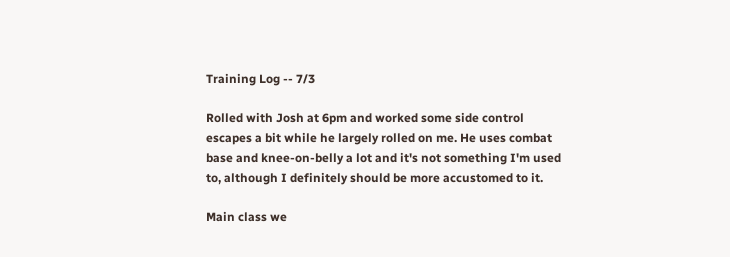Training Log -- 7/3

Rolled with Josh at 6pm and worked some side control escapes a bit while he largely rolled on me. He uses combat base and knee-on-belly a lot and it's not something I'm used to, although I definitely should be more accustomed to it.

Main class we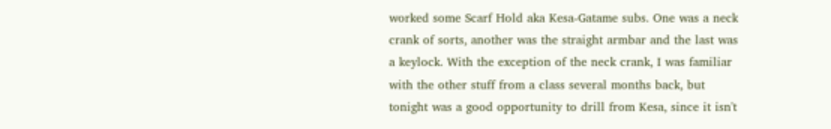worked some Scarf Hold aka Kesa-Gatame subs. One was a neck crank of sorts, another was the straight armbar and the last was a keylock. With the exception of the neck crank, I was familiar with the other stuff from a class several months back, but tonight was a good opportunity to drill from Kesa, since it isn't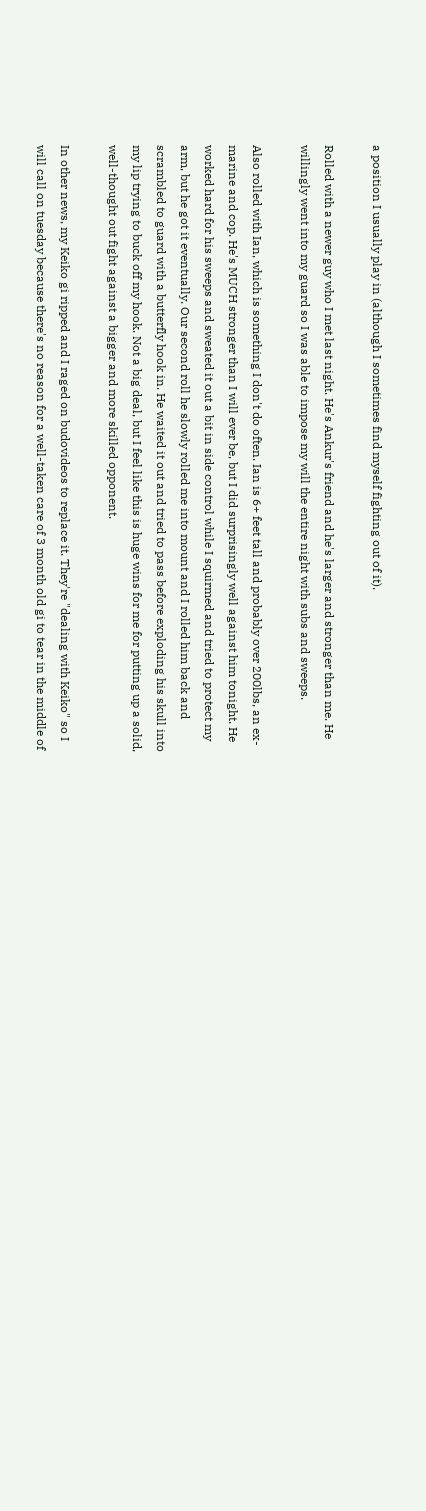a position I usually play in (although I sometimes find myself fighting out of it).

Rolled with a newer guy who I met last night. He's Ankur's friend and he's larger and stronger than me. He willingly went into my guard so I was able to impose my will the entire night with subs and sweeps.

Also rolled with Ian, which is something I don't do often. Ian is 6+ feet tall and probably over 200lbs, an ex-marine and cop. He's MUCH stronger than I will ever be, but I did surprisingly well against him tonight. He worked hard for his sweeps and sweated it out a bit in side control while I squirmed and tried to protect my arm, but he got it eventually. Our second roll he slowly rolled me into mount and I rolled him back and scrambled to guard with a butterfly hook in. He waited it out and tried to pass before exploding his skull into my lip trying to buck off my hook. Not a big deal, but I feel like this is huge wins for me for putting up a solid, well-thought out fight against a bigger and more skilled opponent.

In other news, my Keiko gi ripped and I raged on budovideos to replace it. They're "dealing with Keiko" so I will call on tuesday because there's no reason for a well-taken care of 3 month old gi to tear in the middle of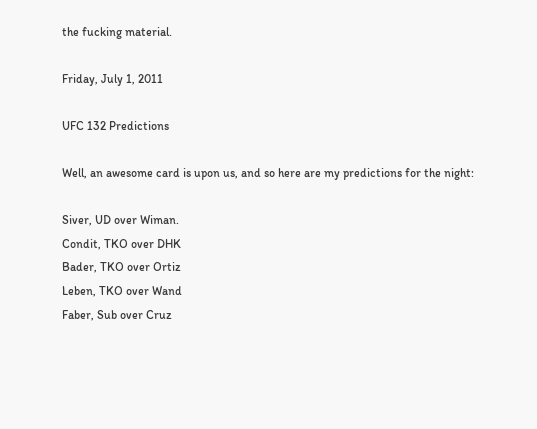the fucking material.

Friday, July 1, 2011

UFC 132 Predictions

Well, an awesome card is upon us, and so here are my predictions for the night:

Siver, UD over Wiman.
Condit, TKO over DHK
Bader, TKO over Ortiz
Leben, TKO over Wand
Faber, Sub over Cruz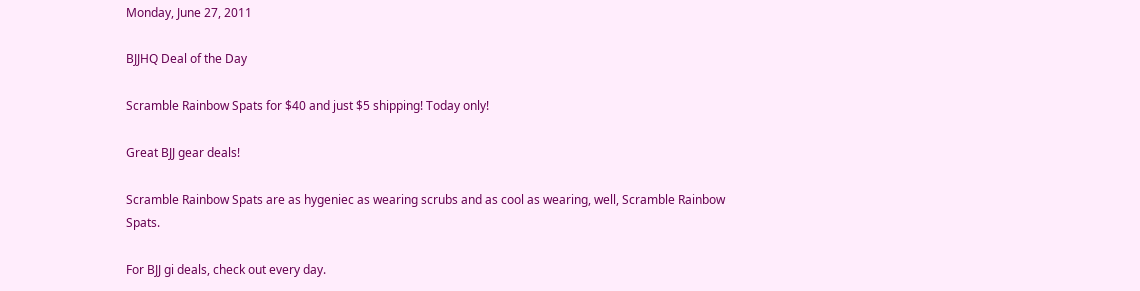Monday, June 27, 2011

BJJHQ Deal of the Day

Scramble Rainbow Spats for $40 and just $5 shipping! Today only!

Great BJJ gear deals!

Scramble Rainbow Spats are as hygeniec as wearing scrubs and as cool as wearing, well, Scramble Rainbow Spats.

For BJJ gi deals, check out every day.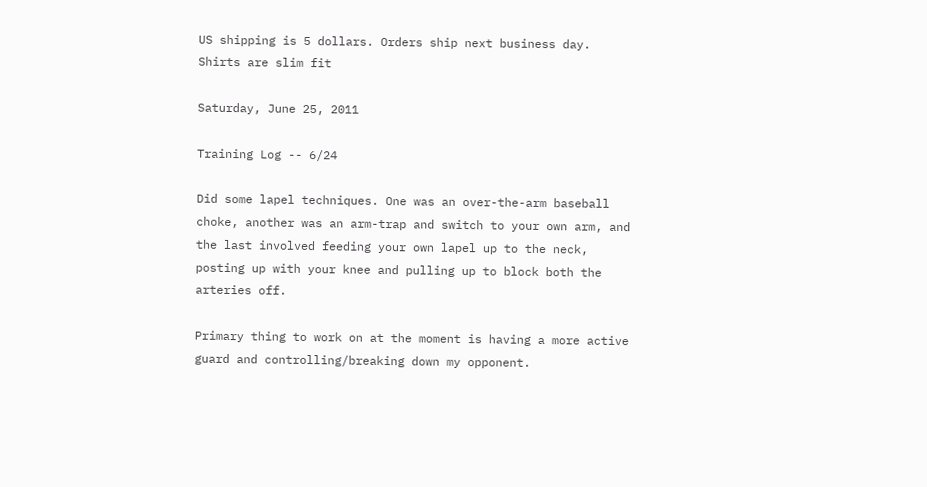US shipping is 5 dollars. Orders ship next business day. Shirts are slim fit

Saturday, June 25, 2011

Training Log -- 6/24

Did some lapel techniques. One was an over-the-arm baseball choke, another was an arm-trap and switch to your own arm, and the last involved feeding your own lapel up to the neck, posting up with your knee and pulling up to block both the arteries off.

Primary thing to work on at the moment is having a more active guard and controlling/breaking down my opponent.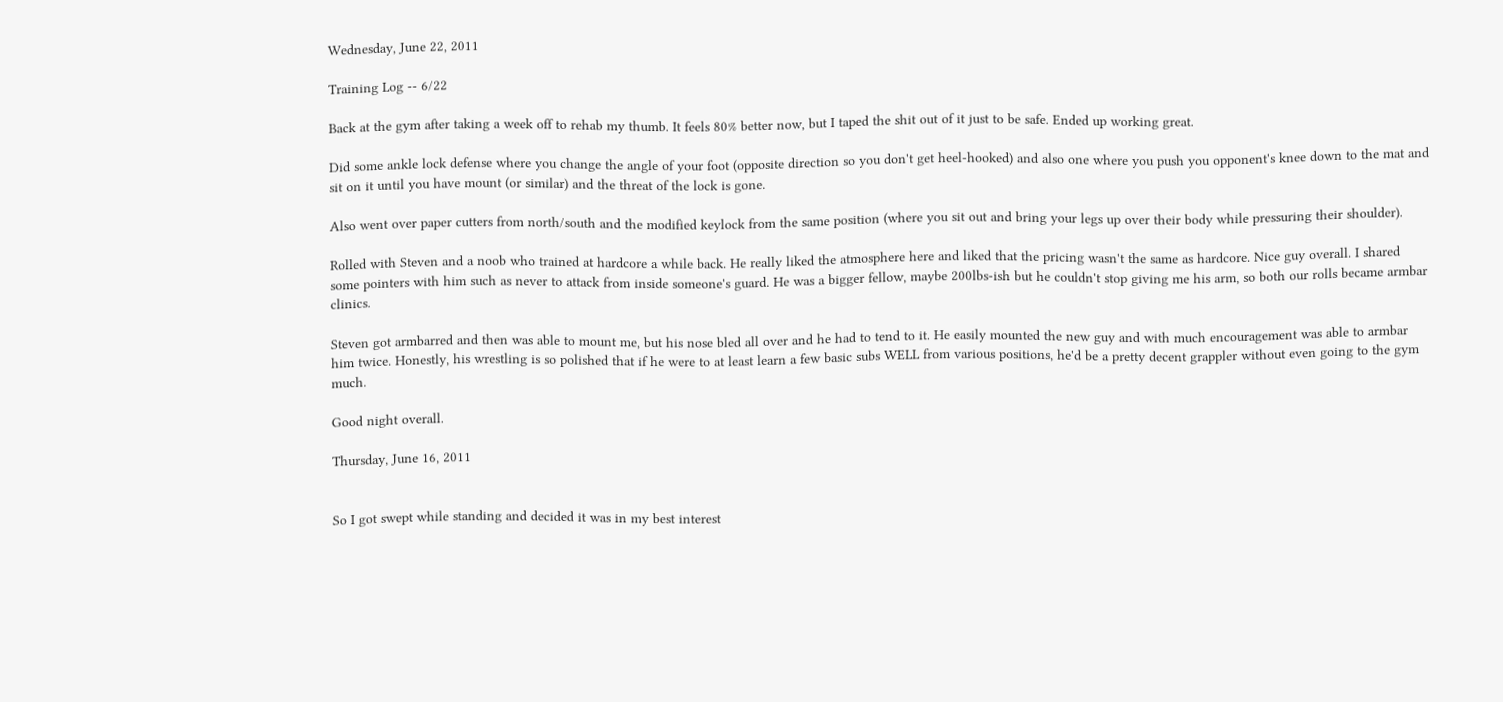Wednesday, June 22, 2011

Training Log -- 6/22

Back at the gym after taking a week off to rehab my thumb. It feels 80% better now, but I taped the shit out of it just to be safe. Ended up working great.

Did some ankle lock defense where you change the angle of your foot (opposite direction so you don't get heel-hooked) and also one where you push you opponent's knee down to the mat and sit on it until you have mount (or similar) and the threat of the lock is gone.

Also went over paper cutters from north/south and the modified keylock from the same position (where you sit out and bring your legs up over their body while pressuring their shoulder).

Rolled with Steven and a noob who trained at hardcore a while back. He really liked the atmosphere here and liked that the pricing wasn't the same as hardcore. Nice guy overall. I shared some pointers with him such as never to attack from inside someone's guard. He was a bigger fellow, maybe 200lbs-ish but he couldn't stop giving me his arm, so both our rolls became armbar clinics.

Steven got armbarred and then was able to mount me, but his nose bled all over and he had to tend to it. He easily mounted the new guy and with much encouragement was able to armbar him twice. Honestly, his wrestling is so polished that if he were to at least learn a few basic subs WELL from various positions, he'd be a pretty decent grappler without even going to the gym much.

Good night overall.

Thursday, June 16, 2011


So I got swept while standing and decided it was in my best interest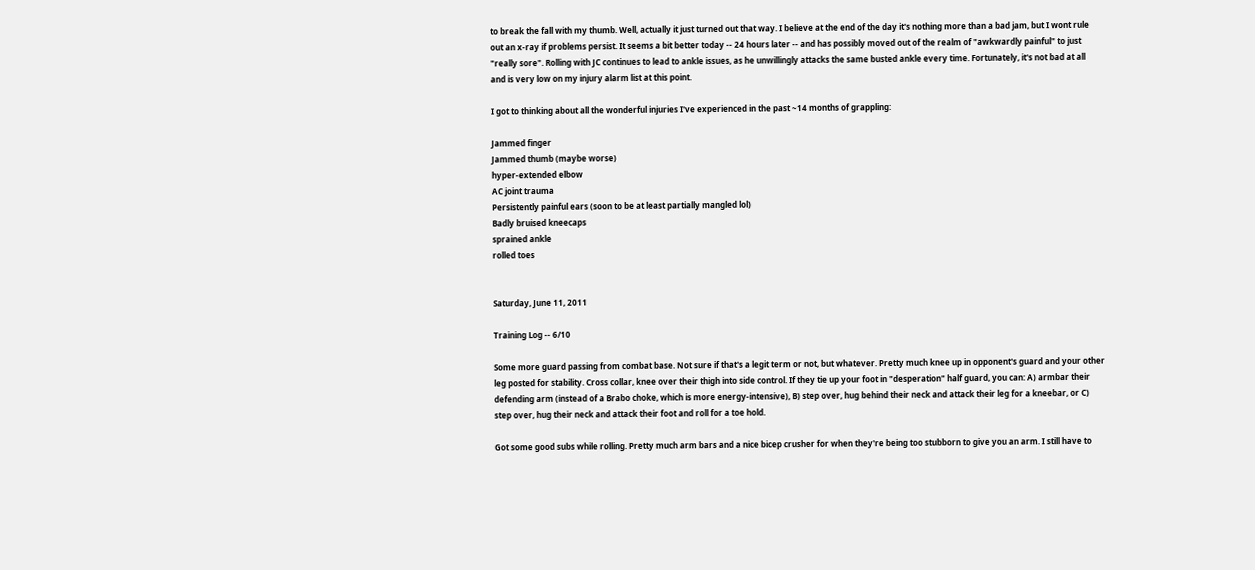to break the fall with my thumb. Well, actually it just turned out that way. I believe at the end of the day it's nothing more than a bad jam, but I wont rule out an x-ray if problems persist. It seems a bit better today -- 24 hours later -- and has possibly moved out of the realm of "awkwardly painful" to just "really sore". Rolling with JC continues to lead to ankle issues, as he unwillingly attacks the same busted ankle every time. Fortunately, it's not bad at all and is very low on my injury alarm list at this point.

I got to thinking about all the wonderful injuries I've experienced in the past ~14 months of grappling:

Jammed finger
Jammed thumb (maybe worse)
hyper-extended elbow
AC joint trauma
Persistently painful ears (soon to be at least partially mangled lol)
Badly bruised kneecaps
sprained ankle
rolled toes


Saturday, June 11, 2011

Training Log -- 6/10

Some more guard passing from combat base. Not sure if that's a legit term or not, but whatever. Pretty much knee up in opponent's guard and your other leg posted for stability. Cross collar, knee over their thigh into side control. If they tie up your foot in "desperation" half guard, you can: A) armbar their defending arm (instead of a Brabo choke, which is more energy-intensive), B) step over, hug behind their neck and attack their leg for a kneebar, or C) step over, hug their neck and attack their foot and roll for a toe hold.

Got some good subs while rolling. Pretty much arm bars and a nice bicep crusher for when they're being too stubborn to give you an arm. I still have to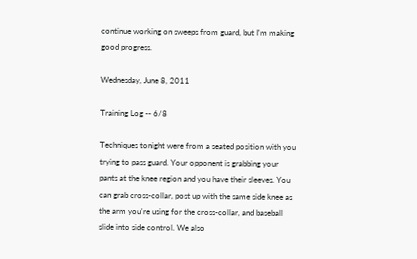continue working on sweeps from guard, but I'm making good progress.

Wednesday, June 8, 2011

Training Log -- 6/8

Techniques tonight were from a seated position with you trying to pass guard. Your opponent is grabbing your pants at the knee region and you have their sleeves. You can grab cross-collar, post up with the same side knee as the arm you're using for the cross-collar, and baseball slide into side control. We also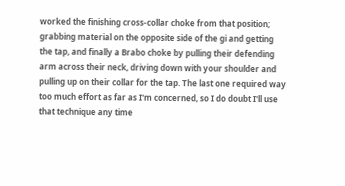worked the finishing cross-collar choke from that position; grabbing material on the opposite side of the gi and getting the tap, and finally a Brabo choke by pulling their defending arm across their neck, driving down with your shoulder and pulling up on their collar for the tap. The last one required way too much effort as far as I'm concerned, so I do doubt I'll use that technique any time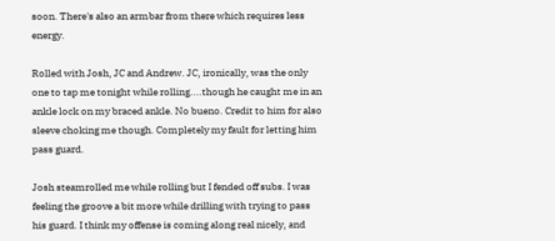soon. There's also an armbar from there which requires less energy.

Rolled with Josh, JC and Andrew. JC, ironically, was the only one to tap me tonight while rolling....though he caught me in an ankle lock on my braced ankle. No bueno. Credit to him for also sleeve choking me though. Completely my fault for letting him pass guard.

Josh steamrolled me while rolling but I fended off subs. I was feeling the groove a bit more while drilling with trying to pass his guard. I think my offense is coming along real nicely, and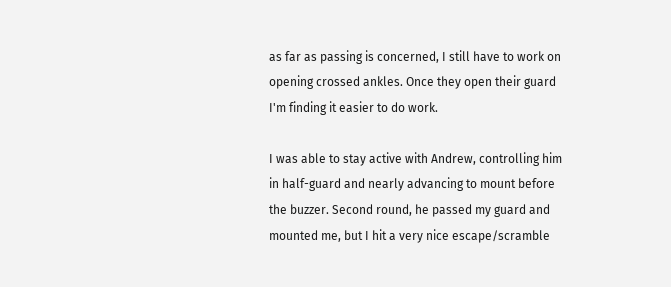as far as passing is concerned, I still have to work on opening crossed ankles. Once they open their guard I'm finding it easier to do work.

I was able to stay active with Andrew, controlling him in half-guard and nearly advancing to mount before the buzzer. Second round, he passed my guard and mounted me, but I hit a very nice escape/scramble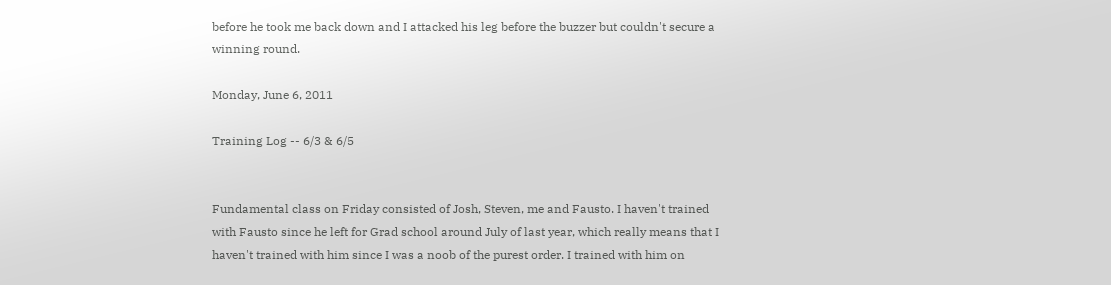before he took me back down and I attacked his leg before the buzzer but couldn't secure a winning round.

Monday, June 6, 2011

Training Log -- 6/3 & 6/5


Fundamental class on Friday consisted of Josh, Steven, me and Fausto. I haven't trained with Fausto since he left for Grad school around July of last year, which really means that I haven't trained with him since I was a noob of the purest order. I trained with him on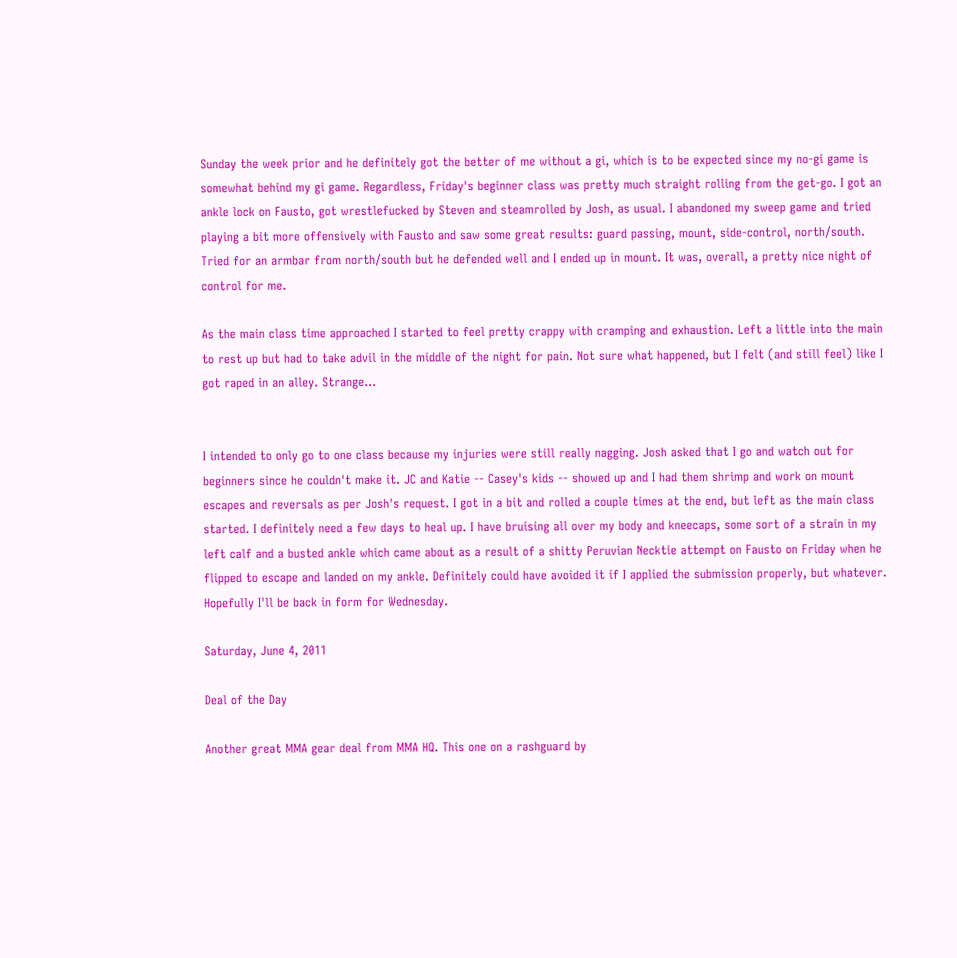Sunday the week prior and he definitely got the better of me without a gi, which is to be expected since my no-gi game is somewhat behind my gi game. Regardless, Friday's beginner class was pretty much straight rolling from the get-go. I got an ankle lock on Fausto, got wrestlefucked by Steven and steamrolled by Josh, as usual. I abandoned my sweep game and tried playing a bit more offensively with Fausto and saw some great results: guard passing, mount, side-control, north/south. Tried for an armbar from north/south but he defended well and I ended up in mount. It was, overall, a pretty nice night of control for me.

As the main class time approached I started to feel pretty crappy with cramping and exhaustion. Left a little into the main to rest up but had to take advil in the middle of the night for pain. Not sure what happened, but I felt (and still feel) like I got raped in an alley. Strange...


I intended to only go to one class because my injuries were still really nagging. Josh asked that I go and watch out for beginners since he couldn't make it. JC and Katie -- Casey's kids -- showed up and I had them shrimp and work on mount escapes and reversals as per Josh's request. I got in a bit and rolled a couple times at the end, but left as the main class started. I definitely need a few days to heal up. I have bruising all over my body and kneecaps, some sort of a strain in my left calf and a busted ankle which came about as a result of a shitty Peruvian Necktie attempt on Fausto on Friday when he flipped to escape and landed on my ankle. Definitely could have avoided it if I applied the submission properly, but whatever. Hopefully I'll be back in form for Wednesday.

Saturday, June 4, 2011

Deal of the Day

Another great MMA gear deal from MMA HQ. This one on a rashguard by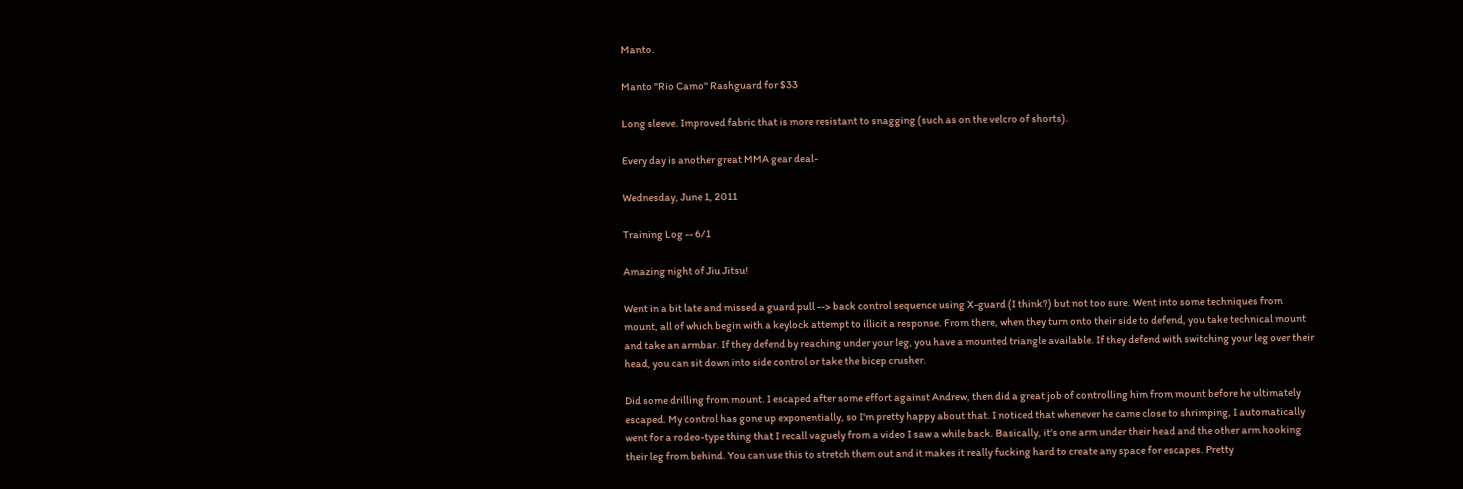Manto.

Manto "Rio Camo" Rashguard for $33

Long sleeve. Improved fabric that is more resistant to snagging (such as on the velcro of shorts).

Every day is another great MMA gear deal-

Wednesday, June 1, 2011

Training Log -- 6/1

Amazing night of Jiu Jitsu!

Went in a bit late and missed a guard pull --> back control sequence using X-guard (I think?) but not too sure. Went into some techniques from mount, all of which begin with a keylock attempt to illicit a response. From there, when they turn onto their side to defend, you take technical mount and take an armbar. If they defend by reaching under your leg, you have a mounted triangle available. If they defend with switching your leg over their head, you can sit down into side control or take the bicep crusher.

Did some drilling from mount. I escaped after some effort against Andrew, then did a great job of controlling him from mount before he ultimately escaped. My control has gone up exponentially, so I'm pretty happy about that. I noticed that whenever he came close to shrimping, I automatically went for a rodeo-type thing that I recall vaguely from a video I saw a while back. Basically, it's one arm under their head and the other arm hooking their leg from behind. You can use this to stretch them out and it makes it really fucking hard to create any space for escapes. Pretty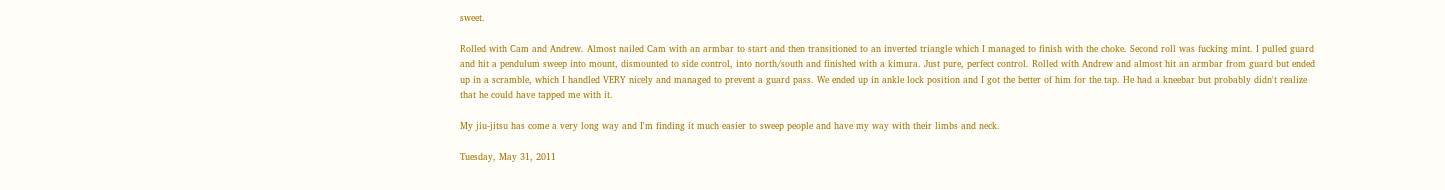sweet.

Rolled with Cam and Andrew. Almost nailed Cam with an armbar to start and then transitioned to an inverted triangle which I managed to finish with the choke. Second roll was fucking mint. I pulled guard and hit a pendulum sweep into mount, dismounted to side control, into north/south and finished with a kimura. Just pure, perfect control. Rolled with Andrew and almost hit an armbar from guard but ended up in a scramble, which I handled VERY nicely and managed to prevent a guard pass. We ended up in ankle lock position and I got the better of him for the tap. He had a kneebar but probably didn't realize that he could have tapped me with it.

My jiu-jitsu has come a very long way and I'm finding it much easier to sweep people and have my way with their limbs and neck.

Tuesday, May 31, 2011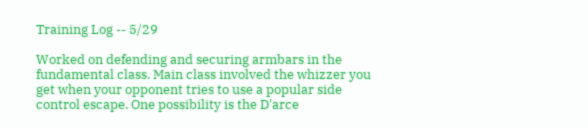Training Log -- 5/29

Worked on defending and securing armbars in the fundamental class. Main class involved the whizzer you get when your opponent tries to use a popular side control escape. One possibility is the D'arce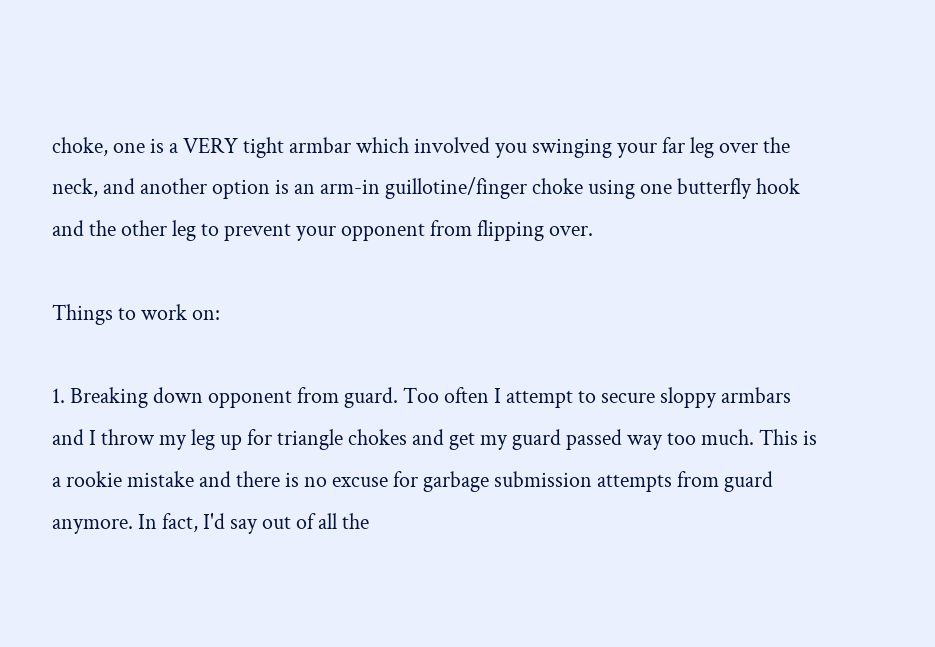choke, one is a VERY tight armbar which involved you swinging your far leg over the neck, and another option is an arm-in guillotine/finger choke using one butterfly hook and the other leg to prevent your opponent from flipping over.

Things to work on:

1. Breaking down opponent from guard. Too often I attempt to secure sloppy armbars and I throw my leg up for triangle chokes and get my guard passed way too much. This is a rookie mistake and there is no excuse for garbage submission attempts from guard anymore. In fact, I'd say out of all the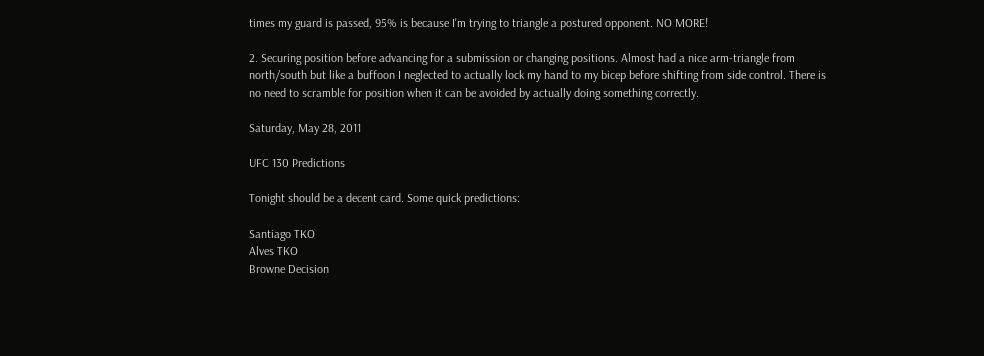times my guard is passed, 95% is because I'm trying to triangle a postured opponent. NO MORE!

2. Securing position before advancing for a submission or changing positions. Almost had a nice arm-triangle from north/south but like a buffoon I neglected to actually lock my hand to my bicep before shifting from side control. There is no need to scramble for position when it can be avoided by actually doing something correctly.

Saturday, May 28, 2011

UFC 130 Predictions

Tonight should be a decent card. Some quick predictions:

Santiago TKO
Alves TKO
Browne Decision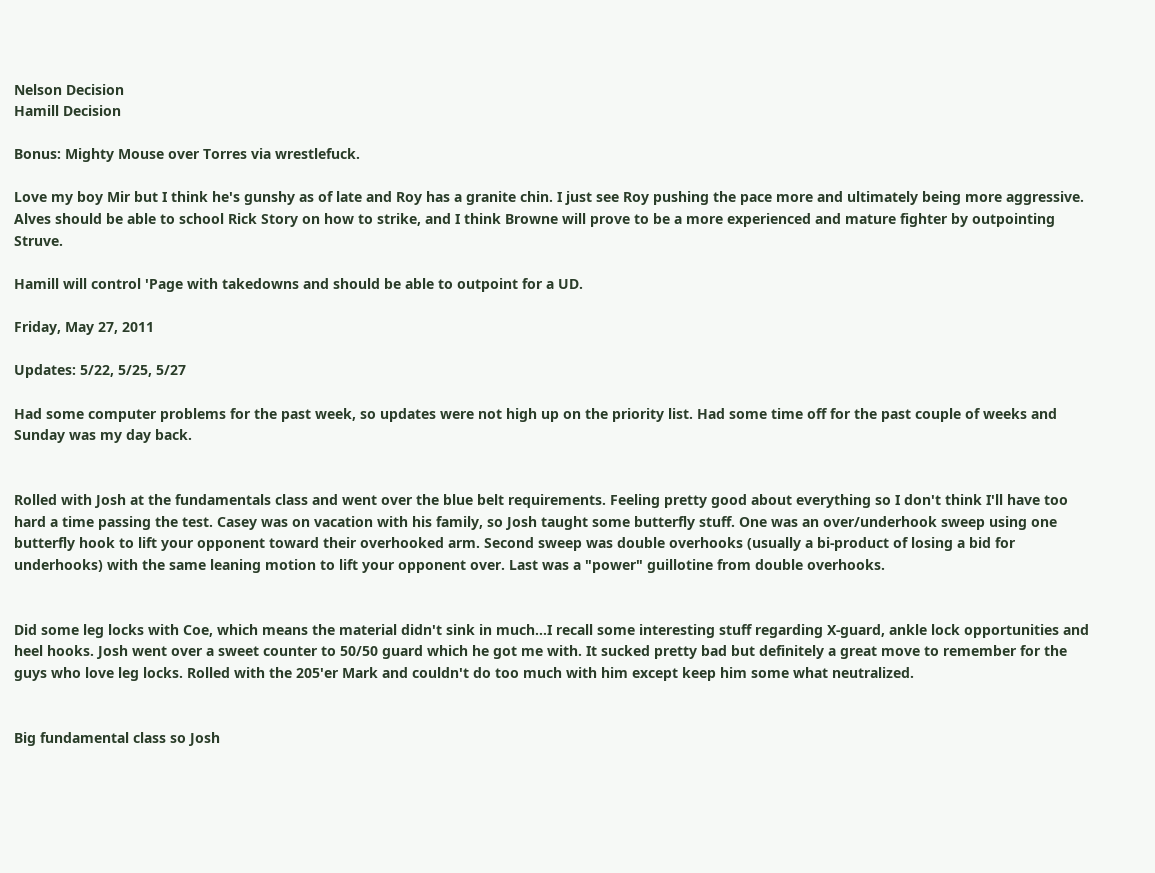Nelson Decision
Hamill Decision

Bonus: Mighty Mouse over Torres via wrestlefuck.

Love my boy Mir but I think he's gunshy as of late and Roy has a granite chin. I just see Roy pushing the pace more and ultimately being more aggressive. Alves should be able to school Rick Story on how to strike, and I think Browne will prove to be a more experienced and mature fighter by outpointing Struve.

Hamill will control 'Page with takedowns and should be able to outpoint for a UD.

Friday, May 27, 2011

Updates: 5/22, 5/25, 5/27

Had some computer problems for the past week, so updates were not high up on the priority list. Had some time off for the past couple of weeks and Sunday was my day back.


Rolled with Josh at the fundamentals class and went over the blue belt requirements. Feeling pretty good about everything so I don't think I'll have too hard a time passing the test. Casey was on vacation with his family, so Josh taught some butterfly stuff. One was an over/underhook sweep using one butterfly hook to lift your opponent toward their overhooked arm. Second sweep was double overhooks (usually a bi-product of losing a bid for underhooks) with the same leaning motion to lift your opponent over. Last was a "power" guillotine from double overhooks.


Did some leg locks with Coe, which means the material didn't sink in much...I recall some interesting stuff regarding X-guard, ankle lock opportunities and heel hooks. Josh went over a sweet counter to 50/50 guard which he got me with. It sucked pretty bad but definitely a great move to remember for the guys who love leg locks. Rolled with the 205'er Mark and couldn't do too much with him except keep him some what neutralized.


Big fundamental class so Josh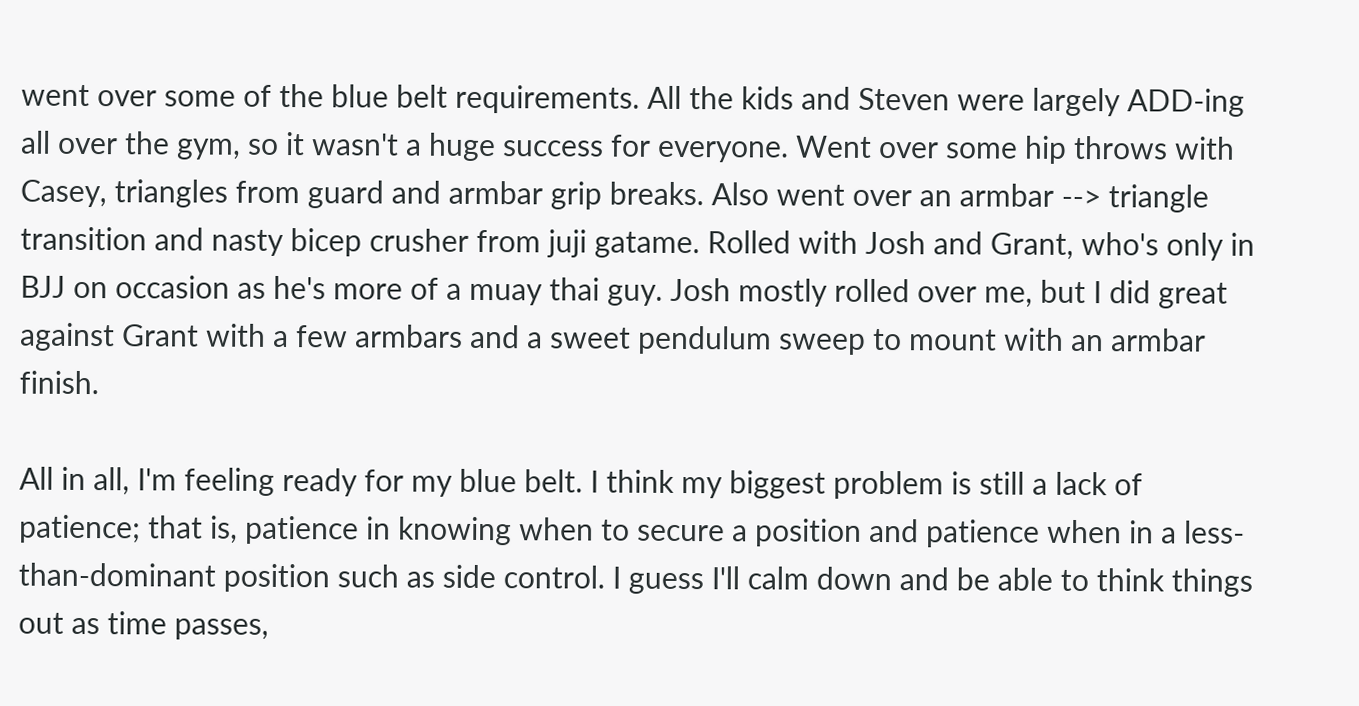went over some of the blue belt requirements. All the kids and Steven were largely ADD-ing all over the gym, so it wasn't a huge success for everyone. Went over some hip throws with Casey, triangles from guard and armbar grip breaks. Also went over an armbar --> triangle transition and nasty bicep crusher from juji gatame. Rolled with Josh and Grant, who's only in BJJ on occasion as he's more of a muay thai guy. Josh mostly rolled over me, but I did great against Grant with a few armbars and a sweet pendulum sweep to mount with an armbar finish.

All in all, I'm feeling ready for my blue belt. I think my biggest problem is still a lack of patience; that is, patience in knowing when to secure a position and patience when in a less-than-dominant position such as side control. I guess I'll calm down and be able to think things out as time passes,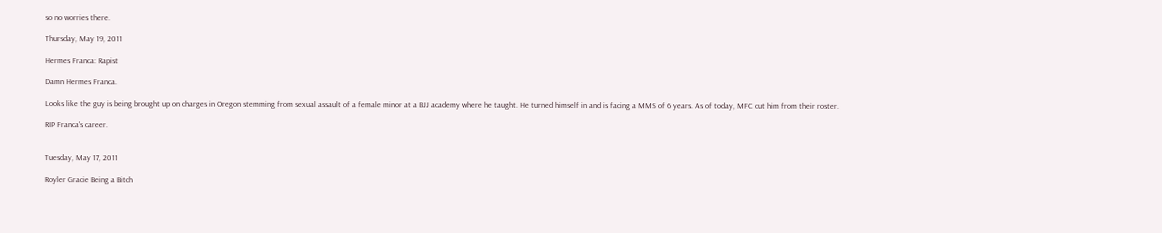so no worries there.

Thursday, May 19, 2011

Hermes Franca: Rapist

Damn Hermes Franca.

Looks like the guy is being brought up on charges in Oregon stemming from sexual assault of a female minor at a BJJ academy where he taught. He turned himself in and is facing a MMS of 6 years. As of today, MFC cut him from their roster.

RIP Franca's career.


Tuesday, May 17, 2011

Royler Gracie Being a Bitch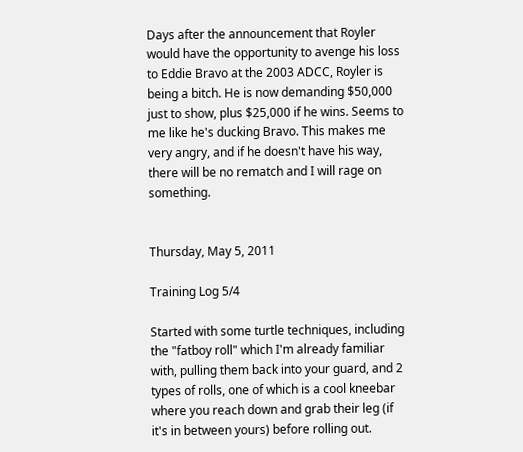Days after the announcement that Royler would have the opportunity to avenge his loss to Eddie Bravo at the 2003 ADCC, Royler is being a bitch. He is now demanding $50,000 just to show, plus $25,000 if he wins. Seems to me like he's ducking Bravo. This makes me very angry, and if he doesn't have his way, there will be no rematch and I will rage on something.


Thursday, May 5, 2011

Training Log 5/4

Started with some turtle techniques, including the "fatboy roll" which I'm already familiar with, pulling them back into your guard, and 2 types of rolls, one of which is a cool kneebar where you reach down and grab their leg (if it's in between yours) before rolling out.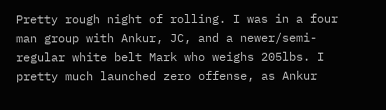Pretty rough night of rolling. I was in a four man group with Ankur, JC, and a newer/semi-regular white belt Mark who weighs 205lbs. I pretty much launched zero offense, as Ankur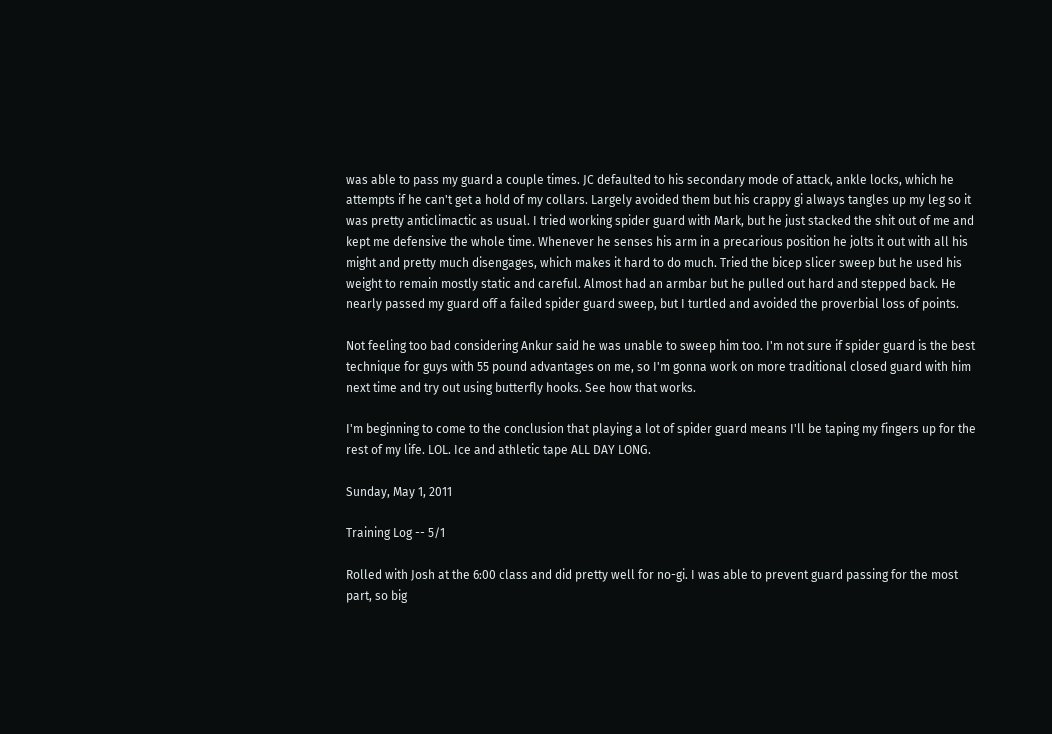was able to pass my guard a couple times. JC defaulted to his secondary mode of attack, ankle locks, which he attempts if he can't get a hold of my collars. Largely avoided them but his crappy gi always tangles up my leg so it was pretty anticlimactic as usual. I tried working spider guard with Mark, but he just stacked the shit out of me and kept me defensive the whole time. Whenever he senses his arm in a precarious position he jolts it out with all his might and pretty much disengages, which makes it hard to do much. Tried the bicep slicer sweep but he used his weight to remain mostly static and careful. Almost had an armbar but he pulled out hard and stepped back. He nearly passed my guard off a failed spider guard sweep, but I turtled and avoided the proverbial loss of points.

Not feeling too bad considering Ankur said he was unable to sweep him too. I'm not sure if spider guard is the best technique for guys with 55 pound advantages on me, so I'm gonna work on more traditional closed guard with him next time and try out using butterfly hooks. See how that works.

I'm beginning to come to the conclusion that playing a lot of spider guard means I'll be taping my fingers up for the rest of my life. LOL. Ice and athletic tape ALL DAY LONG.

Sunday, May 1, 2011

Training Log -- 5/1

Rolled with Josh at the 6:00 class and did pretty well for no-gi. I was able to prevent guard passing for the most part, so big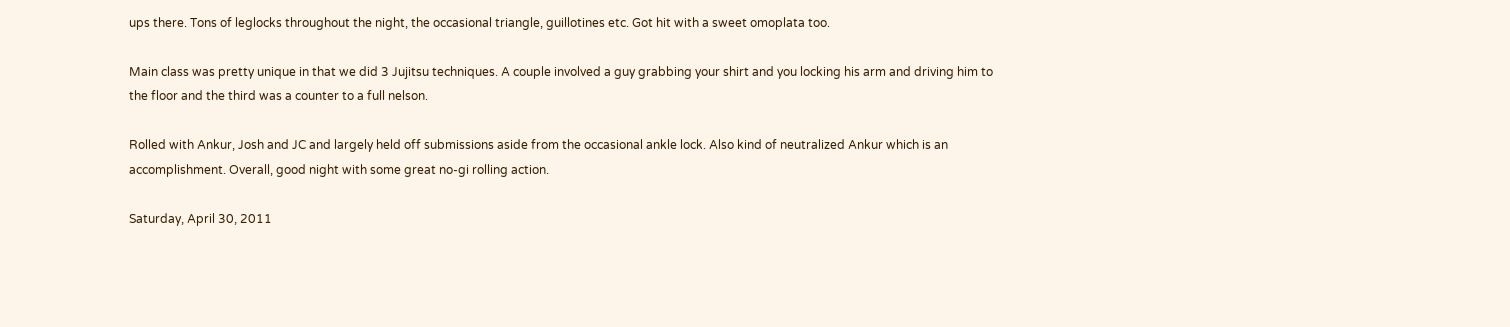ups there. Tons of leglocks throughout the night, the occasional triangle, guillotines etc. Got hit with a sweet omoplata too.

Main class was pretty unique in that we did 3 Jujitsu techniques. A couple involved a guy grabbing your shirt and you locking his arm and driving him to the floor and the third was a counter to a full nelson.

Rolled with Ankur, Josh and JC and largely held off submissions aside from the occasional ankle lock. Also kind of neutralized Ankur which is an accomplishment. Overall, good night with some great no-gi rolling action.

Saturday, April 30, 2011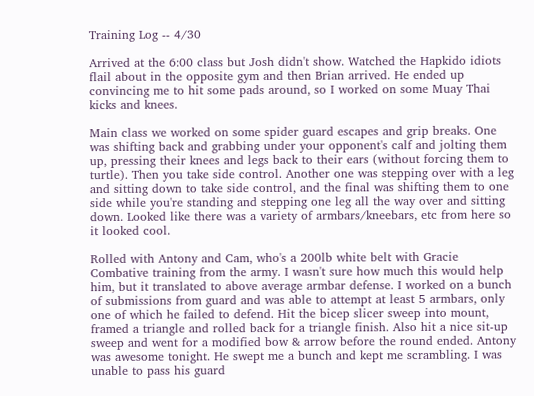Training Log -- 4/30

Arrived at the 6:00 class but Josh didn't show. Watched the Hapkido idiots flail about in the opposite gym and then Brian arrived. He ended up convincing me to hit some pads around, so I worked on some Muay Thai kicks and knees.

Main class we worked on some spider guard escapes and grip breaks. One was shifting back and grabbing under your opponent's calf and jolting them up, pressing their knees and legs back to their ears (without forcing them to turtle). Then you take side control. Another one was stepping over with a leg and sitting down to take side control, and the final was shifting them to one side while you're standing and stepping one leg all the way over and sitting down. Looked like there was a variety of armbars/kneebars, etc from here so it looked cool.

Rolled with Antony and Cam, who's a 200lb white belt with Gracie Combative training from the army. I wasn't sure how much this would help him, but it translated to above average armbar defense. I worked on a bunch of submissions from guard and was able to attempt at least 5 armbars, only one of which he failed to defend. Hit the bicep slicer sweep into mount, framed a triangle and rolled back for a triangle finish. Also hit a nice sit-up sweep and went for a modified bow & arrow before the round ended. Antony was awesome tonight. He swept me a bunch and kept me scrambling. I was unable to pass his guard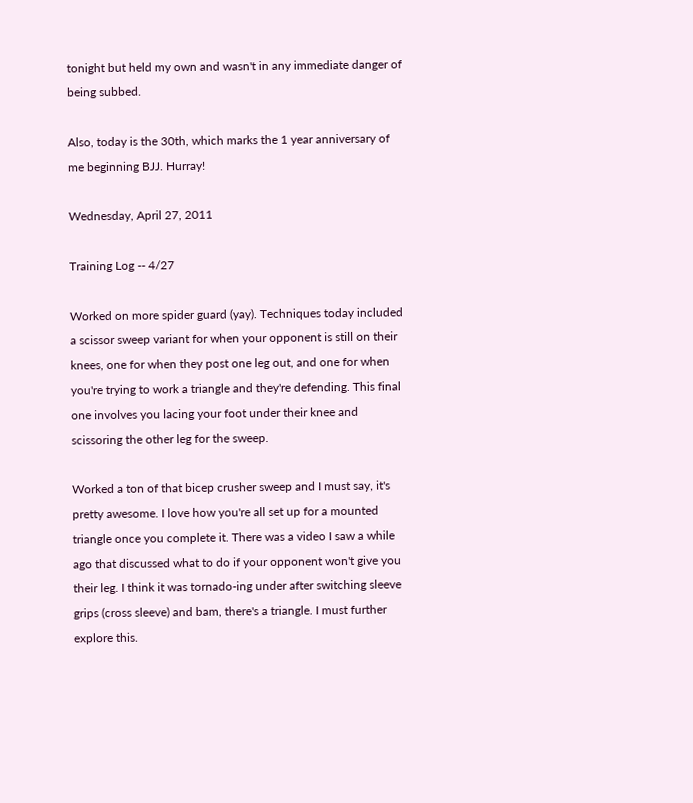tonight but held my own and wasn't in any immediate danger of being subbed.

Also, today is the 30th, which marks the 1 year anniversary of me beginning BJJ. Hurray!

Wednesday, April 27, 2011

Training Log -- 4/27

Worked on more spider guard (yay). Techniques today included a scissor sweep variant for when your opponent is still on their knees, one for when they post one leg out, and one for when you're trying to work a triangle and they're defending. This final one involves you lacing your foot under their knee and scissoring the other leg for the sweep.

Worked a ton of that bicep crusher sweep and I must say, it's pretty awesome. I love how you're all set up for a mounted triangle once you complete it. There was a video I saw a while ago that discussed what to do if your opponent won't give you their leg. I think it was tornado-ing under after switching sleeve grips (cross sleeve) and bam, there's a triangle. I must further explore this.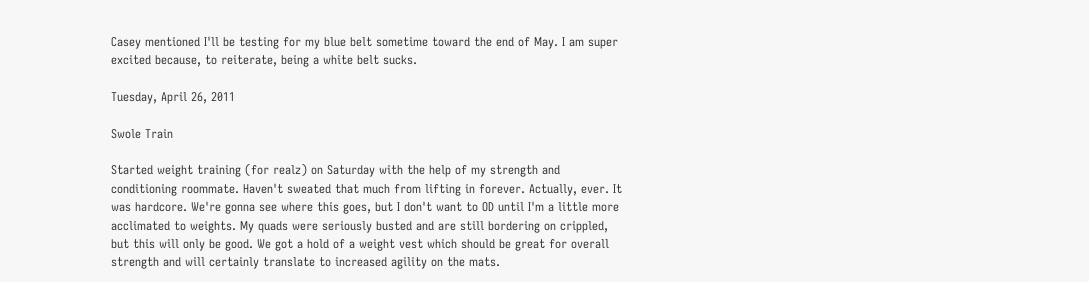Casey mentioned I'll be testing for my blue belt sometime toward the end of May. I am super excited because, to reiterate, being a white belt sucks.

Tuesday, April 26, 2011

Swole Train

Started weight training (for realz) on Saturday with the help of my strength and conditioning roommate. Haven't sweated that much from lifting in forever. Actually, ever. It was hardcore. We're gonna see where this goes, but I don't want to OD until I'm a little more acclimated to weights. My quads were seriously busted and are still bordering on crippled, but this will only be good. We got a hold of a weight vest which should be great for overall strength and will certainly translate to increased agility on the mats.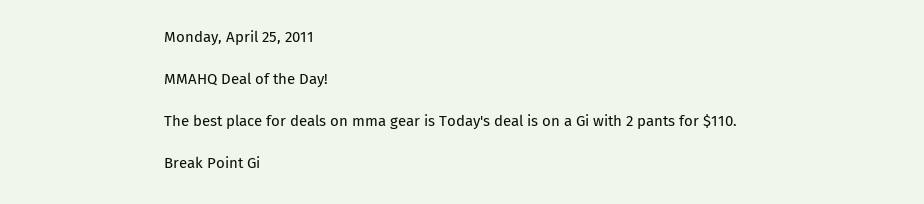Monday, April 25, 2011

MMAHQ Deal of the Day!

The best place for deals on mma gear is Today's deal is on a Gi with 2 pants for $110.

Break Point Gi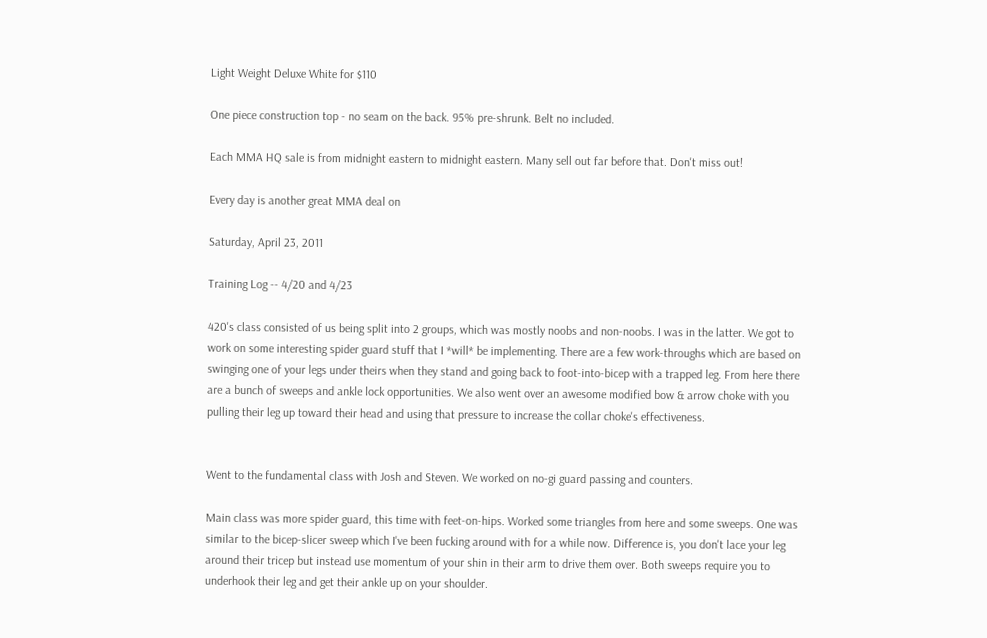Light Weight Deluxe White for $110

One piece construction top - no seam on the back. 95% pre-shrunk. Belt no included.

Each MMA HQ sale is from midnight eastern to midnight eastern. Many sell out far before that. Don't miss out!

Every day is another great MMA deal on

Saturday, April 23, 2011

Training Log -- 4/20 and 4/23

420's class consisted of us being split into 2 groups, which was mostly noobs and non-noobs. I was in the latter. We got to work on some interesting spider guard stuff that I *will* be implementing. There are a few work-throughs which are based on swinging one of your legs under theirs when they stand and going back to foot-into-bicep with a trapped leg. From here there are a bunch of sweeps and ankle lock opportunities. We also went over an awesome modified bow & arrow choke with you pulling their leg up toward their head and using that pressure to increase the collar choke's effectiveness.


Went to the fundamental class with Josh and Steven. We worked on no-gi guard passing and counters.

Main class was more spider guard, this time with feet-on-hips. Worked some triangles from here and some sweeps. One was similar to the bicep-slicer sweep which I've been fucking around with for a while now. Difference is, you don't lace your leg around their tricep but instead use momentum of your shin in their arm to drive them over. Both sweeps require you to underhook their leg and get their ankle up on your shoulder.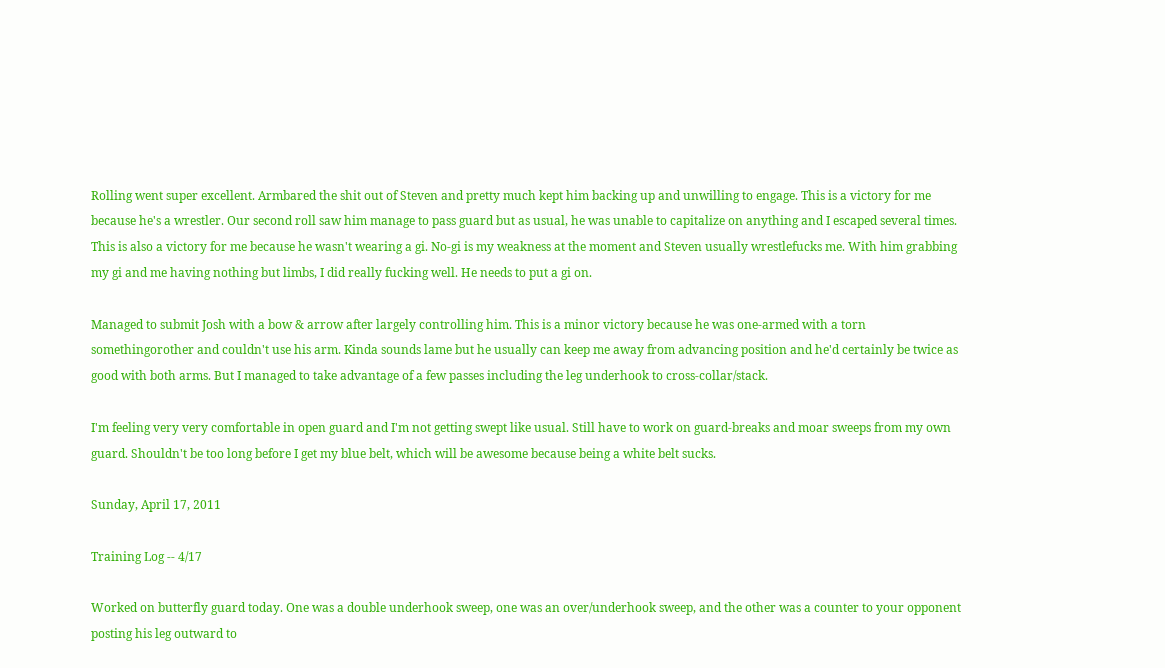Rolling went super excellent. Armbared the shit out of Steven and pretty much kept him backing up and unwilling to engage. This is a victory for me because he's a wrestler. Our second roll saw him manage to pass guard but as usual, he was unable to capitalize on anything and I escaped several times. This is also a victory for me because he wasn't wearing a gi. No-gi is my weakness at the moment and Steven usually wrestlefucks me. With him grabbing my gi and me having nothing but limbs, I did really fucking well. He needs to put a gi on.

Managed to submit Josh with a bow & arrow after largely controlling him. This is a minor victory because he was one-armed with a torn somethingorother and couldn't use his arm. Kinda sounds lame but he usually can keep me away from advancing position and he'd certainly be twice as good with both arms. But I managed to take advantage of a few passes including the leg underhook to cross-collar/stack.

I'm feeling very very comfortable in open guard and I'm not getting swept like usual. Still have to work on guard-breaks and moar sweeps from my own guard. Shouldn't be too long before I get my blue belt, which will be awesome because being a white belt sucks.

Sunday, April 17, 2011

Training Log -- 4/17

Worked on butterfly guard today. One was a double underhook sweep, one was an over/underhook sweep, and the other was a counter to your opponent posting his leg outward to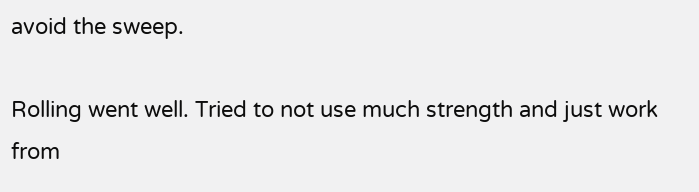avoid the sweep.

Rolling went well. Tried to not use much strength and just work from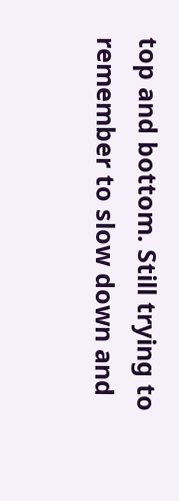top and bottom. Still trying to remember to slow down and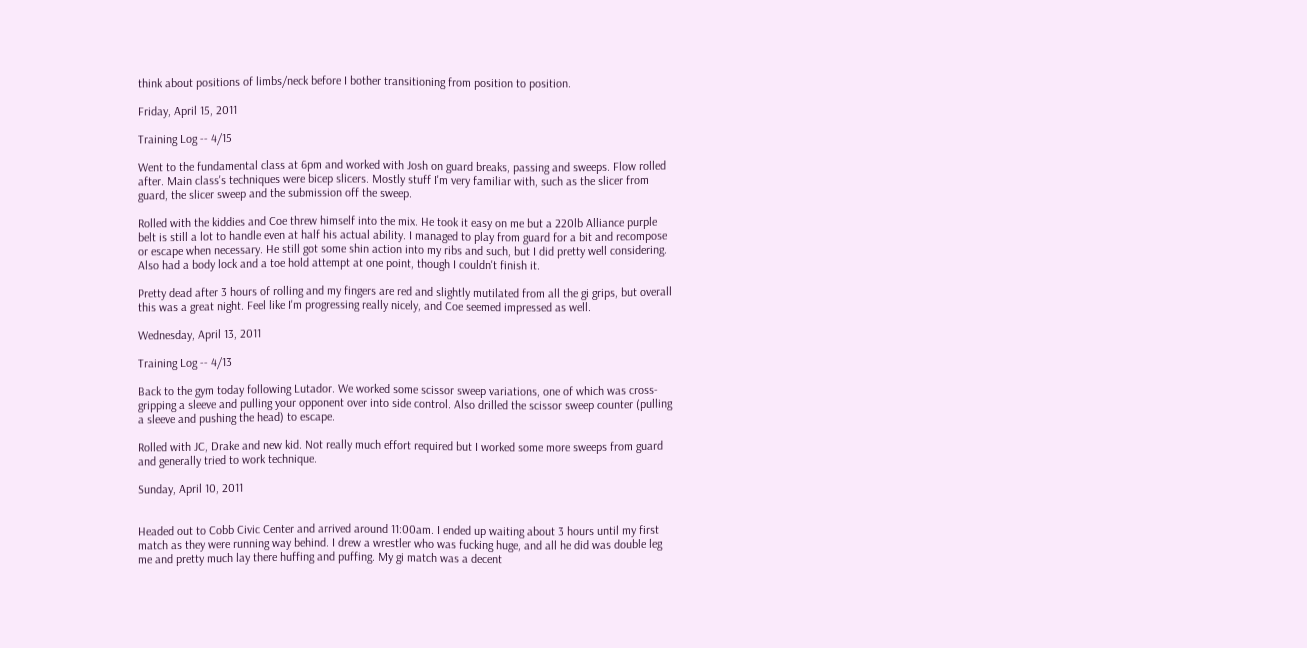think about positions of limbs/neck before I bother transitioning from position to position.

Friday, April 15, 2011

Training Log -- 4/15

Went to the fundamental class at 6pm and worked with Josh on guard breaks, passing and sweeps. Flow rolled after. Main class's techniques were bicep slicers. Mostly stuff I'm very familiar with, such as the slicer from guard, the slicer sweep and the submission off the sweep.

Rolled with the kiddies and Coe threw himself into the mix. He took it easy on me but a 220lb Alliance purple belt is still a lot to handle even at half his actual ability. I managed to play from guard for a bit and recompose or escape when necessary. He still got some shin action into my ribs and such, but I did pretty well considering. Also had a body lock and a toe hold attempt at one point, though I couldn't finish it.

Pretty dead after 3 hours of rolling and my fingers are red and slightly mutilated from all the gi grips, but overall this was a great night. Feel like I'm progressing really nicely, and Coe seemed impressed as well.

Wednesday, April 13, 2011

Training Log -- 4/13

Back to the gym today following Lutador. We worked some scissor sweep variations, one of which was cross-gripping a sleeve and pulling your opponent over into side control. Also drilled the scissor sweep counter (pulling a sleeve and pushing the head) to escape.

Rolled with JC, Drake and new kid. Not really much effort required but I worked some more sweeps from guard and generally tried to work technique.

Sunday, April 10, 2011


Headed out to Cobb Civic Center and arrived around 11:00am. I ended up waiting about 3 hours until my first match as they were running way behind. I drew a wrestler who was fucking huge, and all he did was double leg me and pretty much lay there huffing and puffing. My gi match was a decent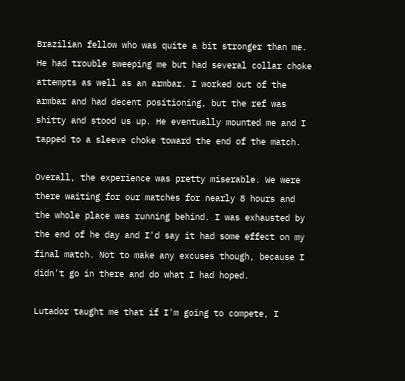Brazilian fellow who was quite a bit stronger than me. He had trouble sweeping me but had several collar choke attempts as well as an armbar. I worked out of the armbar and had decent positioning, but the ref was shitty and stood us up. He eventually mounted me and I tapped to a sleeve choke toward the end of the match.

Overall, the experience was pretty miserable. We were there waiting for our matches for nearly 8 hours and the whole place was running behind. I was exhausted by the end of he day and I'd say it had some effect on my final match. Not to make any excuses though, because I didn't go in there and do what I had hoped.

Lutador taught me that if I'm going to compete, I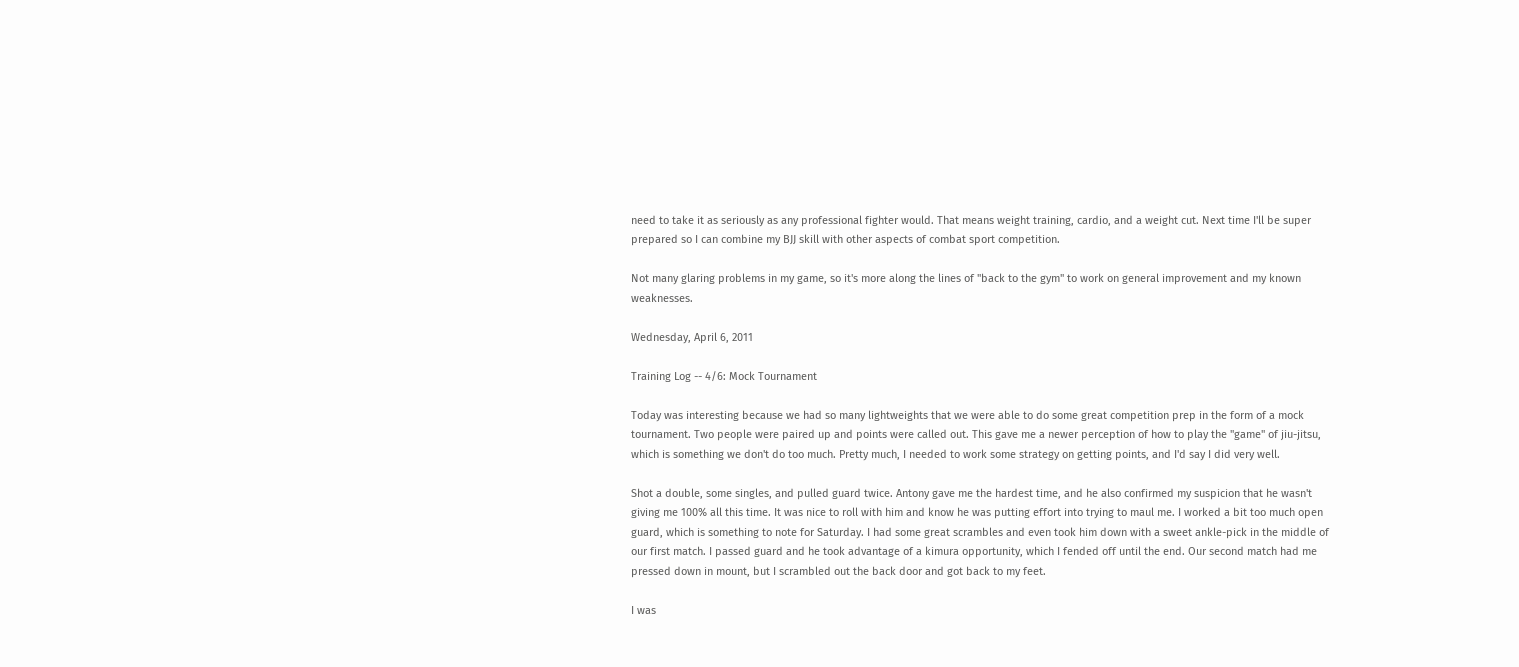need to take it as seriously as any professional fighter would. That means weight training, cardio, and a weight cut. Next time I'll be super prepared so I can combine my BJJ skill with other aspects of combat sport competition.

Not many glaring problems in my game, so it's more along the lines of "back to the gym" to work on general improvement and my known weaknesses.

Wednesday, April 6, 2011

Training Log -- 4/6: Mock Tournament

Today was interesting because we had so many lightweights that we were able to do some great competition prep in the form of a mock tournament. Two people were paired up and points were called out. This gave me a newer perception of how to play the "game" of jiu-jitsu, which is something we don't do too much. Pretty much, I needed to work some strategy on getting points, and I'd say I did very well.

Shot a double, some singles, and pulled guard twice. Antony gave me the hardest time, and he also confirmed my suspicion that he wasn't giving me 100% all this time. It was nice to roll with him and know he was putting effort into trying to maul me. I worked a bit too much open guard, which is something to note for Saturday. I had some great scrambles and even took him down with a sweet ankle-pick in the middle of our first match. I passed guard and he took advantage of a kimura opportunity, which I fended off until the end. Our second match had me pressed down in mount, but I scrambled out the back door and got back to my feet.

I was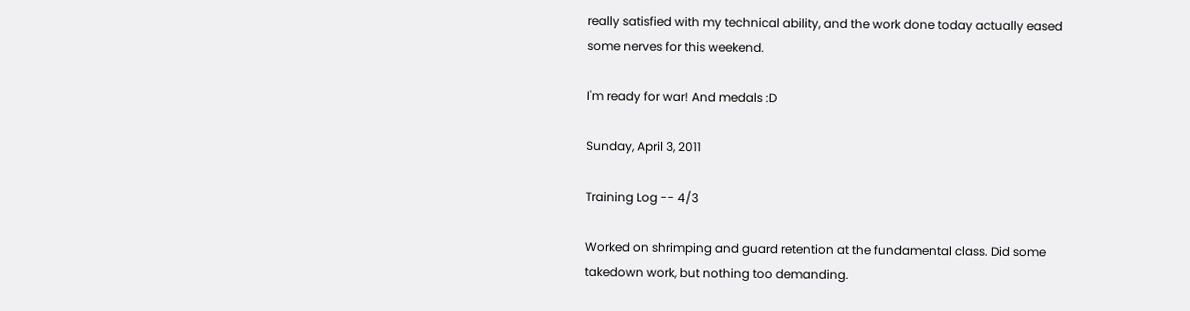really satisfied with my technical ability, and the work done today actually eased some nerves for this weekend.

I'm ready for war! And medals :D

Sunday, April 3, 2011

Training Log -- 4/3

Worked on shrimping and guard retention at the fundamental class. Did some takedown work, but nothing too demanding.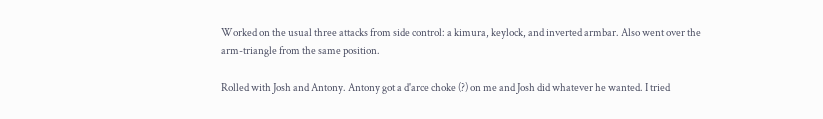Worked on the usual three attacks from side control: a kimura, keylock, and inverted armbar. Also went over the arm-triangle from the same position.

Rolled with Josh and Antony. Antony got a d'arce choke (?) on me and Josh did whatever he wanted. I tried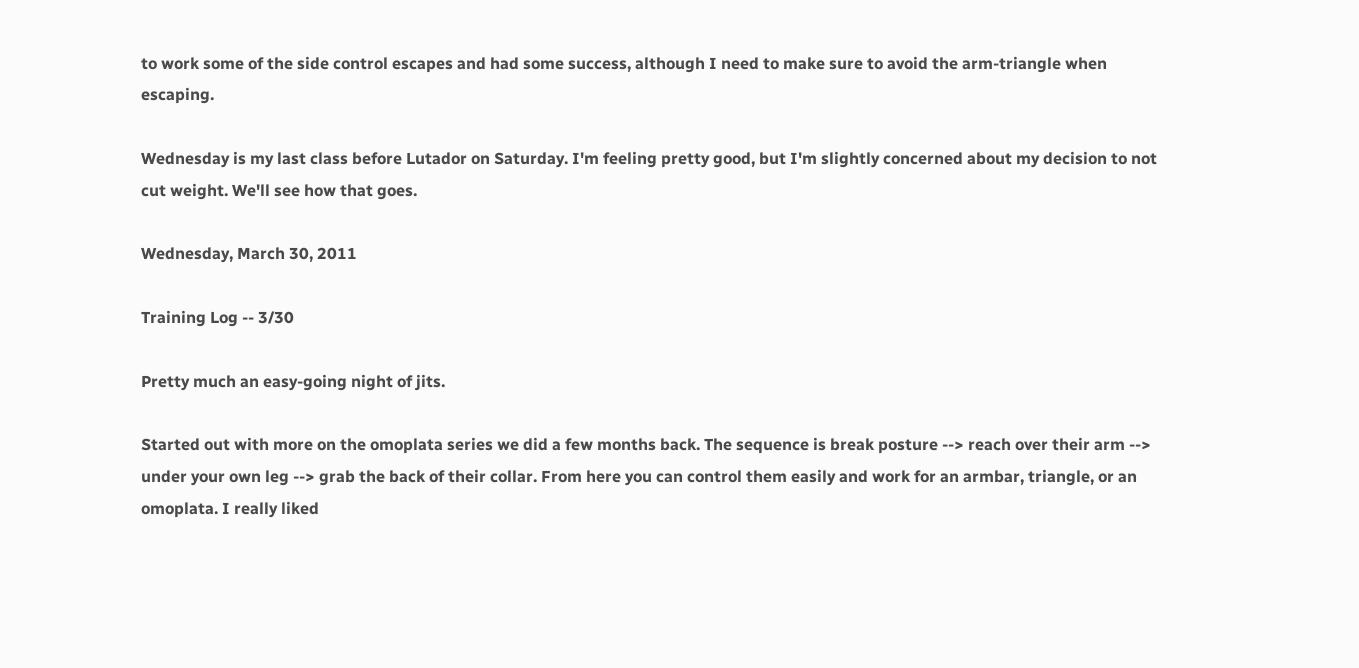to work some of the side control escapes and had some success, although I need to make sure to avoid the arm-triangle when escaping.

Wednesday is my last class before Lutador on Saturday. I'm feeling pretty good, but I'm slightly concerned about my decision to not cut weight. We'll see how that goes.

Wednesday, March 30, 2011

Training Log -- 3/30

Pretty much an easy-going night of jits.

Started out with more on the omoplata series we did a few months back. The sequence is break posture --> reach over their arm --> under your own leg --> grab the back of their collar. From here you can control them easily and work for an armbar, triangle, or an omoplata. I really liked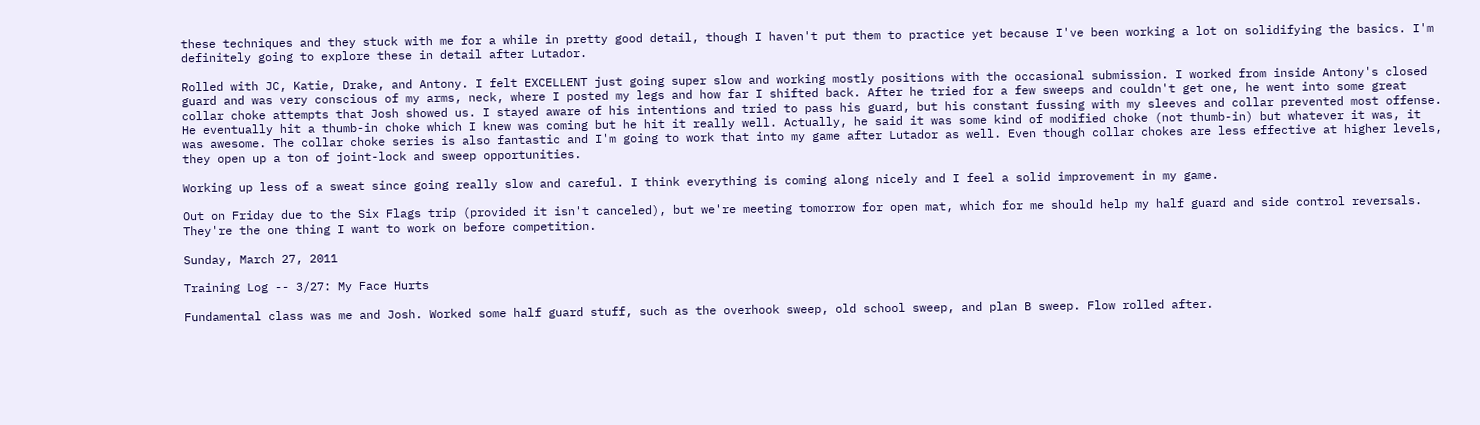these techniques and they stuck with me for a while in pretty good detail, though I haven't put them to practice yet because I've been working a lot on solidifying the basics. I'm definitely going to explore these in detail after Lutador.

Rolled with JC, Katie, Drake, and Antony. I felt EXCELLENT just going super slow and working mostly positions with the occasional submission. I worked from inside Antony's closed guard and was very conscious of my arms, neck, where I posted my legs and how far I shifted back. After he tried for a few sweeps and couldn't get one, he went into some great collar choke attempts that Josh showed us. I stayed aware of his intentions and tried to pass his guard, but his constant fussing with my sleeves and collar prevented most offense. He eventually hit a thumb-in choke which I knew was coming but he hit it really well. Actually, he said it was some kind of modified choke (not thumb-in) but whatever it was, it was awesome. The collar choke series is also fantastic and I'm going to work that into my game after Lutador as well. Even though collar chokes are less effective at higher levels, they open up a ton of joint-lock and sweep opportunities.

Working up less of a sweat since going really slow and careful. I think everything is coming along nicely and I feel a solid improvement in my game.

Out on Friday due to the Six Flags trip (provided it isn't canceled), but we're meeting tomorrow for open mat, which for me should help my half guard and side control reversals. They're the one thing I want to work on before competition.

Sunday, March 27, 2011

Training Log -- 3/27: My Face Hurts

Fundamental class was me and Josh. Worked some half guard stuff, such as the overhook sweep, old school sweep, and plan B sweep. Flow rolled after.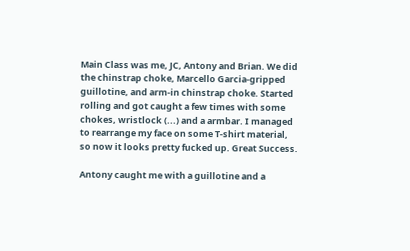Main Class was me, JC, Antony and Brian. We did the chinstrap choke, Marcello Garcia-gripped guillotine, and arm-in chinstrap choke. Started rolling and got caught a few times with some chokes, wristlock (...) and a armbar. I managed to rearrange my face on some T-shirt material, so now it looks pretty fucked up. Great Success.

Antony caught me with a guillotine and a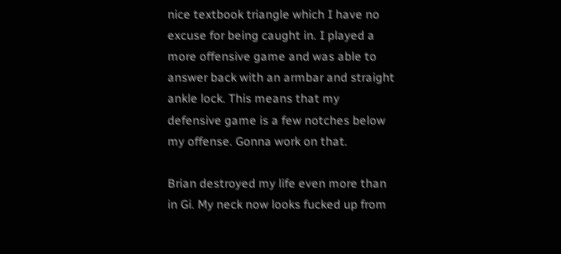nice textbook triangle which I have no excuse for being caught in. I played a more offensive game and was able to answer back with an armbar and straight ankle lock. This means that my defensive game is a few notches below my offense. Gonna work on that.

Brian destroyed my life even more than in Gi. My neck now looks fucked up from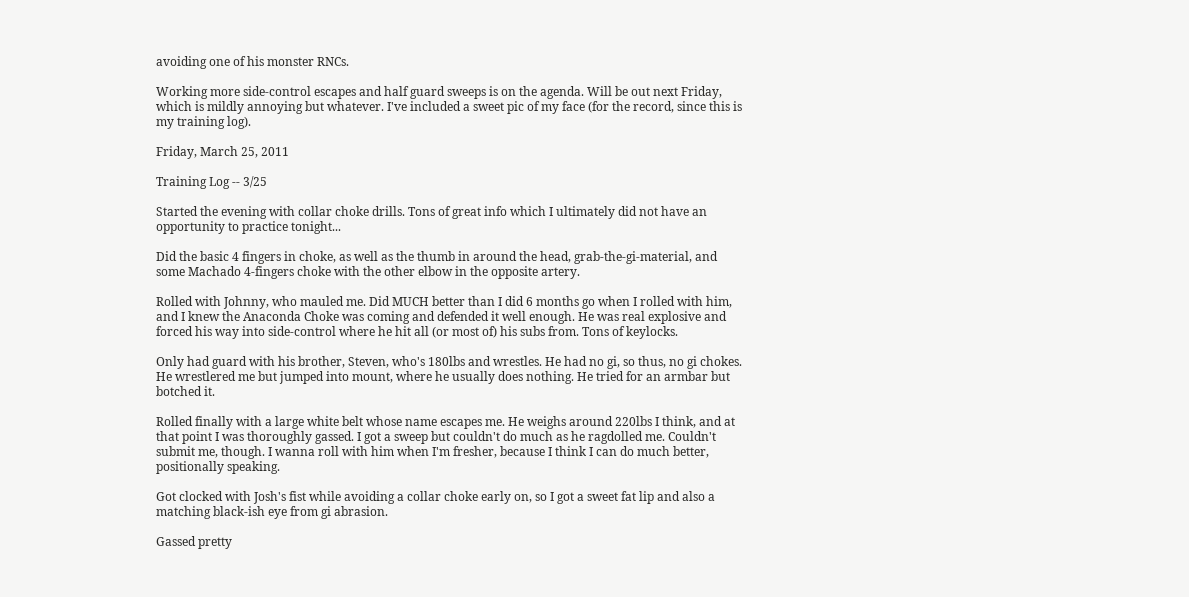avoiding one of his monster RNCs.

Working more side-control escapes and half guard sweeps is on the agenda. Will be out next Friday, which is mildly annoying but whatever. I've included a sweet pic of my face (for the record, since this is my training log).

Friday, March 25, 2011

Training Log -- 3/25

Started the evening with collar choke drills. Tons of great info which I ultimately did not have an opportunity to practice tonight...

Did the basic 4 fingers in choke, as well as the thumb in around the head, grab-the-gi-material, and some Machado 4-fingers choke with the other elbow in the opposite artery.

Rolled with Johnny, who mauled me. Did MUCH better than I did 6 months go when I rolled with him, and I knew the Anaconda Choke was coming and defended it well enough. He was real explosive and forced his way into side-control where he hit all (or most of) his subs from. Tons of keylocks.

Only had guard with his brother, Steven, who's 180lbs and wrestles. He had no gi, so thus, no gi chokes. He wrestlered me but jumped into mount, where he usually does nothing. He tried for an armbar but botched it.

Rolled finally with a large white belt whose name escapes me. He weighs around 220lbs I think, and at that point I was thoroughly gassed. I got a sweep but couldn't do much as he ragdolled me. Couldn't submit me, though. I wanna roll with him when I'm fresher, because I think I can do much better, positionally speaking.

Got clocked with Josh's fist while avoiding a collar choke early on, so I got a sweet fat lip and also a matching black-ish eye from gi abrasion.

Gassed pretty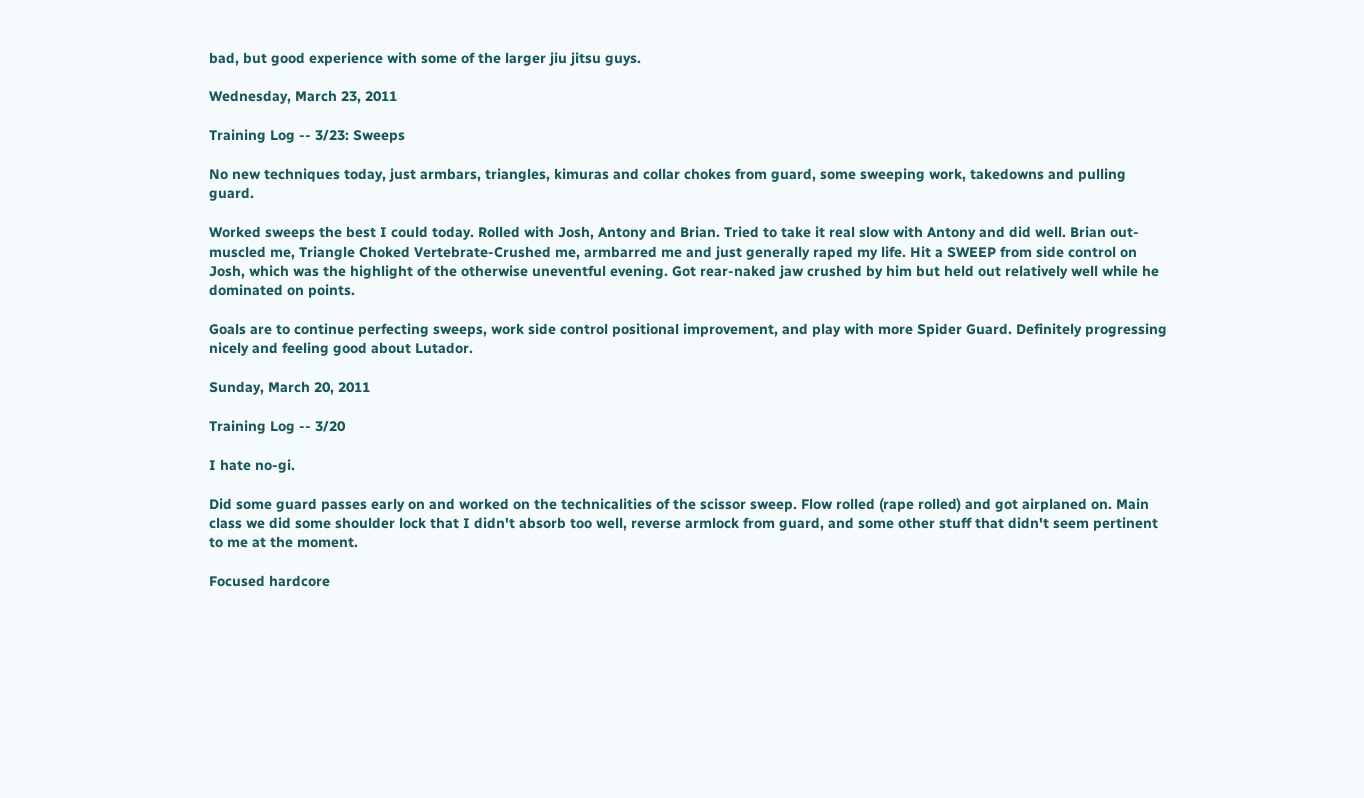bad, but good experience with some of the larger jiu jitsu guys.

Wednesday, March 23, 2011

Training Log -- 3/23: Sweeps

No new techniques today, just armbars, triangles, kimuras and collar chokes from guard, some sweeping work, takedowns and pulling guard.

Worked sweeps the best I could today. Rolled with Josh, Antony and Brian. Tried to take it real slow with Antony and did well. Brian out-muscled me, Triangle Choked Vertebrate-Crushed me, armbarred me and just generally raped my life. Hit a SWEEP from side control on Josh, which was the highlight of the otherwise uneventful evening. Got rear-naked jaw crushed by him but held out relatively well while he dominated on points.

Goals are to continue perfecting sweeps, work side control positional improvement, and play with more Spider Guard. Definitely progressing nicely and feeling good about Lutador.

Sunday, March 20, 2011

Training Log -- 3/20

I hate no-gi.

Did some guard passes early on and worked on the technicalities of the scissor sweep. Flow rolled (rape rolled) and got airplaned on. Main class we did some shoulder lock that I didn't absorb too well, reverse armlock from guard, and some other stuff that didn't seem pertinent to me at the moment.

Focused hardcore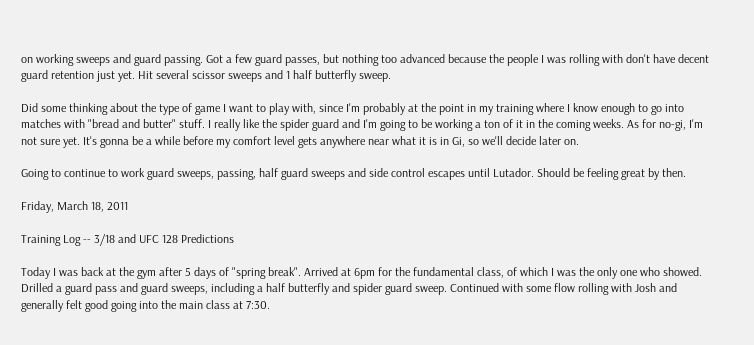on working sweeps and guard passing. Got a few guard passes, but nothing too advanced because the people I was rolling with don't have decent guard retention just yet. Hit several scissor sweeps and 1 half butterfly sweep.

Did some thinking about the type of game I want to play with, since I'm probably at the point in my training where I know enough to go into matches with "bread and butter" stuff. I really like the spider guard and I'm going to be working a ton of it in the coming weeks. As for no-gi, I'm not sure yet. It's gonna be a while before my comfort level gets anywhere near what it is in Gi, so we'll decide later on.

Going to continue to work guard sweeps, passing, half guard sweeps and side control escapes until Lutador. Should be feeling great by then.

Friday, March 18, 2011

Training Log -- 3/18 and UFC 128 Predictions

Today I was back at the gym after 5 days of "spring break". Arrived at 6pm for the fundamental class, of which I was the only one who showed. Drilled a guard pass and guard sweeps, including a half butterfly and spider guard sweep. Continued with some flow rolling with Josh and generally felt good going into the main class at 7:30.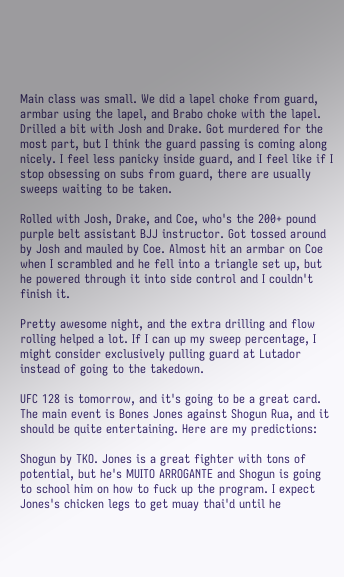Main class was small. We did a lapel choke from guard, armbar using the lapel, and Brabo choke with the lapel. Drilled a bit with Josh and Drake. Got murdered for the most part, but I think the guard passing is coming along nicely. I feel less panicky inside guard, and I feel like if I stop obsessing on subs from guard, there are usually sweeps waiting to be taken.

Rolled with Josh, Drake, and Coe, who's the 200+ pound purple belt assistant BJJ instructor. Got tossed around by Josh and mauled by Coe. Almost hit an armbar on Coe when I scrambled and he fell into a triangle set up, but he powered through it into side control and I couldn't finish it.

Pretty awesome night, and the extra drilling and flow rolling helped a lot. If I can up my sweep percentage, I might consider exclusively pulling guard at Lutador instead of going to the takedown.

UFC 128 is tomorrow, and it's going to be a great card. The main event is Bones Jones against Shogun Rua, and it should be quite entertaining. Here are my predictions:

Shogun by TKO. Jones is a great fighter with tons of potential, but he's MUITO ARROGANTE and Shogun is going to school him on how to fuck up the program. I expect Jones's chicken legs to get muay thai'd until he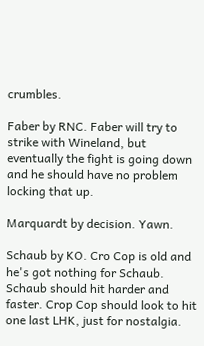crumbles.

Faber by RNC. Faber will try to strike with Wineland, but eventually the fight is going down and he should have no problem locking that up.

Marquardt by decision. Yawn.

Schaub by KO. Cro Cop is old and he's got nothing for Schaub. Schaub should hit harder and faster. Crop Cop should look to hit one last LHK, just for nostalgia.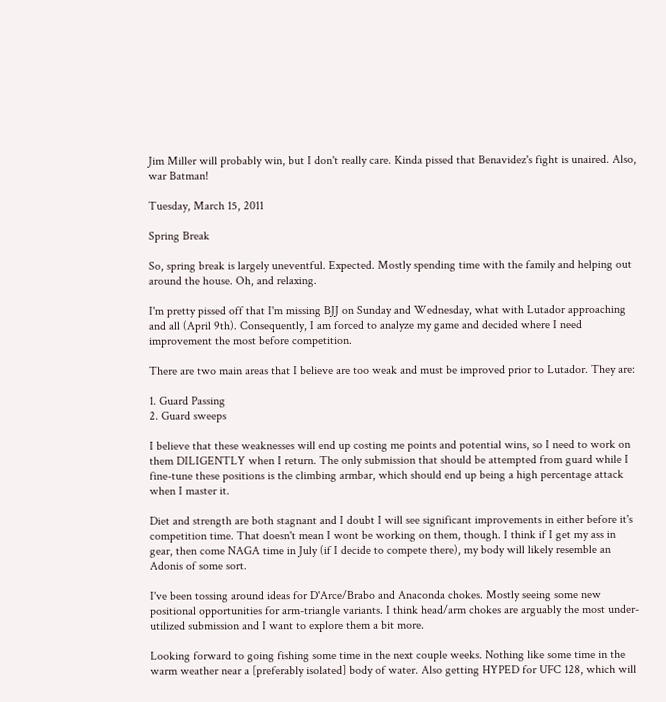Jim Miller will probably win, but I don't really care. Kinda pissed that Benavidez's fight is unaired. Also, war Batman!

Tuesday, March 15, 2011

Spring Break

So, spring break is largely uneventful. Expected. Mostly spending time with the family and helping out around the house. Oh, and relaxing.

I'm pretty pissed off that I'm missing BJJ on Sunday and Wednesday, what with Lutador approaching and all (April 9th). Consequently, I am forced to analyze my game and decided where I need improvement the most before competition.

There are two main areas that I believe are too weak and must be improved prior to Lutador. They are:

1. Guard Passing
2. Guard sweeps

I believe that these weaknesses will end up costing me points and potential wins, so I need to work on them DILIGENTLY when I return. The only submission that should be attempted from guard while I fine-tune these positions is the climbing armbar, which should end up being a high percentage attack when I master it.

Diet and strength are both stagnant and I doubt I will see significant improvements in either before it's competition time. That doesn't mean I wont be working on them, though. I think if I get my ass in gear, then come NAGA time in July (if I decide to compete there), my body will likely resemble an Adonis of some sort.

I've been tossing around ideas for D'Arce/Brabo and Anaconda chokes. Mostly seeing some new positional opportunities for arm-triangle variants. I think head/arm chokes are arguably the most under-utilized submission and I want to explore them a bit more.

Looking forward to going fishing some time in the next couple weeks. Nothing like some time in the warm weather near a [preferably isolated] body of water. Also getting HYPED for UFC 128, which will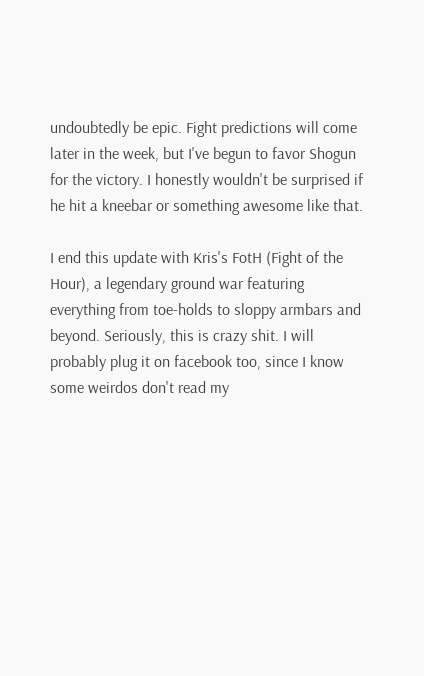undoubtedly be epic. Fight predictions will come later in the week, but I've begun to favor Shogun for the victory. I honestly wouldn't be surprised if he hit a kneebar or something awesome like that.

I end this update with Kris's FotH (Fight of the Hour), a legendary ground war featuring everything from toe-holds to sloppy armbars and beyond. Seriously, this is crazy shit. I will probably plug it on facebook too, since I know some weirdos don't read my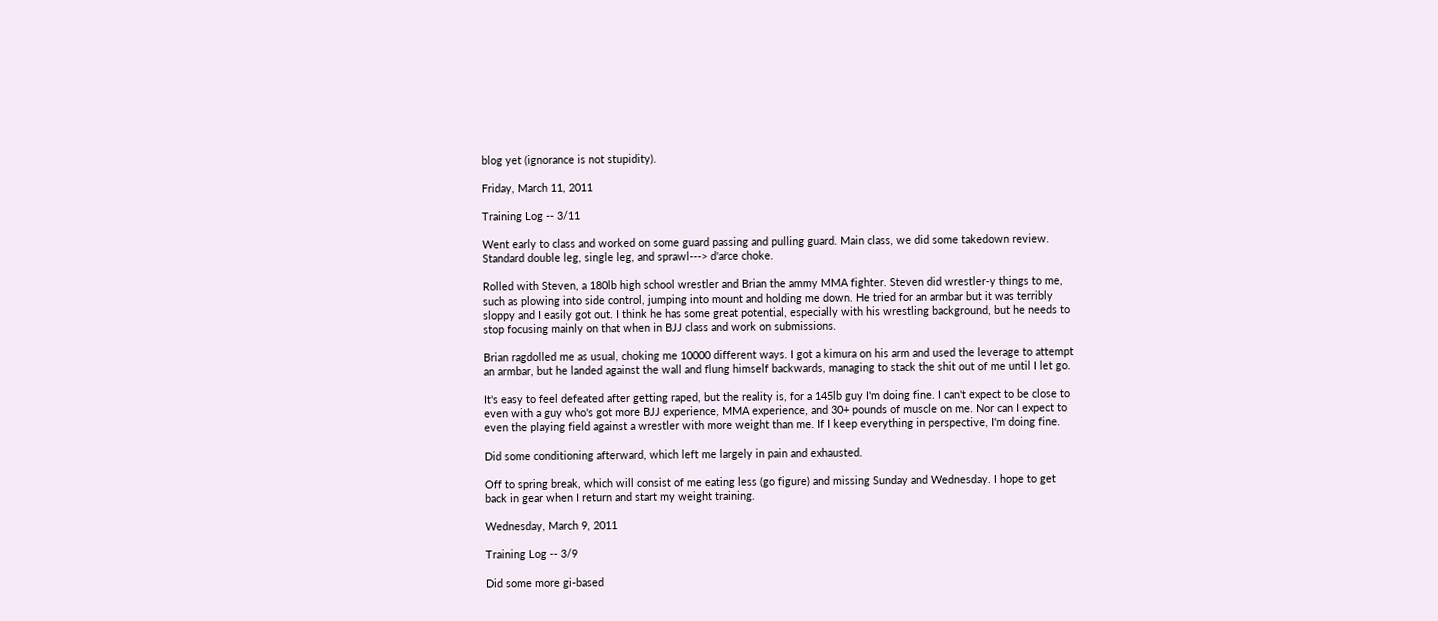blog yet (ignorance is not stupidity).

Friday, March 11, 2011

Training Log -- 3/11

Went early to class and worked on some guard passing and pulling guard. Main class, we did some takedown review. Standard double leg, single leg, and sprawl---> d'arce choke.

Rolled with Steven, a 180lb high school wrestler and Brian the ammy MMA fighter. Steven did wrestler-y things to me, such as plowing into side control, jumping into mount and holding me down. He tried for an armbar but it was terribly sloppy and I easily got out. I think he has some great potential, especially with his wrestling background, but he needs to stop focusing mainly on that when in BJJ class and work on submissions.

Brian ragdolled me as usual, choking me 10000 different ways. I got a kimura on his arm and used the leverage to attempt an armbar, but he landed against the wall and flung himself backwards, managing to stack the shit out of me until I let go.

It's easy to feel defeated after getting raped, but the reality is, for a 145lb guy I'm doing fine. I can't expect to be close to even with a guy who's got more BJJ experience, MMA experience, and 30+ pounds of muscle on me. Nor can I expect to even the playing field against a wrestler with more weight than me. If I keep everything in perspective, I'm doing fine.

Did some conditioning afterward, which left me largely in pain and exhausted.

Off to spring break, which will consist of me eating less (go figure) and missing Sunday and Wednesday. I hope to get back in gear when I return and start my weight training.

Wednesday, March 9, 2011

Training Log -- 3/9

Did some more gi-based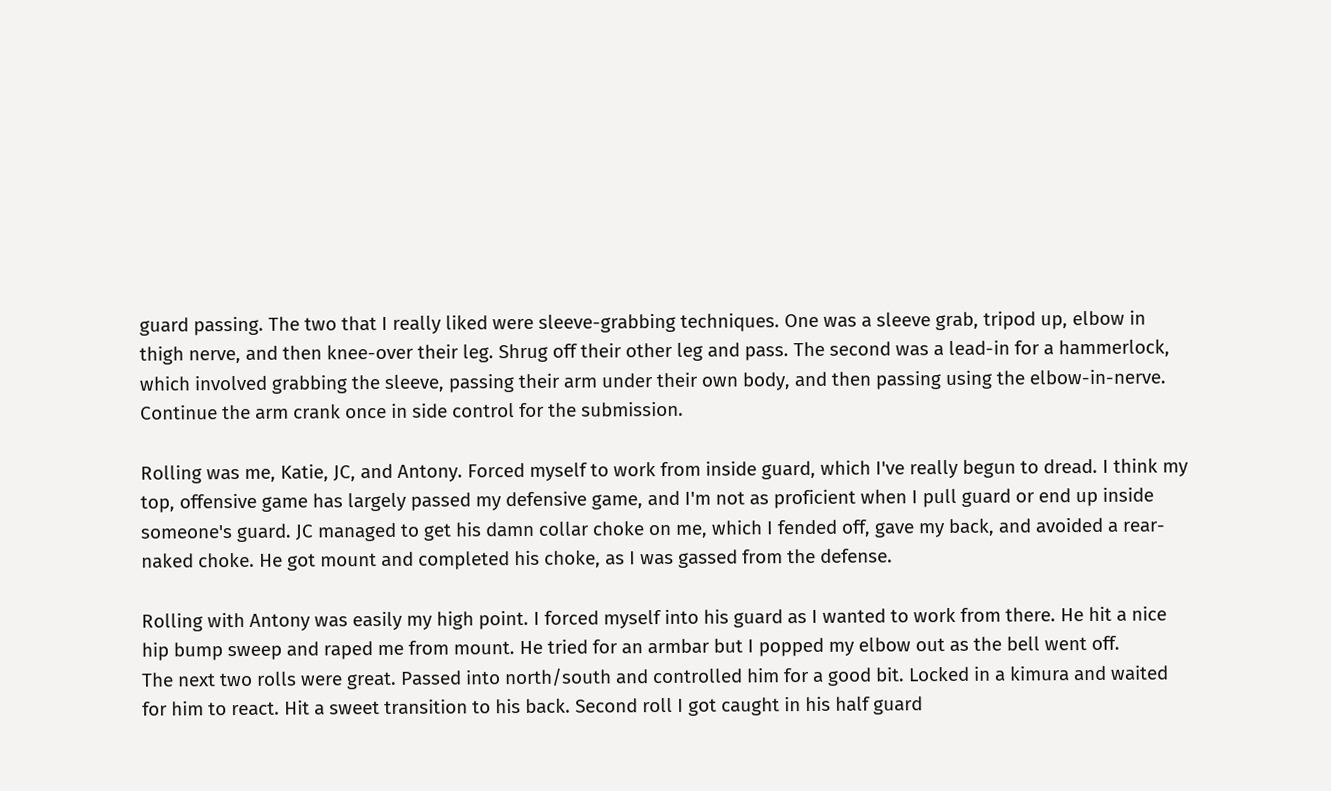guard passing. The two that I really liked were sleeve-grabbing techniques. One was a sleeve grab, tripod up, elbow in thigh nerve, and then knee-over their leg. Shrug off their other leg and pass. The second was a lead-in for a hammerlock, which involved grabbing the sleeve, passing their arm under their own body, and then passing using the elbow-in-nerve. Continue the arm crank once in side control for the submission.

Rolling was me, Katie, JC, and Antony. Forced myself to work from inside guard, which I've really begun to dread. I think my top, offensive game has largely passed my defensive game, and I'm not as proficient when I pull guard or end up inside someone's guard. JC managed to get his damn collar choke on me, which I fended off, gave my back, and avoided a rear-naked choke. He got mount and completed his choke, as I was gassed from the defense.

Rolling with Antony was easily my high point. I forced myself into his guard as I wanted to work from there. He hit a nice hip bump sweep and raped me from mount. He tried for an armbar but I popped my elbow out as the bell went off.
The next two rolls were great. Passed into north/south and controlled him for a good bit. Locked in a kimura and waited for him to react. Hit a sweet transition to his back. Second roll I got caught in his half guard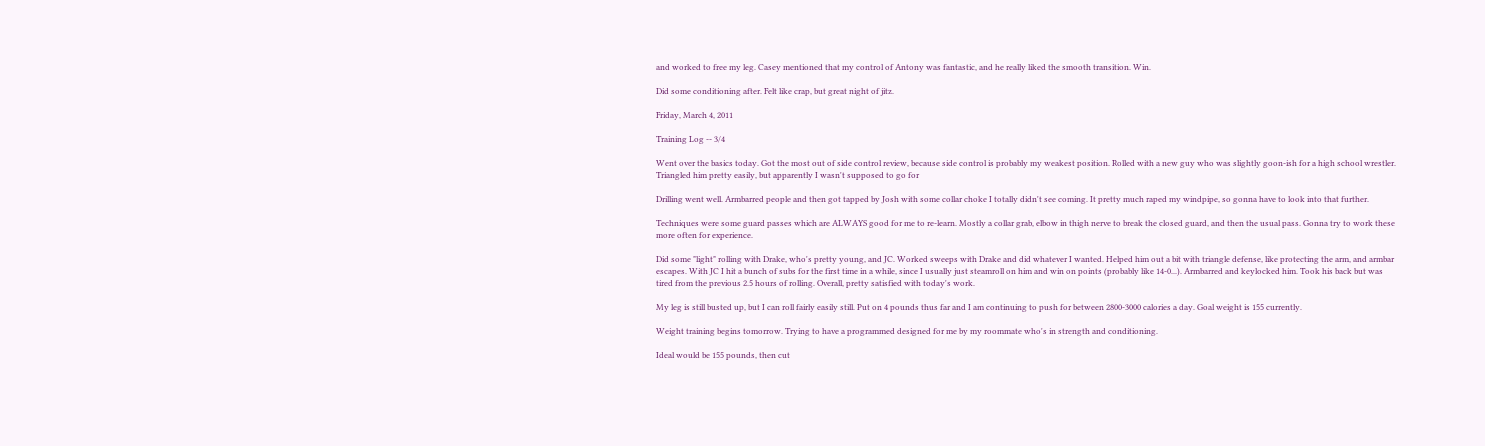and worked to free my leg. Casey mentioned that my control of Antony was fantastic, and he really liked the smooth transition. Win.

Did some conditioning after. Felt like crap, but great night of jitz.

Friday, March 4, 2011

Training Log -- 3/4

Went over the basics today. Got the most out of side control review, because side control is probably my weakest position. Rolled with a new guy who was slightly goon-ish for a high school wrestler. Triangled him pretty easily, but apparently I wasn't supposed to go for

Drilling went well. Armbarred people and then got tapped by Josh with some collar choke I totally didn't see coming. It pretty much raped my windpipe, so gonna have to look into that further.

Techniques were some guard passes which are ALWAYS good for me to re-learn. Mostly a collar grab, elbow in thigh nerve to break the closed guard, and then the usual pass. Gonna try to work these more often for experience.

Did some "light" rolling with Drake, who's pretty young, and JC. Worked sweeps with Drake and did whatever I wanted. Helped him out a bit with triangle defense, like protecting the arm, and armbar escapes. With JC I hit a bunch of subs for the first time in a while, since I usually just steamroll on him and win on points (probably like 14-0...). Armbarred and keylocked him. Took his back but was tired from the previous 2.5 hours of rolling. Overall, pretty satisfied with today's work.

My leg is still busted up, but I can roll fairly easily still. Put on 4 pounds thus far and I am continuing to push for between 2800-3000 calories a day. Goal weight is 155 currently.

Weight training begins tomorrow. Trying to have a programmed designed for me by my roommate who's in strength and conditioning.

Ideal would be 155 pounds, then cut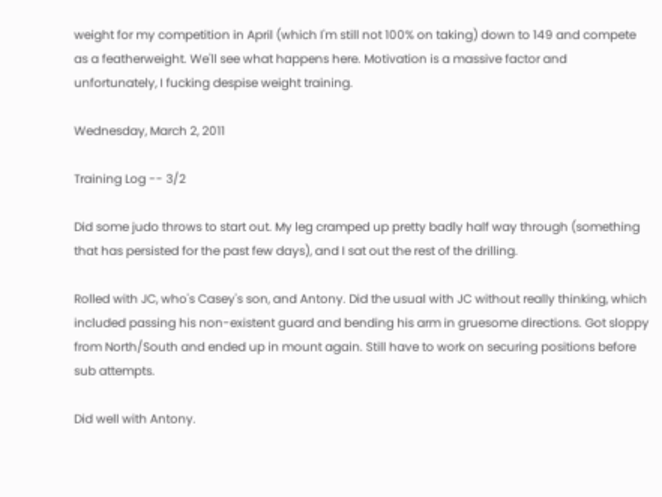weight for my competition in April (which I'm still not 100% on taking) down to 149 and compete as a featherweight. We'll see what happens here. Motivation is a massive factor and unfortunately, I fucking despise weight training.

Wednesday, March 2, 2011

Training Log -- 3/2

Did some judo throws to start out. My leg cramped up pretty badly half way through (something that has persisted for the past few days), and I sat out the rest of the drilling.

Rolled with JC, who's Casey's son, and Antony. Did the usual with JC without really thinking, which included passing his non-existent guard and bending his arm in gruesome directions. Got sloppy from North/South and ended up in mount again. Still have to work on securing positions before sub attempts.

Did well with Antony.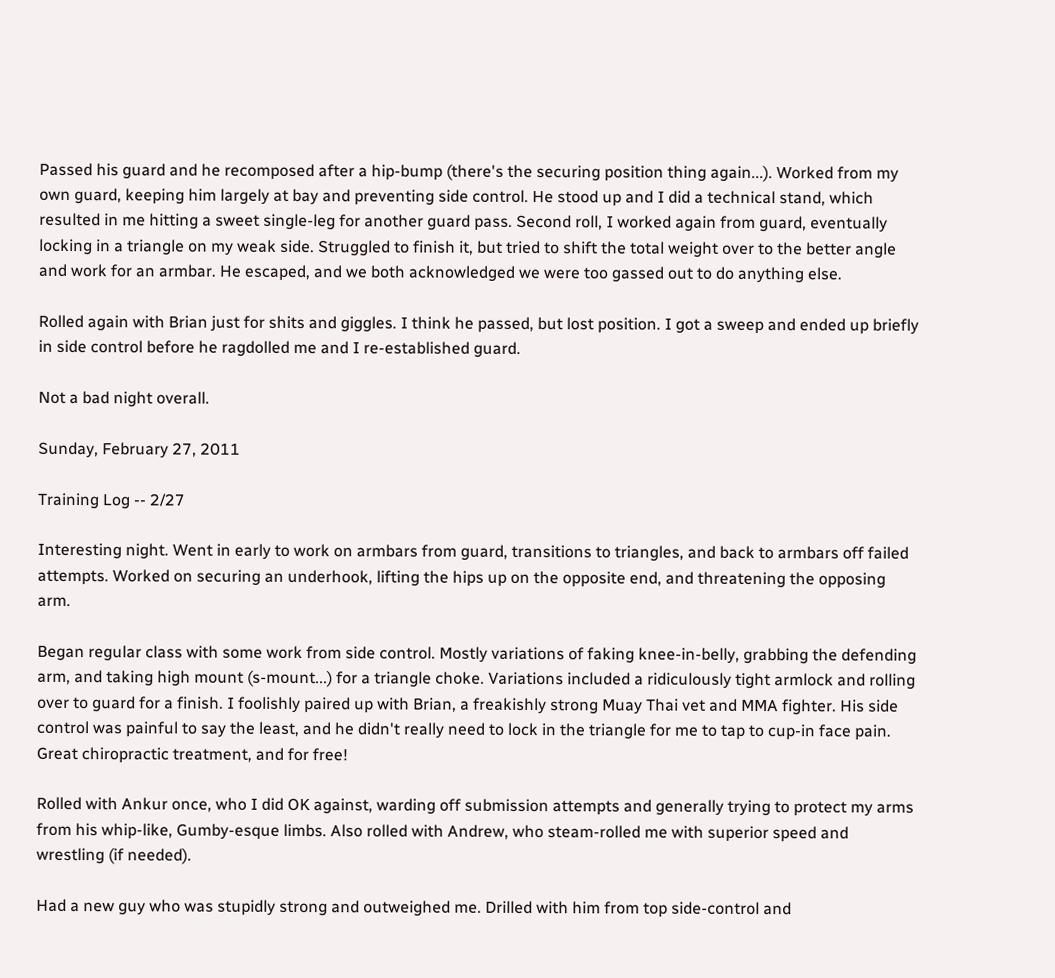Passed his guard and he recomposed after a hip-bump (there's the securing position thing again...). Worked from my own guard, keeping him largely at bay and preventing side control. He stood up and I did a technical stand, which resulted in me hitting a sweet single-leg for another guard pass. Second roll, I worked again from guard, eventually locking in a triangle on my weak side. Struggled to finish it, but tried to shift the total weight over to the better angle and work for an armbar. He escaped, and we both acknowledged we were too gassed out to do anything else.

Rolled again with Brian just for shits and giggles. I think he passed, but lost position. I got a sweep and ended up briefly in side control before he ragdolled me and I re-established guard.

Not a bad night overall.

Sunday, February 27, 2011

Training Log -- 2/27

Interesting night. Went in early to work on armbars from guard, transitions to triangles, and back to armbars off failed attempts. Worked on securing an underhook, lifting the hips up on the opposite end, and threatening the opposing arm.

Began regular class with some work from side control. Mostly variations of faking knee-in-belly, grabbing the defending arm, and taking high mount (s-mount...) for a triangle choke. Variations included a ridiculously tight armlock and rolling over to guard for a finish. I foolishly paired up with Brian, a freakishly strong Muay Thai vet and MMA fighter. His side control was painful to say the least, and he didn't really need to lock in the triangle for me to tap to cup-in face pain. Great chiropractic treatment, and for free!

Rolled with Ankur once, who I did OK against, warding off submission attempts and generally trying to protect my arms from his whip-like, Gumby-esque limbs. Also rolled with Andrew, who steam-rolled me with superior speed and wrestling (if needed).

Had a new guy who was stupidly strong and outweighed me. Drilled with him from top side-control and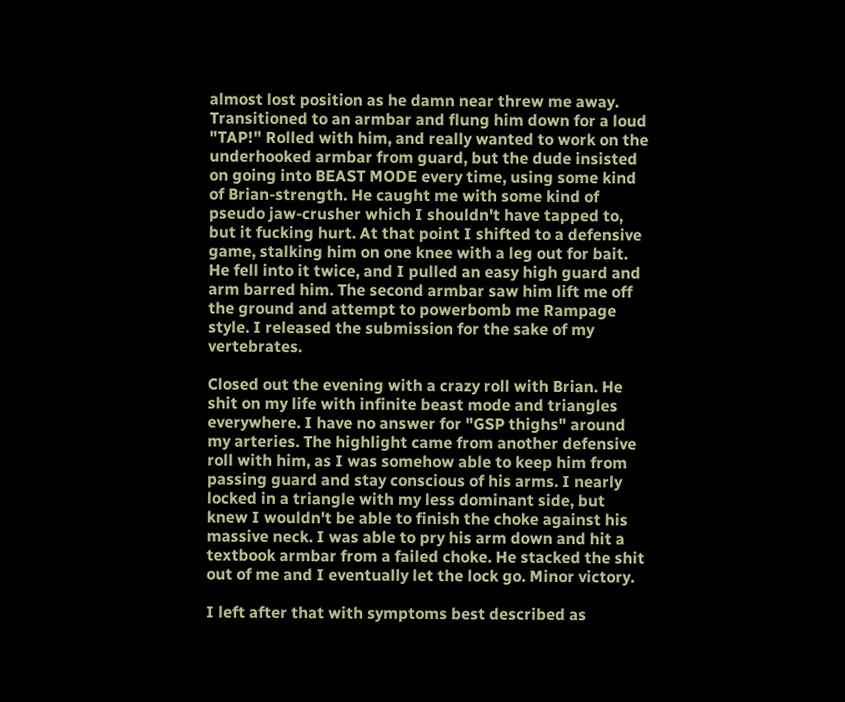almost lost position as he damn near threw me away. Transitioned to an armbar and flung him down for a loud "TAP!" Rolled with him, and really wanted to work on the underhooked armbar from guard, but the dude insisted on going into BEAST MODE every time, using some kind of Brian-strength. He caught me with some kind of pseudo jaw-crusher which I shouldn't have tapped to, but it fucking hurt. At that point I shifted to a defensive game, stalking him on one knee with a leg out for bait. He fell into it twice, and I pulled an easy high guard and arm barred him. The second armbar saw him lift me off the ground and attempt to powerbomb me Rampage style. I released the submission for the sake of my vertebrates.

Closed out the evening with a crazy roll with Brian. He shit on my life with infinite beast mode and triangles everywhere. I have no answer for "GSP thighs" around my arteries. The highlight came from another defensive roll with him, as I was somehow able to keep him from passing guard and stay conscious of his arms. I nearly locked in a triangle with my less dominant side, but knew I wouldn't be able to finish the choke against his massive neck. I was able to pry his arm down and hit a textbook armbar from a failed choke. He stacked the shit out of me and I eventually let the lock go. Minor victory.

I left after that with symptoms best described as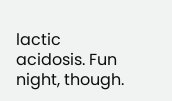lactic acidosis. Fun night, though.